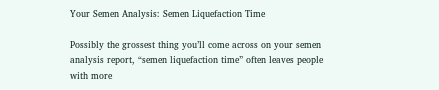Your Semen Analysis: Semen Liquefaction Time

Possibly the grossest thing you’ll come across on your semen analysis report, “semen liquefaction time” often leaves people with more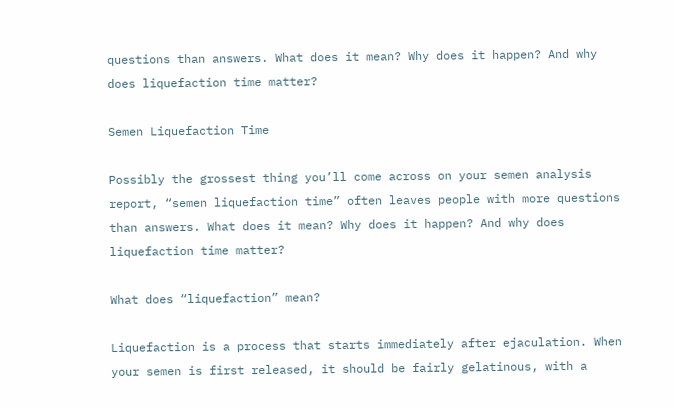questions than answers. What does it mean? Why does it happen? And why does liquefaction time matter?

Semen Liquefaction Time

Possibly the grossest thing you’ll come across on your semen analysis report, “semen liquefaction time” often leaves people with more questions than answers. What does it mean? Why does it happen? And why does liquefaction time matter?

What does “liquefaction” mean?

Liquefaction is a process that starts immediately after ejaculation. When your semen is first released, it should be fairly gelatinous, with a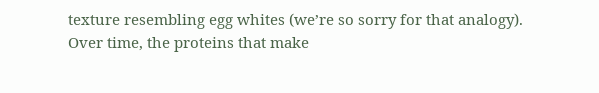texture resembling egg whites (we’re so sorry for that analogy). Over time, the proteins that make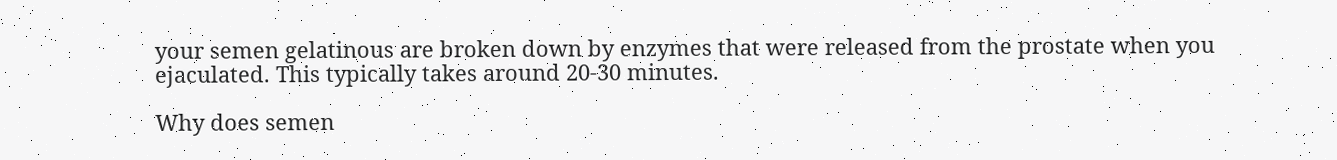your semen gelatinous are broken down by enzymes that were released from the prostate when you ejaculated. This typically takes around 20-30 minutes.

Why does semen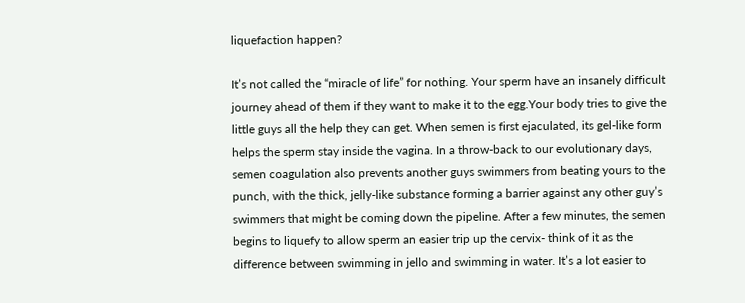liquefaction happen?

It’s not called the “miracle of life” for nothing. Your sperm have an insanely difficult journey ahead of them if they want to make it to the egg.Your body tries to give the little guys all the help they can get. When semen is first ejaculated, its gel-like form helps the sperm stay inside the vagina. In a throw-back to our evolutionary days, semen coagulation also prevents another guys swimmers from beating yours to the punch, with the thick, jelly-like substance forming a barrier against any other guy’s swimmers that might be coming down the pipeline. After a few minutes, the semen begins to liquefy to allow sperm an easier trip up the cervix- think of it as the difference between swimming in jello and swimming in water. It’s a lot easier to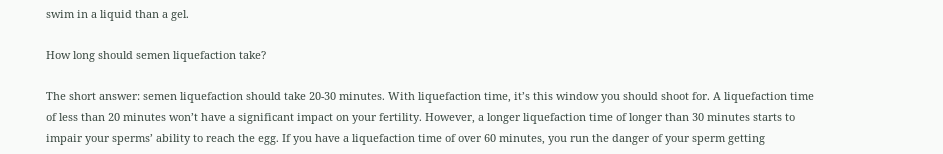swim in a liquid than a gel.

How long should semen liquefaction take?

The short answer: semen liquefaction should take 20-30 minutes. With liquefaction time, it’s this window you should shoot for. A liquefaction time of less than 20 minutes won’t have a significant impact on your fertility. However, a longer liquefaction time of longer than 30 minutes starts to impair your sperms’ ability to reach the egg. If you have a liquefaction time of over 60 minutes, you run the danger of your sperm getting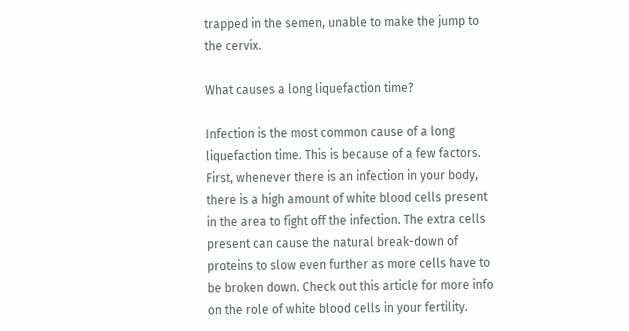trapped in the semen, unable to make the jump to the cervix.

What causes a long liquefaction time?

Infection is the most common cause of a long liquefaction time. This is because of a few factors. First, whenever there is an infection in your body, there is a high amount of white blood cells present in the area to fight off the infection. The extra cells present can cause the natural break-down of proteins to slow even further as more cells have to be broken down. Check out this article for more info on the role of white blood cells in your fertility.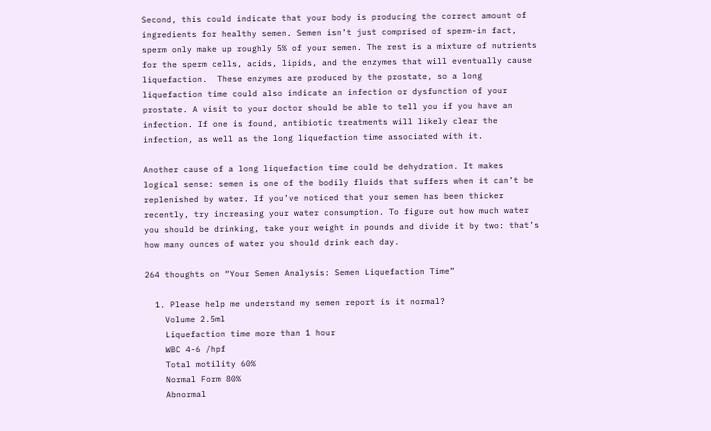Second, this could indicate that your body is producing the correct amount of ingredients for healthy semen. Semen isn’t just comprised of sperm-in fact, sperm only make up roughly 5% of your semen. The rest is a mixture of nutrients for the sperm cells, acids, lipids, and the enzymes that will eventually cause liquefaction.  These enzymes are produced by the prostate, so a long liquefaction time could also indicate an infection or dysfunction of your prostate. A visit to your doctor should be able to tell you if you have an infection. If one is found, antibiotic treatments will likely clear the infection, as well as the long liquefaction time associated with it.

Another cause of a long liquefaction time could be dehydration. It makes logical sense: semen is one of the bodily fluids that suffers when it can’t be replenished by water. If you’ve noticed that your semen has been thicker recently, try increasing your water consumption. To figure out how much water you should be drinking, take your weight in pounds and divide it by two: that’s how many ounces of water you should drink each day.

264 thoughts on “Your Semen Analysis: Semen Liquefaction Time”

  1. Please help me understand my semen report is it normal?
    Volume 2.5ml
    Liquefaction time more than 1 hour
    WBC 4-6 /hpf
    Total motility 60%
    Normal Form 80%
    Abnormal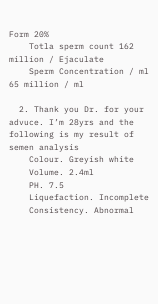Form 20%
    Totla sperm count 162 million / Ejaculate
    Sperm Concentration / ml 65 million / ml

  2. Thank you Dr. for your advuce. I’m 28yrs and the following is my result of semen analysis
    Colour. Greyish white
    Volume. 2.4ml
    PH. 7.5
    Liquefaction. Incomplete
    Consistency. Abnormal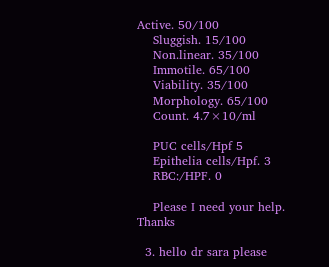Active. 50/100
    Sluggish. 15/100
    Non.linear. 35/100
    Immotile. 65/100
    Viability. 35/100
    Morphology. 65/100
    Count. 4.7×10/ml

    PUC cells/Hpf 5
    Epithelia cells/Hpf. 3
    RBC:/HPF. 0

    Please I need your help. Thanks

  3. hello dr sara please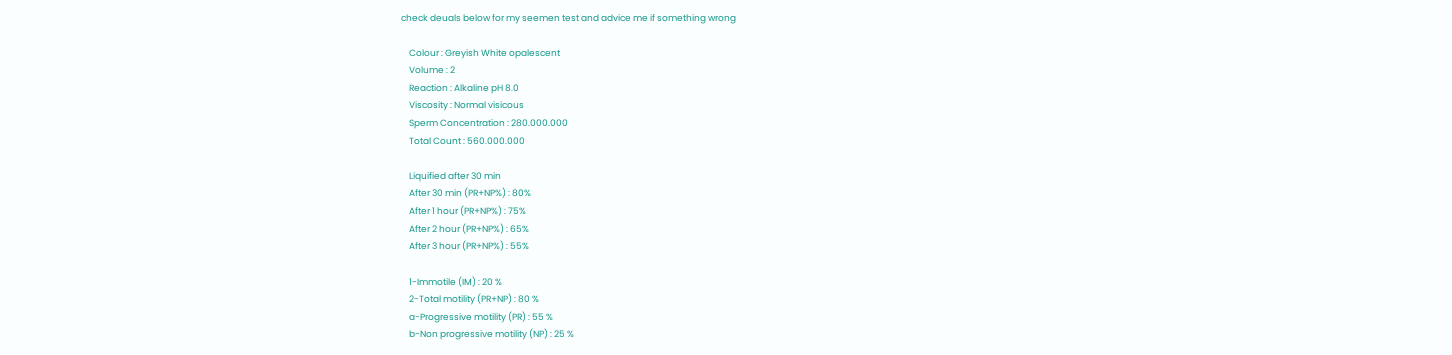check deuals below for my seemen test and advice me if something wrong

    Colour : Greyish White opalescent
    Volume : 2
    Reaction : Alkaline pH 8.0
    Viscosity : Normal visicous
    Sperm Concentration : 280.000.000
    Total Count : 560.000.000

    Liquified after 30 min
    After 30 min (PR+NP%) : 80%
    After 1 hour (PR+NP%) : 75%
    After 2 hour (PR+NP%) : 65%
    After 3 hour (PR+NP%) : 55%

    1-Immotile (IM) : 20 %
    2-Total motility (PR+NP) : 80 %
    a-Progressive motility (PR) : 55 %
    b-Non progressive motility (NP) : 25 %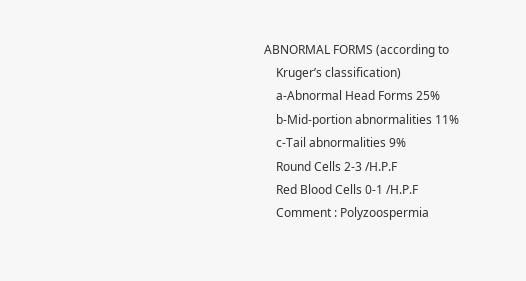ABNORMAL FORMS (according to
    Kruger’s classification)
    a-Abnormal Head Forms 25%
    b-Mid-portion abnormalities 11%
    c-Tail abnormalities 9%
    Round Cells 2-3 /H.P.F
    Red Blood Cells 0-1 /H.P.F
    Comment : Polyzoospermia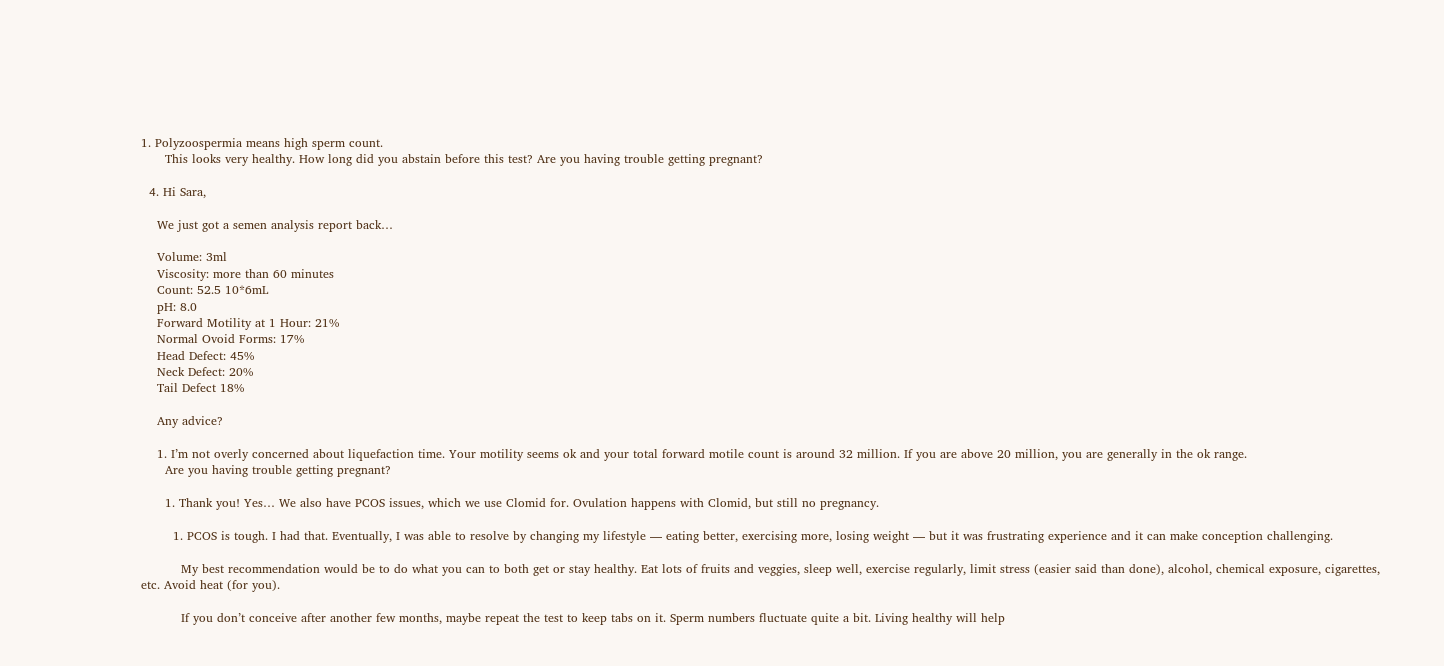1. Polyzoospermia means high sperm count.
      This looks very healthy. How long did you abstain before this test? Are you having trouble getting pregnant?

  4. Hi Sara,

    We just got a semen analysis report back…

    Volume: 3ml
    Viscosity: more than 60 minutes
    Count: 52.5 10*6mL
    pH: 8.0
    Forward Motility at 1 Hour: 21%
    Normal Ovoid Forms: 17%
    Head Defect: 45%
    Neck Defect: 20%
    Tail Defect 18%

    Any advice?

    1. I’m not overly concerned about liquefaction time. Your motility seems ok and your total forward motile count is around 32 million. If you are above 20 million, you are generally in the ok range.
      Are you having trouble getting pregnant?

      1. Thank you! Yes… We also have PCOS issues, which we use Clomid for. Ovulation happens with Clomid, but still no pregnancy.

        1. PCOS is tough. I had that. Eventually, I was able to resolve by changing my lifestyle — eating better, exercising more, losing weight — but it was frustrating experience and it can make conception challenging.

          My best recommendation would be to do what you can to both get or stay healthy. Eat lots of fruits and veggies, sleep well, exercise regularly, limit stress (easier said than done), alcohol, chemical exposure, cigarettes, etc. Avoid heat (for you).

          If you don’t conceive after another few months, maybe repeat the test to keep tabs on it. Sperm numbers fluctuate quite a bit. Living healthy will help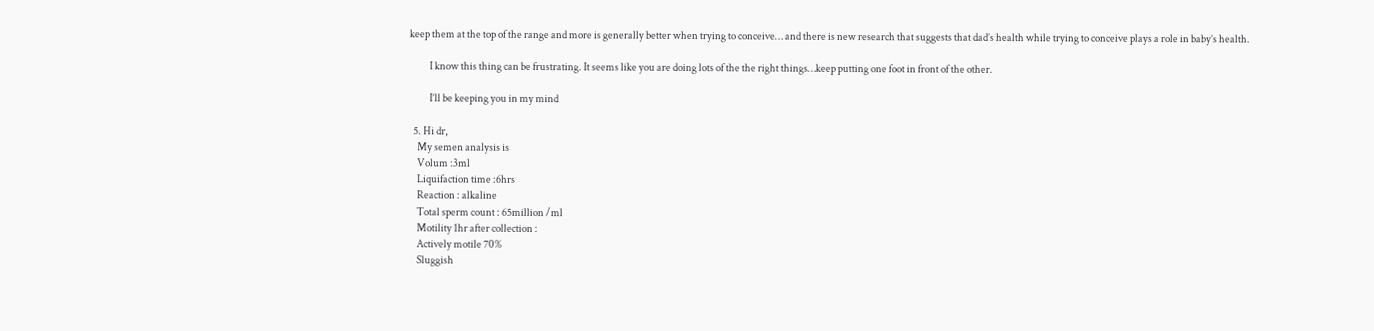keep them at the top of the range and more is generally better when trying to conceive… and there is new research that suggests that dad’s health while trying to conceive plays a role in baby’s health.

          I know this thing can be frustrating. It seems like you are doing lots of the the right things…keep putting one foot in front of the other.

          I’ll be keeping you in my mind

  5. Hi dr,
    My semen analysis is
    Volum :3ml
    Liquifaction time :6hrs
    Reaction : alkaline
    Total sperm count : 65million /ml
    Motility 1hr after collection :
    Actively motile 70%
    Sluggish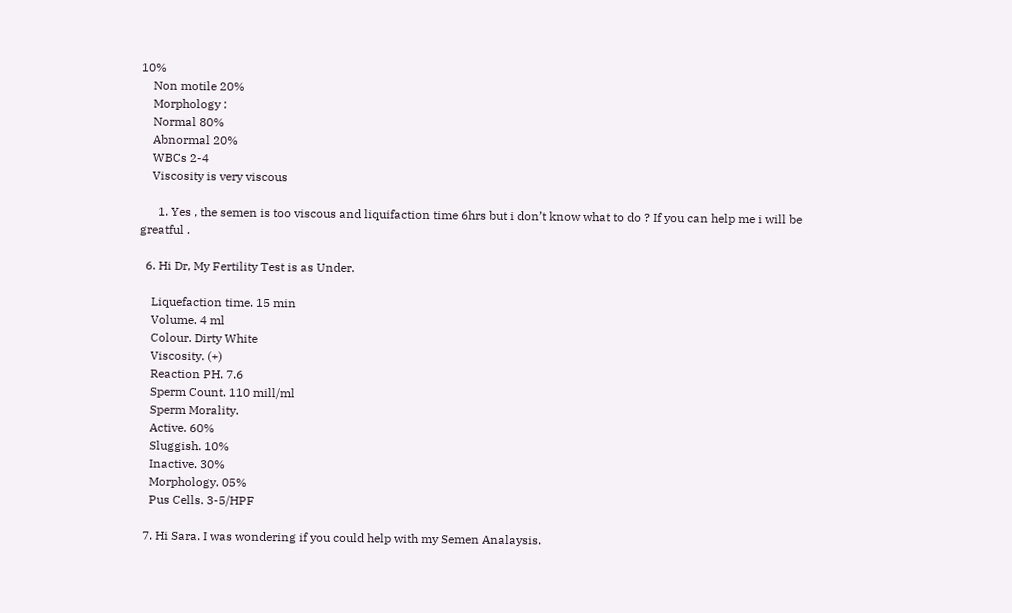10%
    Non motile 20%
    Morphology :
    Normal 80%
    Abnormal 20%
    WBCs 2-4
    Viscosity is very viscous

      1. Yes , the semen is too viscous and liquifaction time 6hrs but i don’t know what to do ? If you can help me i will be greatful .

  6. Hi Dr, My Fertility Test is as Under.

    Liquefaction time. 15 min
    Volume. 4 ml
    Colour. Dirty White
    Viscosity. (+)
    Reaction PH. 7.6
    Sperm Count. 110 mill/ml
    Sperm Morality.
    Active. 60%
    Sluggish. 10%
    Inactive. 30%
    Morphology. 05%
    Pus Cells. 3-5/HPF

  7. Hi Sara. I was wondering if you could help with my Semen Analaysis.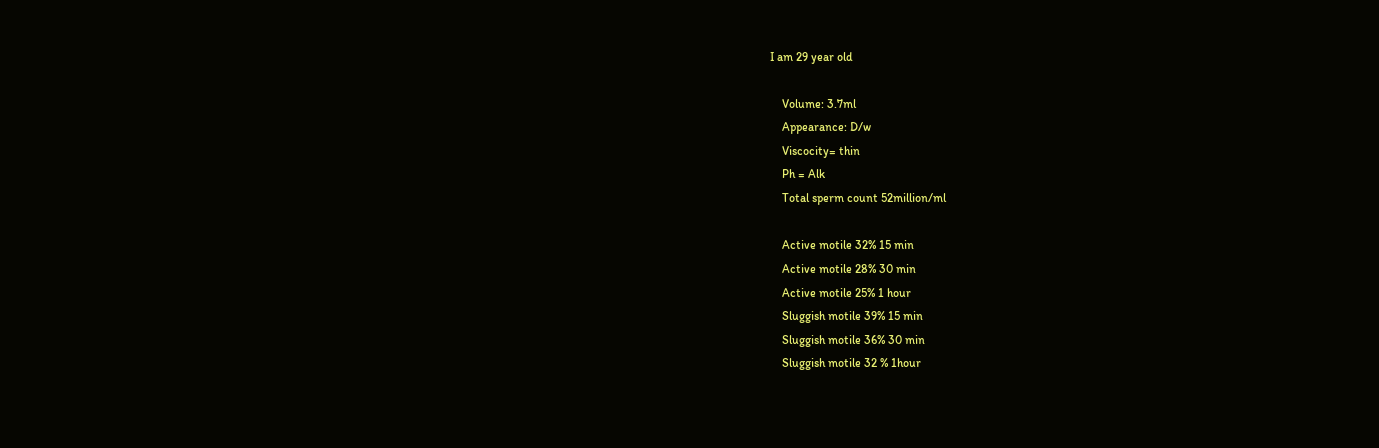I am 29 year old

    Volume: 3.7ml
    Appearance: D/w
    Viscocity= thin
    Ph = Alk
    Total sperm count 52million/ml

    Active motile 32% 15 min
    Active motile 28% 30 min
    Active motile 25% 1 hour
    Sluggish motile 39% 15 min
    Sluggish motile 36% 30 min
    Sluggish motile 32 % 1hour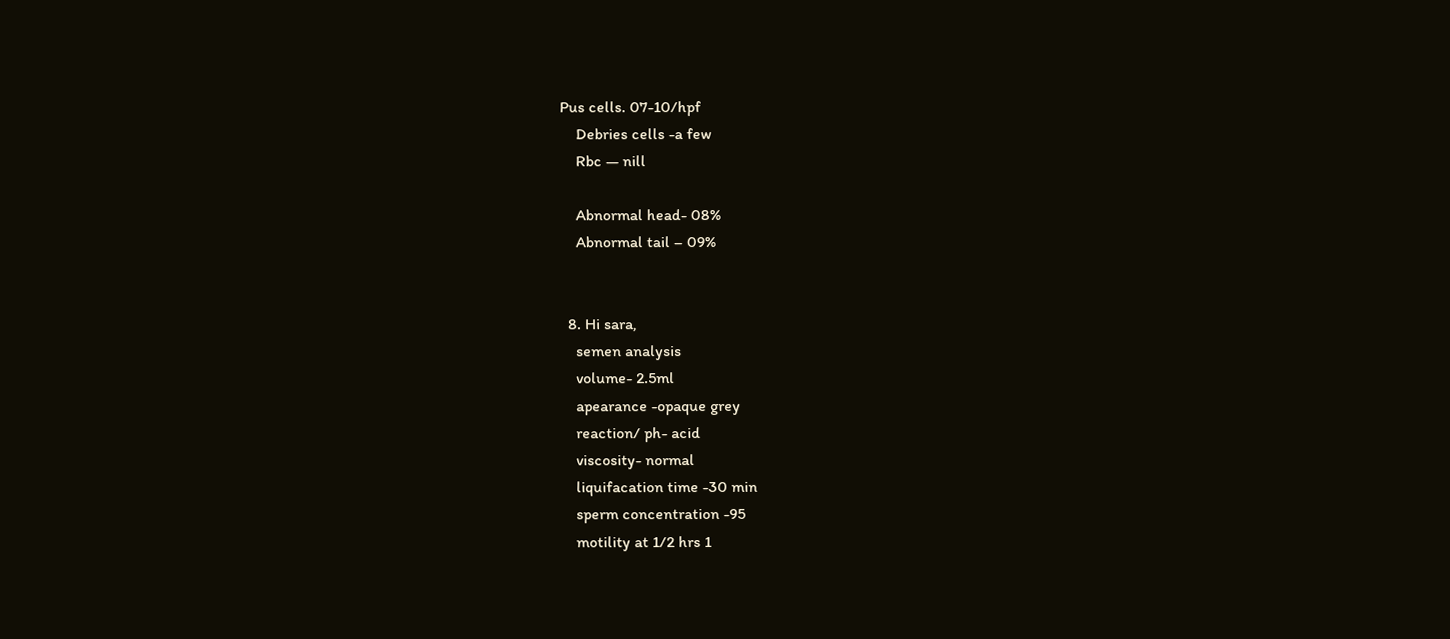Pus cells. 07-10/hpf
    Debries cells -a few
    Rbc — nill

    Abnormal head- 08%
    Abnormal tail – 09%


  8. Hi sara,
    semen analysis
    volume- 2.5ml
    apearance -opaque grey
    reaction/ ph- acid
    viscosity- normal
    liquifacation time -30 min
    sperm concentration -95
    motility at 1/2 hrs 1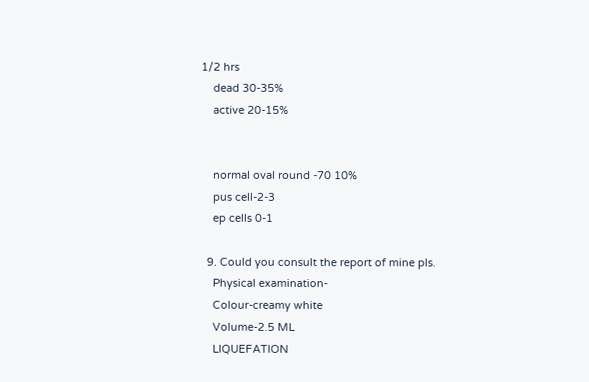1/2 hrs
    dead 30-35%
    active 20-15%


    normal oval round -70 10%
    pus cell-2-3
    ep cells 0-1

  9. Could you consult the report of mine pls.
    Physical examination-
    Colour-creamy white
    Volume-2.5 ML
    LIQUEFATION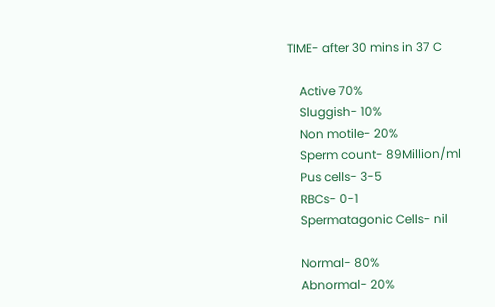TIME- after 30 mins in 37 C

    Active 70%
    Sluggish- 10%
    Non motile- 20%
    Sperm count- 89Million/ml
    Pus cells- 3-5
    RBCs- 0-1
    Spermatagonic Cells- nil

    Normal- 80%
    Abnormal- 20%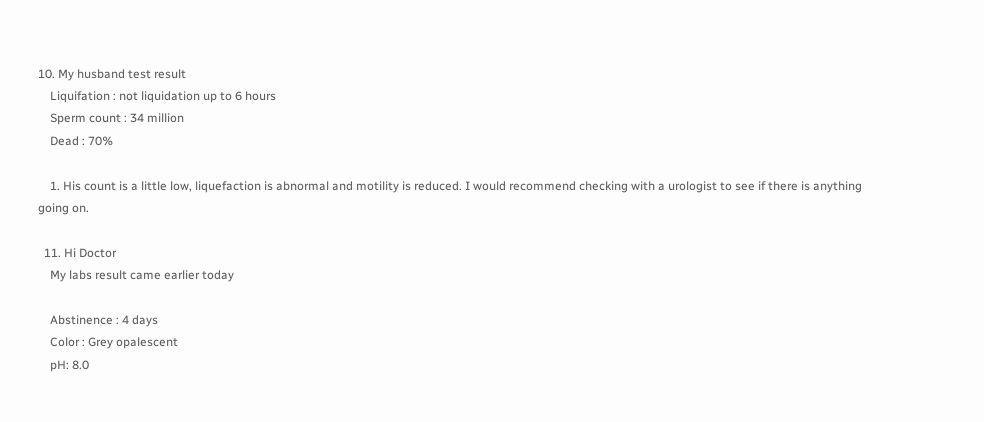10. My husband test result
    Liquifation : not liquidation up to 6 hours
    Sperm count : 34 million
    Dead : 70%

    1. His count is a little low, liquefaction is abnormal and motility is reduced. I would recommend checking with a urologist to see if there is anything going on.

  11. Hi Doctor
    My labs result came earlier today

    Abstinence : 4 days
    Color : Grey opalescent
    pH: 8.0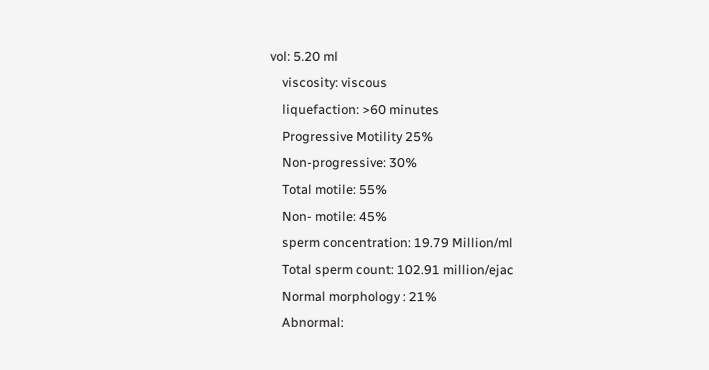vol: 5.20 ml
    viscosity: viscous
    liquefaction: >60 minutes
    Progressive Motility 25%
    Non-progressive: 30%
    Total motile: 55%
    Non- motile: 45%
    sperm concentration: 19.79 Million/ml
    Total sperm count: 102.91 million/ejac
    Normal morphology : 21%
    Abnormal: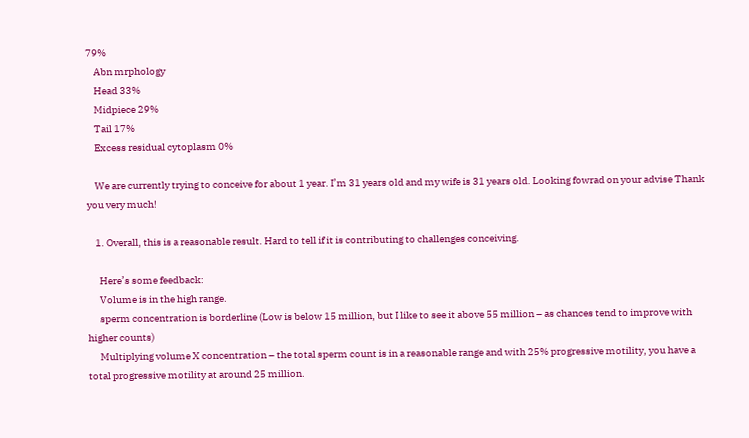79%
    Abn mrphology
    Head 33%
    Midpiece 29%
    Tail 17%
    Excess residual cytoplasm 0%

    We are currently trying to conceive for about 1 year. I’m 31 years old and my wife is 31 years old. Looking fowrad on your advise Thank you very much!

    1. Overall, this is a reasonable result. Hard to tell if it is contributing to challenges conceiving.

      Here’s some feedback:
      Volume is in the high range.
      sperm concentration is borderline (Low is below 15 million, but I like to see it above 55 million – as chances tend to improve with higher counts)
      Multiplying volume X concentration – the total sperm count is in a reasonable range and with 25% progressive motility, you have a total progressive motility at around 25 million.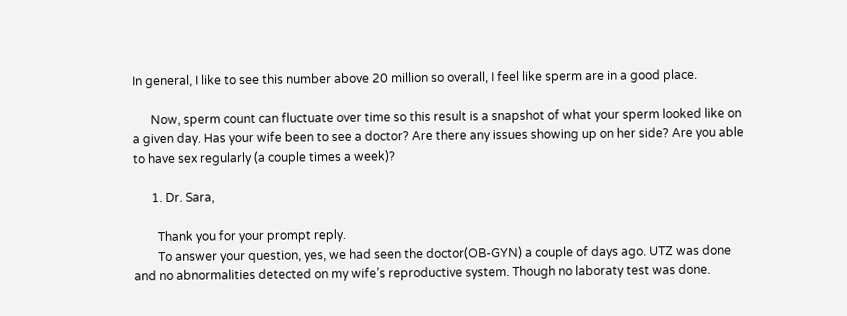In general, I like to see this number above 20 million so overall, I feel like sperm are in a good place.

      Now, sperm count can fluctuate over time so this result is a snapshot of what your sperm looked like on a given day. Has your wife been to see a doctor? Are there any issues showing up on her side? Are you able to have sex regularly (a couple times a week)?

      1. Dr. Sara,

        Thank you for your prompt reply.
        To answer your question, yes, we had seen the doctor(OB-GYN) a couple of days ago. UTZ was done and no abnormalities detected on my wife’s reproductive system. Though no laboraty test was done.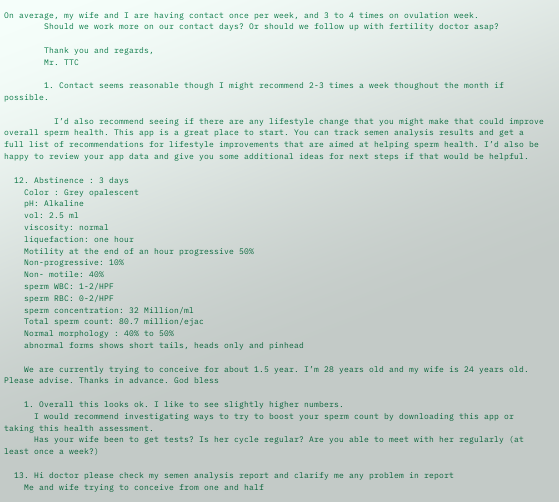On average, my wife and I are having contact once per week, and 3 to 4 times on ovulation week.
        Should we work more on our contact days? Or should we follow up with fertility doctor asap?

        Thank you and regards,
        Mr. TTC

        1. Contact seems reasonable though I might recommend 2-3 times a week thoughout the month if possible.

          I’d also recommend seeing if there are any lifestyle change that you might make that could improve overall sperm health. This app is a great place to start. You can track semen analysis results and get a full list of recommendations for lifestyle improvements that are aimed at helping sperm health. I’d also be happy to review your app data and give you some additional ideas for next steps if that would be helpful.

  12. Abstinence : 3 days
    Color : Grey opalescent
    pH: Alkaline
    vol: 2.5 ml
    viscosity: normal
    liquefaction: one hour
    Motility at the end of an hour progressive 50%
    Non-progressive: 10%
    Non- motile: 40%
    sperm WBC: 1-2/HPF
    sperm RBC: 0-2/HPF
    sperm concentration: 32 Million/ml
    Total sperm count: 80.7 million/ejac
    Normal morphology : 40% to 50%
    abnormal forms shows short tails, heads only and pinhead

    We are currently trying to conceive for about 1.5 year. I’m 28 years old and my wife is 24 years old. Please advise. Thanks in advance. God bless

    1. Overall this looks ok. I like to see slightly higher numbers.
      I would recommend investigating ways to try to boost your sperm count by downloading this app or taking this health assessment.
      Has your wife been to get tests? Is her cycle regular? Are you able to meet with her regularly (at least once a week?)

  13. Hi doctor please check my semen analysis report and clarify me any problem in report
    Me and wife trying to conceive from one and half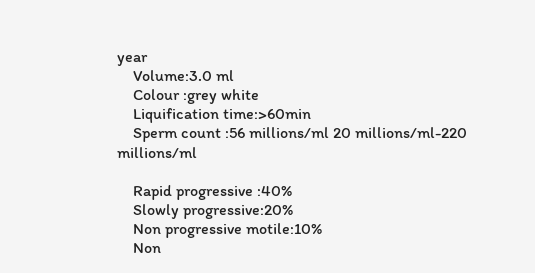year
    Volume:3.0 ml
    Colour :grey white
    Liquification time:>60min
    Sperm count :56 millions/ml 20 millions/ml-220 millions/ml

    Rapid progressive :40%
    Slowly progressive:20%
    Non progressive motile:10%
    Non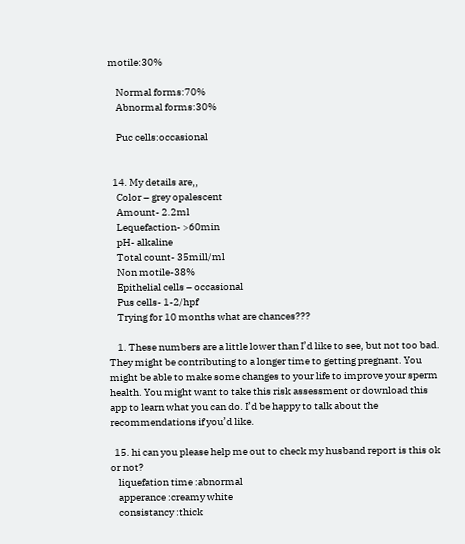motile:30%

    Normal forms:70%
    Abnormal forms:30%

    Puc cells:occasional


  14. My details are,,
    Color – grey opalescent
    Amount- 2.2ml
    Lequefaction- >60min
    pH- alkaline
    Total count- 35mill/ml
    Non motile-38%
    Epithelial cells – occasional
    Pus cells- 1-2/hpf
    Trying for 10 months what are chances???

    1. These numbers are a little lower than I’d like to see, but not too bad. They might be contributing to a longer time to getting pregnant. You might be able to make some changes to your life to improve your sperm health. You might want to take this risk assessment or download this app to learn what you can do. I’d be happy to talk about the recommendations if you’d like.

  15. hi can you please help me out to check my husband report is this ok or not?
    liquefation time :abnormal
    apperance :creamy white
    consistancy :thick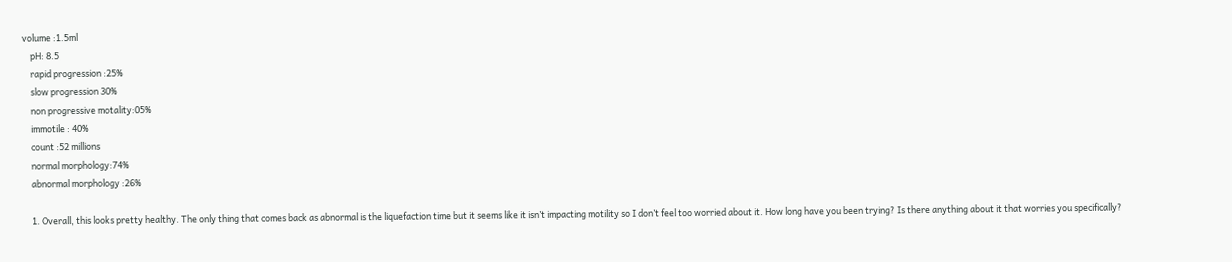volume :1.5ml
    pH: 8.5
    rapid progression :25%
    slow progression 30%
    non progressive motality:05%
    immotile : 40%
    count :52 millions
    normal morphology:74%
    abnormal morphology :26%

    1. Overall, this looks pretty healthy. The only thing that comes back as abnormal is the liquefaction time but it seems like it isn’t impacting motility so I don’t feel too worried about it. How long have you been trying? Is there anything about it that worries you specifically?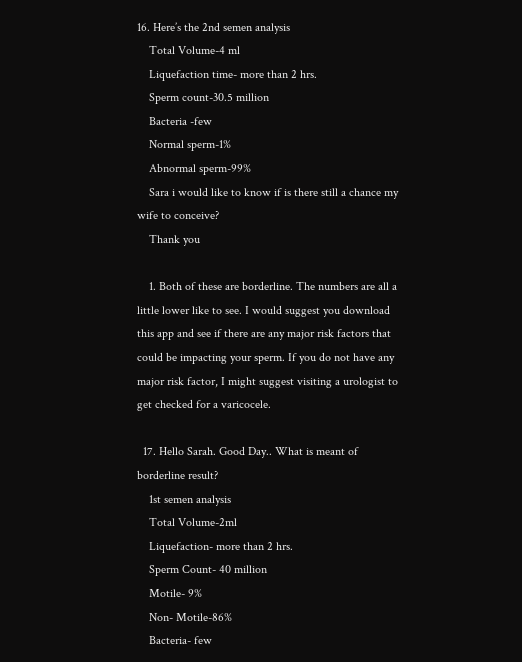16. Here’s the 2nd semen analysis
    Total Volume-4 ml
    Liquefaction time- more than 2 hrs.
    Sperm count-30.5 million
    Bacteria -few
    Normal sperm-1%
    Abnormal sperm-99%
    Sara i would like to know if is there still a chance my wife to conceive?
    Thank you

    1. Both of these are borderline. The numbers are all a little lower like to see. I would suggest you download this app and see if there are any major risk factors that could be impacting your sperm. If you do not have any major risk factor, I might suggest visiting a urologist to get checked for a varicocele.

  17. Hello Sarah. Good Day.. What is meant of borderline result?
    1st semen analysis
    Total Volume-2ml
    Liquefaction- more than 2 hrs.
    Sperm Count- 40 million
    Motile- 9%
    Non- Motile-86%
    Bacteria- few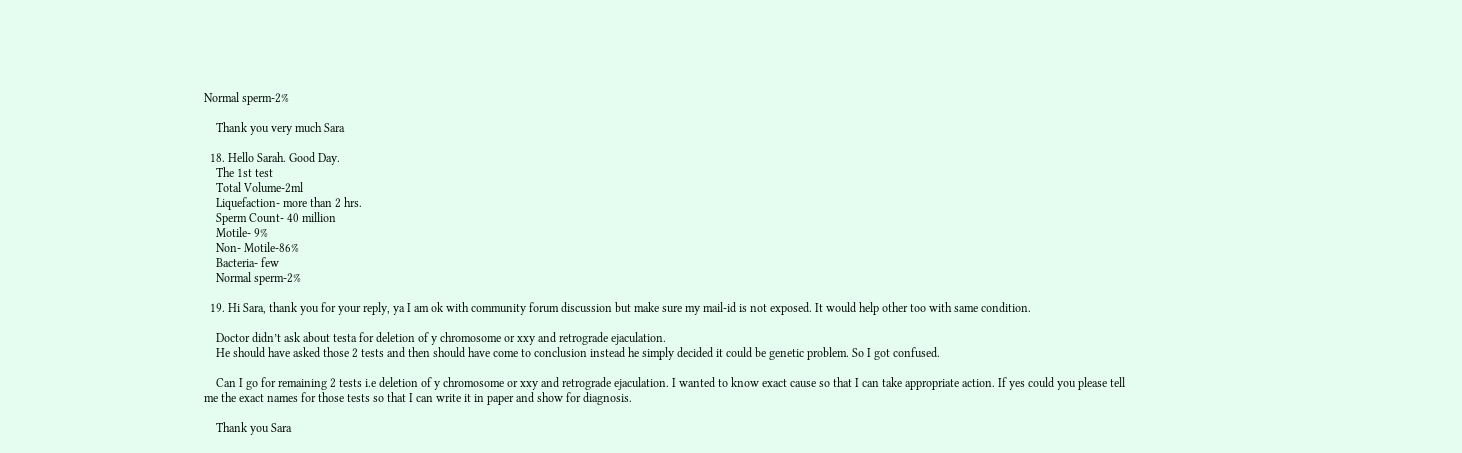Normal sperm-2%

    Thank you very much Sara

  18. Hello Sarah. Good Day.
    The 1st test
    Total Volume-2ml
    Liquefaction- more than 2 hrs.
    Sperm Count- 40 million
    Motile- 9%
    Non- Motile-86%
    Bacteria- few
    Normal sperm-2%

  19. Hi Sara, thank you for your reply, ya I am ok with community forum discussion but make sure my mail-id is not exposed. It would help other too with same condition.

    Doctor didn’t ask about testa for deletion of y chromosome or xxy and retrograde ejaculation.
    He should have asked those 2 tests and then should have come to conclusion instead he simply decided it could be genetic problem. So I got confused.

    Can I go for remaining 2 tests i.e deletion of y chromosome or xxy and retrograde ejaculation. I wanted to know exact cause so that I can take appropriate action. If yes could you please tell me the exact names for those tests so that I can write it in paper and show for diagnosis.

    Thank you Sara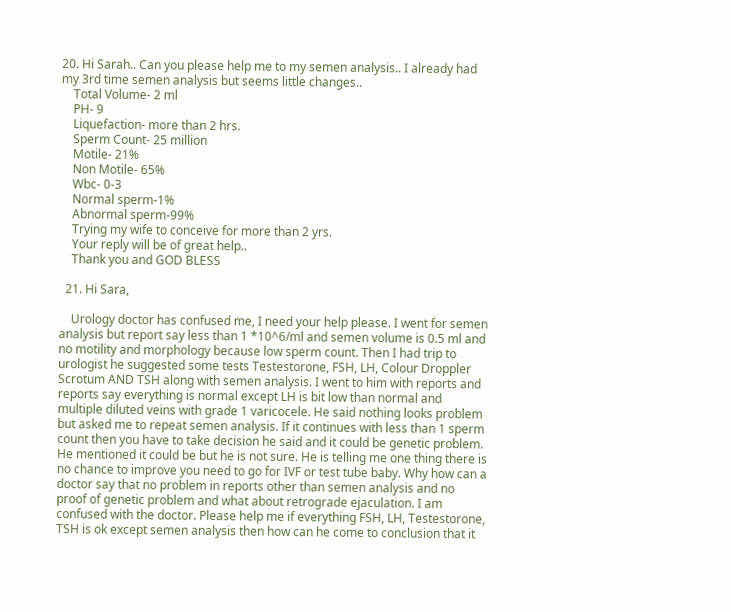20. Hi Sarah.. Can you please help me to my semen analysis.. I already had my 3rd time semen analysis but seems little changes..
    Total Volume- 2 ml
    PH- 9
    Liquefaction- more than 2 hrs.
    Sperm Count- 25 million
    Motile- 21%
    Non Motile- 65%
    Wbc- 0-3
    Normal sperm-1%
    Abnormal sperm-99%
    Trying my wife to conceive for more than 2 yrs.
    Your reply will be of great help..
    Thank you and GOD BLESS

  21. Hi Sara,

    Urology doctor has confused me, I need your help please. I went for semen analysis but report say less than 1 *10^6/ml and semen volume is 0.5 ml and no motility and morphology because low sperm count. Then I had trip to urologist he suggested some tests Testestorone, FSH, LH, Colour Droppler Scrotum AND TSH along with semen analysis. I went to him with reports and reports say everything is normal except LH is bit low than normal and multiple diluted veins with grade 1 varicocele. He said nothing looks problem but asked me to repeat semen analysis. If it continues with less than 1 sperm count then you have to take decision he said and it could be genetic problem. He mentioned it could be but he is not sure. He is telling me one thing there is no chance to improve you need to go for IVF or test tube baby. Why how can a doctor say that no problem in reports other than semen analysis and no proof of genetic problem and what about retrograde ejaculation. I am confused with the doctor. Please help me if everything FSH, LH, Testestorone, TSH is ok except semen analysis then how can he come to conclusion that it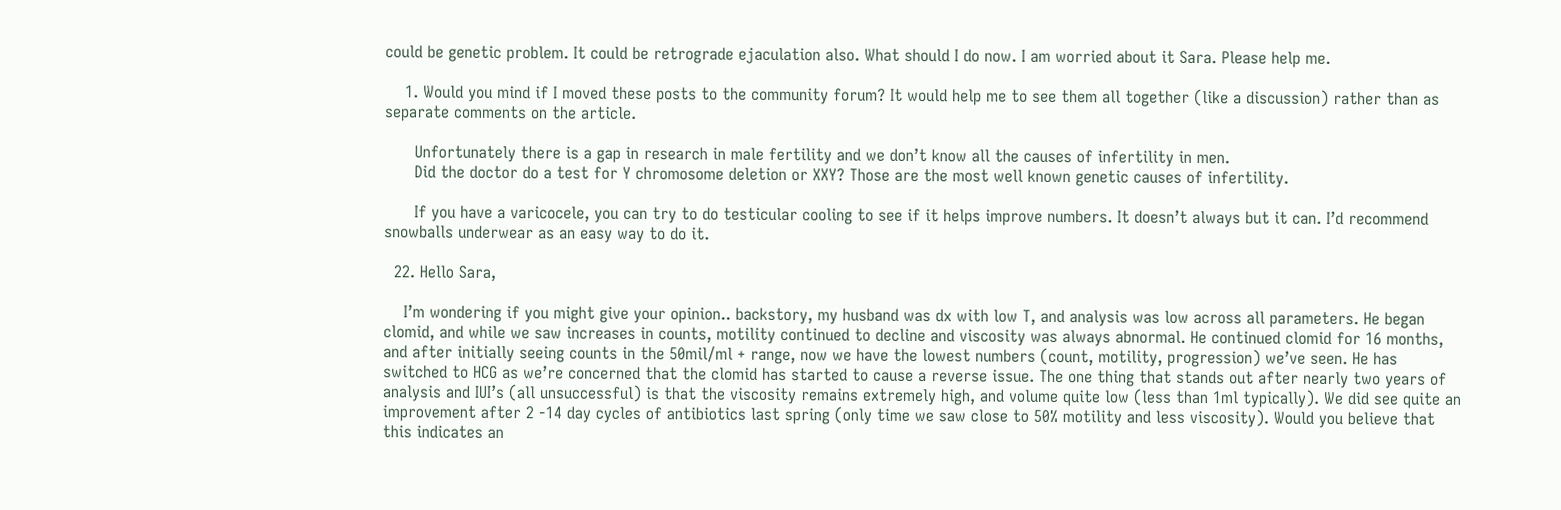could be genetic problem. It could be retrograde ejaculation also. What should I do now. I am worried about it Sara. Please help me.

    1. Would you mind if I moved these posts to the community forum? It would help me to see them all together (like a discussion) rather than as separate comments on the article.

      Unfortunately there is a gap in research in male fertility and we don’t know all the causes of infertility in men.
      Did the doctor do a test for Y chromosome deletion or XXY? Those are the most well known genetic causes of infertility.

      If you have a varicocele, you can try to do testicular cooling to see if it helps improve numbers. It doesn’t always but it can. I’d recommend snowballs underwear as an easy way to do it.

  22. Hello Sara,

    I’m wondering if you might give your opinion.. backstory, my husband was dx with low T, and analysis was low across all parameters. He began clomid, and while we saw increases in counts, motility continued to decline and viscosity was always abnormal. He continued clomid for 16 months, and after initially seeing counts in the 50mil/ml + range, now we have the lowest numbers (count, motility, progression) we’ve seen. He has switched to HCG as we’re concerned that the clomid has started to cause a reverse issue. The one thing that stands out after nearly two years of analysis and IUI’s (all unsuccessful) is that the viscosity remains extremely high, and volume quite low (less than 1ml typically). We did see quite an improvement after 2 -14 day cycles of antibiotics last spring (only time we saw close to 50% motility and less viscosity). Would you believe that this indicates an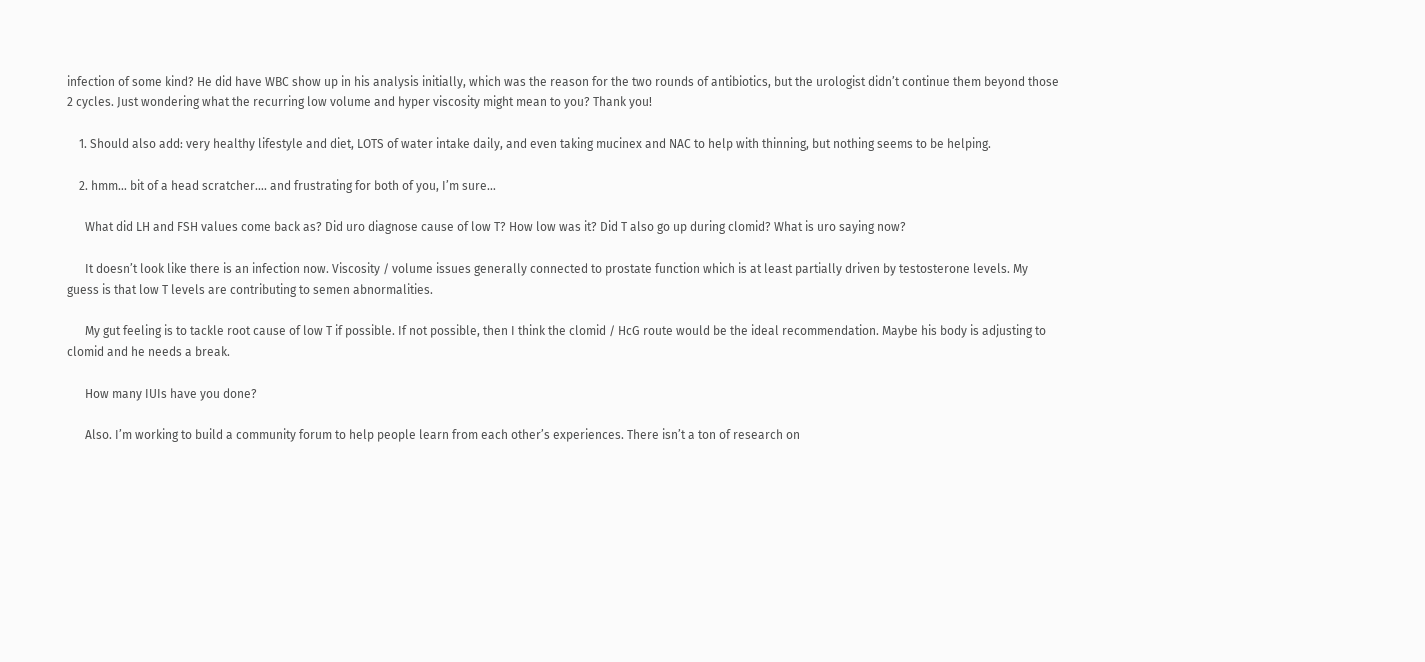infection of some kind? He did have WBC show up in his analysis initially, which was the reason for the two rounds of antibiotics, but the urologist didn’t continue them beyond those 2 cycles. Just wondering what the recurring low volume and hyper viscosity might mean to you? Thank you!

    1. Should also add: very healthy lifestyle and diet, LOTS of water intake daily, and even taking mucinex and NAC to help with thinning, but nothing seems to be helping.

    2. hmm… bit of a head scratcher…. and frustrating for both of you, I’m sure…

      What did LH and FSH values come back as? Did uro diagnose cause of low T? How low was it? Did T also go up during clomid? What is uro saying now?

      It doesn’t look like there is an infection now. Viscosity / volume issues generally connected to prostate function which is at least partially driven by testosterone levels. My guess is that low T levels are contributing to semen abnormalities.

      My gut feeling is to tackle root cause of low T if possible. If not possible, then I think the clomid / HcG route would be the ideal recommendation. Maybe his body is adjusting to clomid and he needs a break.

      How many IUIs have you done?

      Also. I’m working to build a community forum to help people learn from each other’s experiences. There isn’t a ton of research on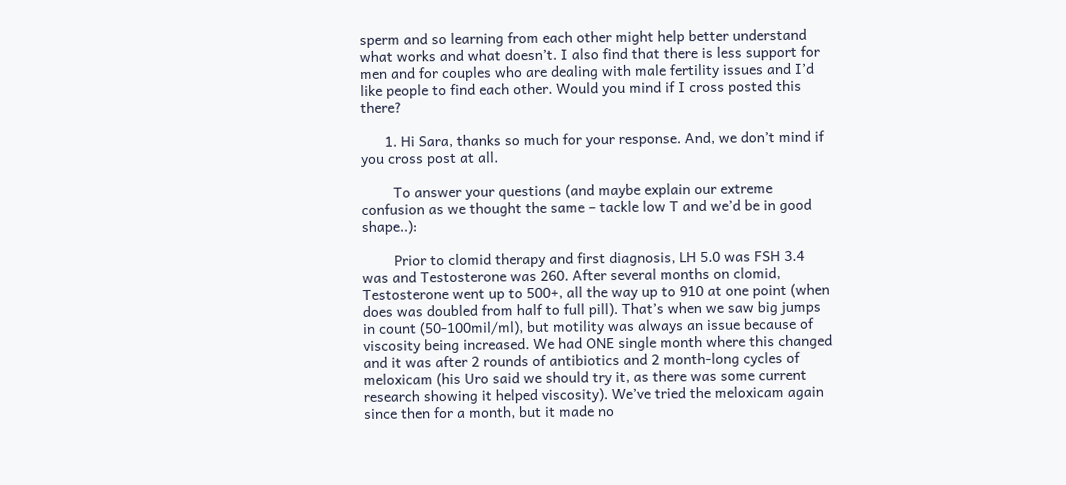sperm and so learning from each other might help better understand what works and what doesn’t. I also find that there is less support for men and for couples who are dealing with male fertility issues and I’d like people to find each other. Would you mind if I cross posted this there?

      1. Hi Sara, thanks so much for your response. And, we don’t mind if you cross post at all.

        To answer your questions (and maybe explain our extreme confusion as we thought the same – tackle low T and we’d be in good shape..):

        Prior to clomid therapy and first diagnosis, LH 5.0 was FSH 3.4 was and Testosterone was 260. After several months on clomid, Testosterone went up to 500+, all the way up to 910 at one point (when does was doubled from half to full pill). That’s when we saw big jumps in count (50-100mil/ml), but motility was always an issue because of viscosity being increased. We had ONE single month where this changed and it was after 2 rounds of antibiotics and 2 month-long cycles of meloxicam (his Uro said we should try it, as there was some current research showing it helped viscosity). We’ve tried the meloxicam again since then for a month, but it made no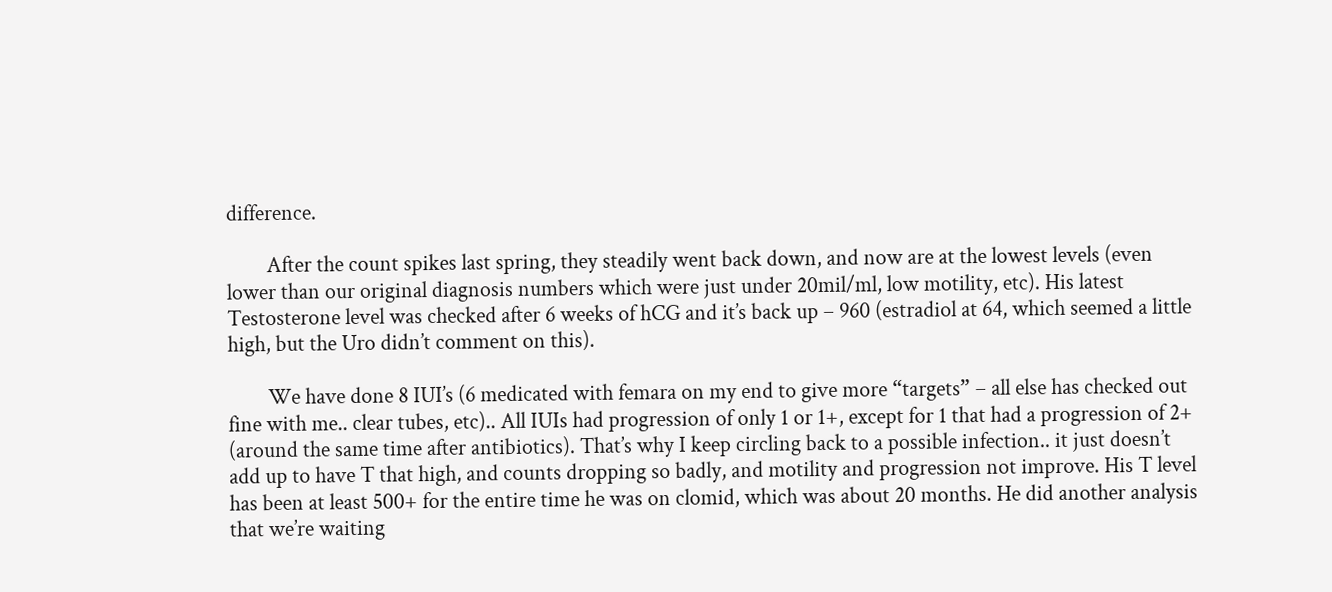difference.

        After the count spikes last spring, they steadily went back down, and now are at the lowest levels (even lower than our original diagnosis numbers which were just under 20mil/ml, low motility, etc). His latest Testosterone level was checked after 6 weeks of hCG and it’s back up – 960 (estradiol at 64, which seemed a little high, but the Uro didn’t comment on this).

        We have done 8 IUI’s (6 medicated with femara on my end to give more “targets” – all else has checked out fine with me.. clear tubes, etc).. All IUIs had progression of only 1 or 1+, except for 1 that had a progression of 2+ (around the same time after antibiotics). That’s why I keep circling back to a possible infection.. it just doesn’t add up to have T that high, and counts dropping so badly, and motility and progression not improve. His T level has been at least 500+ for the entire time he was on clomid, which was about 20 months. He did another analysis that we’re waiting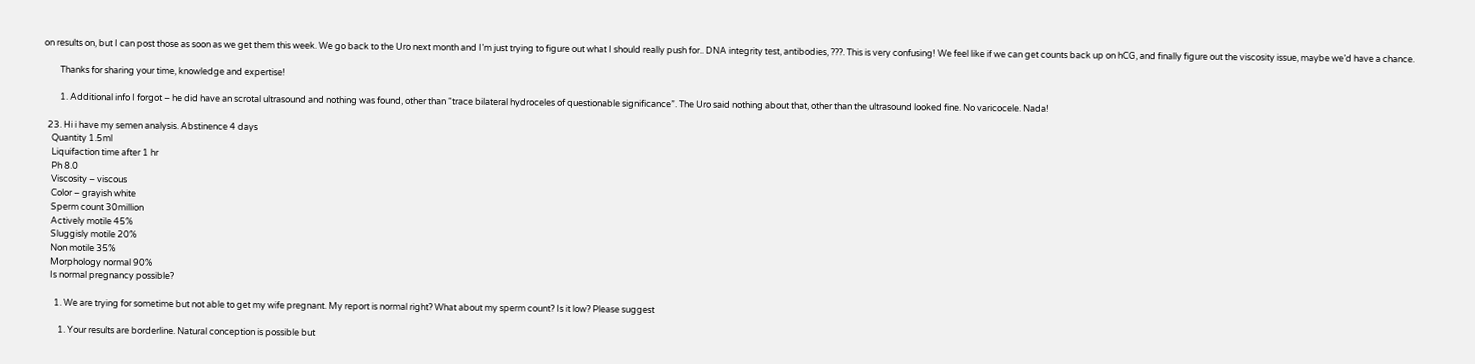on results on, but I can post those as soon as we get them this week. We go back to the Uro next month and I’m just trying to figure out what I should really push for.. DNA integrity test, antibodies, ???. This is very confusing! We feel like if we can get counts back up on hCG, and finally figure out the viscosity issue, maybe we’d have a chance.

        Thanks for sharing your time, knowledge and expertise!

        1. Additional info I forgot – he did have an scrotal ultrasound and nothing was found, other than “trace bilateral hydroceles of questionable significance”. The Uro said nothing about that, other than the ultrasound looked fine. No varicocele. Nada!

  23. Hi i have my semen analysis. Abstinence 4 days
    Quantity 1.5ml
    Liquifaction time after 1 hr
    Ph 8.0
    Viscosity – viscous
    Color – grayish white
    Sperm count 30million
    Actively motile 45%
    Sluggisly motile 20%
    Non motile 35%
    Morphology normal 90%
    Is normal pregnancy possible?

      1. We are trying for sometime but not able to get my wife pregnant. My report is normal right? What about my sperm count? Is it low? Please suggest

        1. Your results are borderline. Natural conception is possible but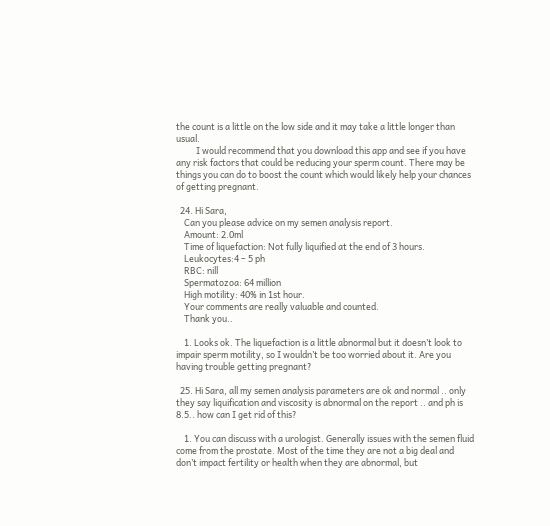the count is a little on the low side and it may take a little longer than usual.
          I would recommend that you download this app and see if you have any risk factors that could be reducing your sperm count. There may be things you can do to boost the count which would likely help your chances of getting pregnant.

  24. Hi Sara,
    Can you please advice on my semen analysis report.
    Amount: 2.0ml
    Time of liquefaction: Not fully liquified at the end of 3 hours.
    Leukocytes:4 – 5 ph
    RBC: nill
    Spermatozoa: 64 million
    High motility: 40% in 1st hour.
    Your comments are really valuable and counted.
    Thank you..

    1. Looks ok. The liquefaction is a little abnormal but it doesn’t look to impair sperm motility, so I wouldn’t be too worried about it. Are you having trouble getting pregnant?

  25. Hi Sara, all my semen analysis parameters are ok and normal .. only they say liquification and viscosity is abnormal on the report .. and ph is 8.5.. how can I get rid of this?

    1. You can discuss with a urologist. Generally issues with the semen fluid come from the prostate. Most of the time they are not a big deal and don’t impact fertility or health when they are abnormal, but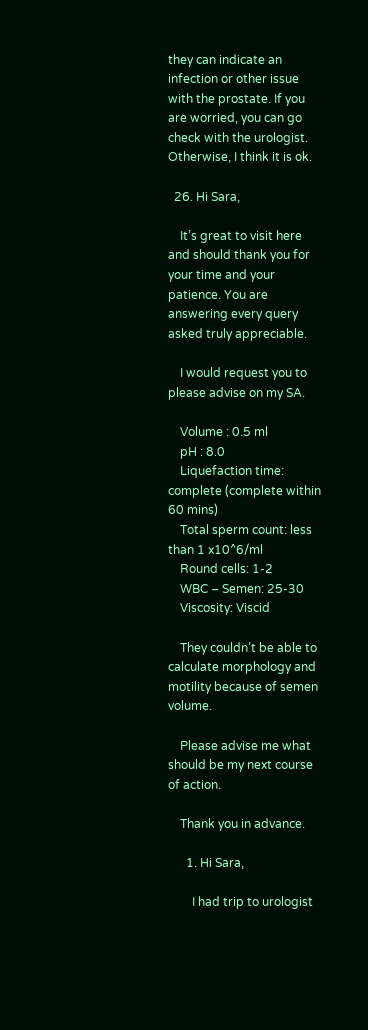they can indicate an infection or other issue with the prostate. If you are worried, you can go check with the urologist. Otherwise, I think it is ok.

  26. Hi Sara,

    It’s great to visit here and should thank you for your time and your patience. You are answering every query asked truly appreciable.

    I would request you to please advise on my SA.

    Volume : 0.5 ml
    pH : 8.0
    Liquefaction time: complete (complete within 60 mins)
    Total sperm count: less than 1 x10^6/ml
    Round cells: 1-2
    WBC – Semen: 25-30
    Viscosity: Viscid

    They couldn’t be able to calculate morphology and motility because of semen volume.

    Please advise me what should be my next course of action.

    Thank you in advance.

      1. Hi Sara,

        I had trip to urologist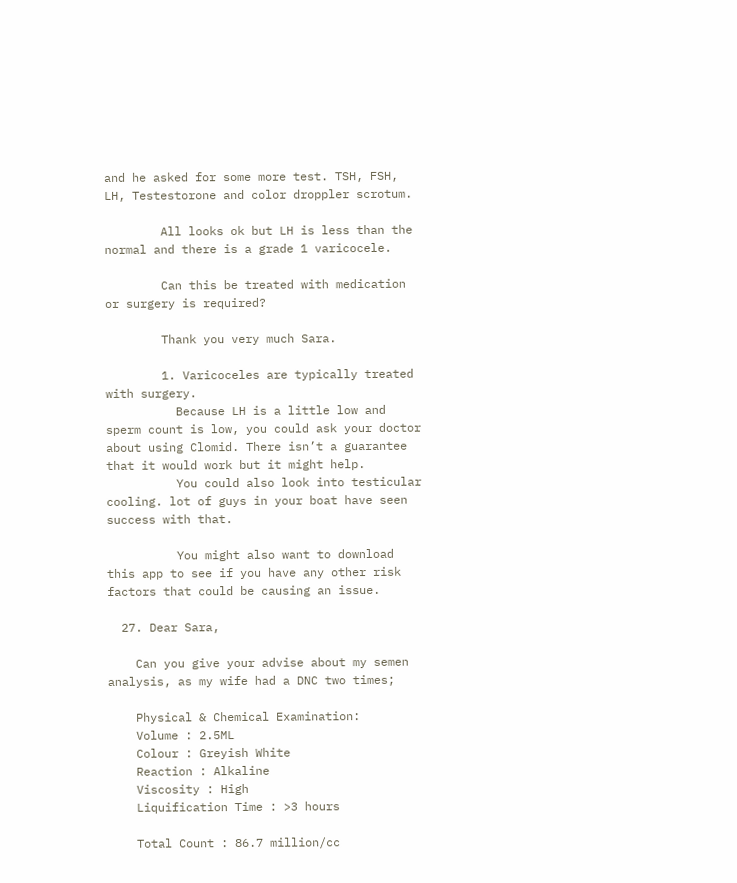and he asked for some more test. TSH, FSH, LH, Testestorone and color droppler scrotum.

        All looks ok but LH is less than the normal and there is a grade 1 varicocele.

        Can this be treated with medication or surgery is required?

        Thank you very much Sara.

        1. Varicoceles are typically treated with surgery.
          Because LH is a little low and sperm count is low, you could ask your doctor about using Clomid. There isn’t a guarantee that it would work but it might help.
          You could also look into testicular cooling. lot of guys in your boat have seen success with that.

          You might also want to download this app to see if you have any other risk factors that could be causing an issue.

  27. Dear Sara,

    Can you give your advise about my semen analysis, as my wife had a DNC two times;

    Physical & Chemical Examination:
    Volume : 2.5ML
    Colour : Greyish White
    Reaction : Alkaline
    Viscosity : High
    Liquification Time : >3 hours

    Total Count : 86.7 million/cc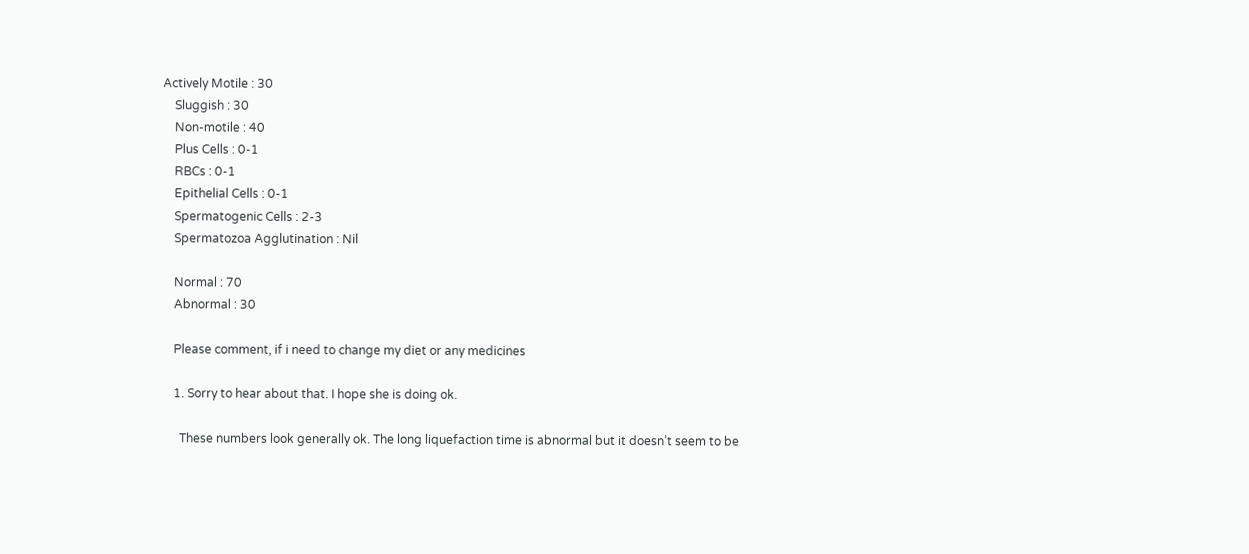Actively Motile : 30
    Sluggish : 30
    Non-motile : 40
    Plus Cells : 0-1
    RBCs : 0-1
    Epithelial Cells : 0-1
    Spermatogenic Cells : 2-3
    Spermatozoa Agglutination : Nil

    Normal : 70
    Abnormal : 30

    Please comment, if i need to change my diet or any medicines

    1. Sorry to hear about that. I hope she is doing ok.

      These numbers look generally ok. The long liquefaction time is abnormal but it doesn’t seem to be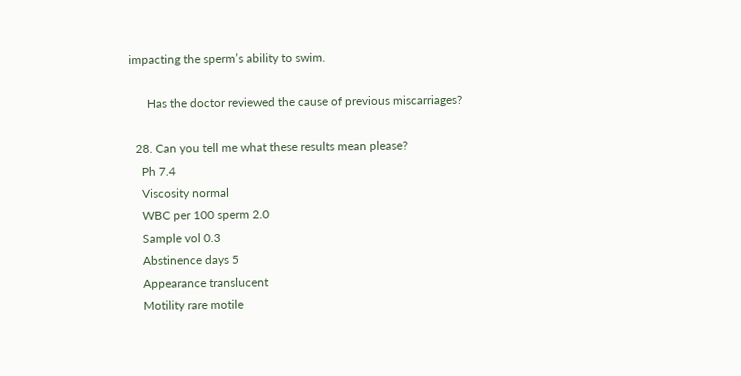impacting the sperm’s ability to swim.

      Has the doctor reviewed the cause of previous miscarriages?

  28. Can you tell me what these results mean please?
    Ph 7.4
    Viscosity normal
    WBC per 100 sperm 2.0
    Sample vol 0.3
    Abstinence days 5
    Appearance translucent
    Motility rare motile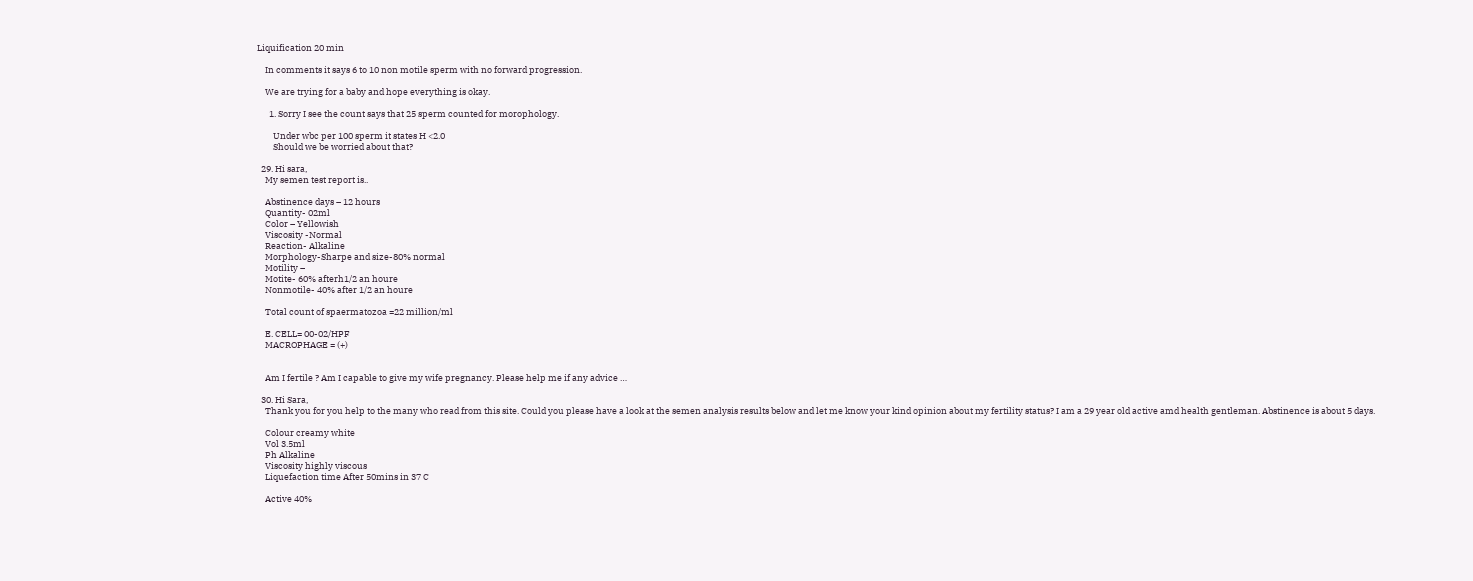Liquification 20 min

    In comments it says 6 to 10 non motile sperm with no forward progression.

    We are trying for a baby and hope everything is okay.

      1. Sorry I see the count says that 25 sperm counted for morophology.

        Under wbc per 100 sperm it states H <2.0
        Should we be worried about that?

  29. Hi sara,
    My semen test report is..

    Abstinence days – 12 hours
    Quantity- 02ml
    Color – Yellowish
    Viscosity -Normal
    Reaction- Alkaline
    Morphology-Sharpe and size-80% normal
    Motility –
    Motite- 60% afterh1/2 an houre
    Nonmotile- 40% after 1/2 an houre

    Total count of spaermatozoa =22 million/ml

    E. CELL= 00-02/HPF
    MACROPHAGE = (+)


    Am I fertile ? Am I capable to give my wife pregnancy. Please help me if any advice …

  30. Hi Sara,
    Thank you for you help to the many who read from this site. Could you please have a look at the semen analysis results below and let me know your kind opinion about my fertility status? I am a 29 year old active amd health gentleman. Abstinence is about 5 days.

    Colour creamy white
    Vol 3.5ml
    Ph Alkaline
    Viscosity highly viscous
    Liquefaction time After 50mins in 37 C

    Active 40%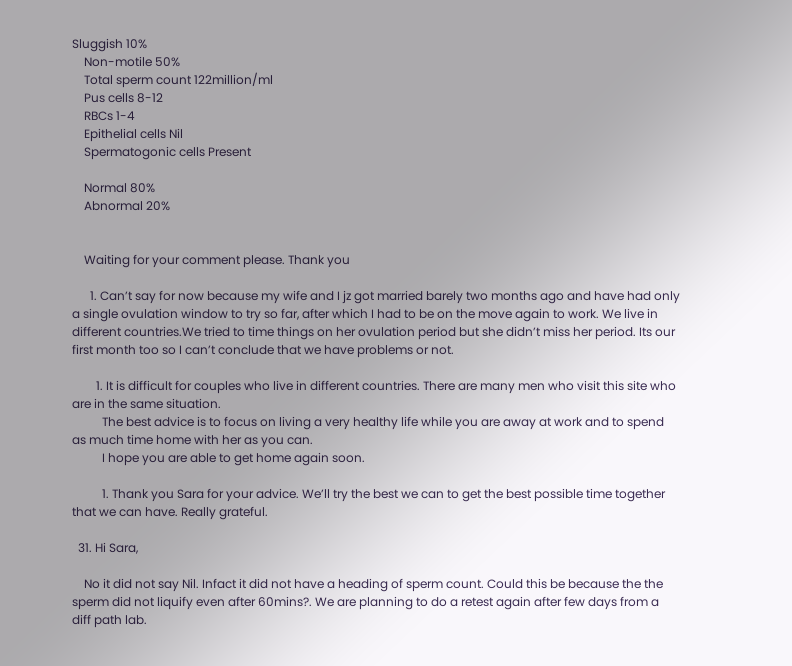Sluggish 10%
    Non-motile 50%
    Total sperm count 122million/ml
    Pus cells 8-12
    RBCs 1-4
    Epithelial cells Nil
    Spermatogonic cells Present

    Normal 80%
    Abnormal 20%


    Waiting for your comment please. Thank you

      1. Can’t say for now because my wife and I jz got married barely two months ago and have had only a single ovulation window to try so far, after which I had to be on the move again to work. We live in different countries.We tried to time things on her ovulation period but she didn’t miss her period. Its our first month too so I can’t conclude that we have problems or not.

        1. It is difficult for couples who live in different countries. There are many men who visit this site who are in the same situation.
          The best advice is to focus on living a very healthy life while you are away at work and to spend as much time home with her as you can.
          I hope you are able to get home again soon.

          1. Thank you Sara for your advice. We’ll try the best we can to get the best possible time together that we can have. Really grateful.

  31. Hi Sara,

    No it did not say Nil. Infact it did not have a heading of sperm count. Could this be because the the sperm did not liquify even after 60mins?. We are planning to do a retest again after few days from a diff path lab.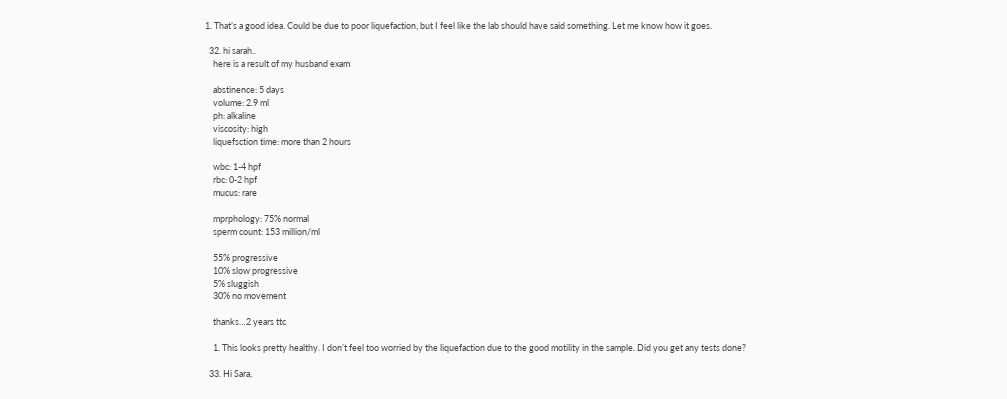1. That’s a good idea. Could be due to poor liquefaction, but I feel like the lab should have said something. Let me know how it goes.

  32. hi sarah..
    here is a result of my husband exam

    abstinence: 5 days
    volume: 2.9 ml
    ph: alkaline
    viscosity: high
    liquefsction time: more than 2 hours

    wbc: 1-4 hpf
    rbc: 0-2 hpf
    mucus: rare

    mprphology: 75% normal
    sperm count: 153 million/ml

    55% progressive
    10% slow progressive
    5% sluggish
    30% no movement

    thanks…2 years ttc

    1. This looks pretty healthy. I don’t feel too worried by the liquefaction due to the good motility in the sample. Did you get any tests done?

  33. Hi Sara,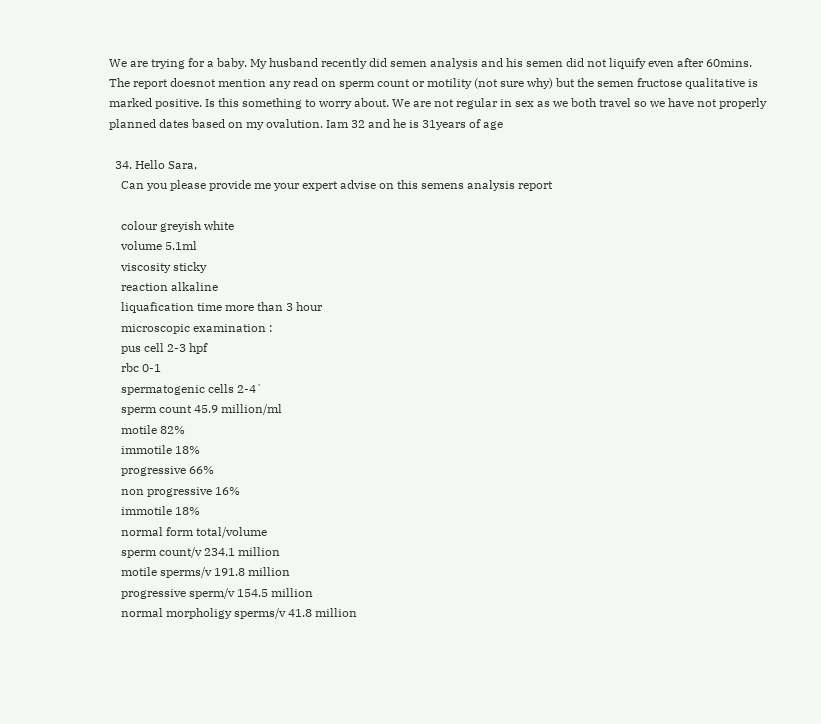We are trying for a baby. My husband recently did semen analysis and his semen did not liquify even after 60mins. The report doesnot mention any read on sperm count or motility (not sure why) but the semen fructose qualitative is marked positive. Is this something to worry about. We are not regular in sex as we both travel so we have not properly planned dates based on my ovalution. Iam 32 and he is 31years of age

  34. Hello Sara,
    Can you please provide me your expert advise on this semens analysis report

    colour greyish white
    volume 5.1ml
    viscosity sticky
    reaction alkaline
    liquafication time more than 3 hour
    microscopic examination :
    pus cell 2-3 hpf
    rbc 0-1
    spermatogenic cells 2-4`
    sperm count 45.9 million/ml
    motile 82%
    immotile 18%
    progressive 66%
    non progressive 16%
    immotile 18%
    normal form total/volume
    sperm count/v 234.1 million
    motile sperms/v 191.8 million
    progressive sperm/v 154.5 million
    normal morpholigy sperms/v 41.8 million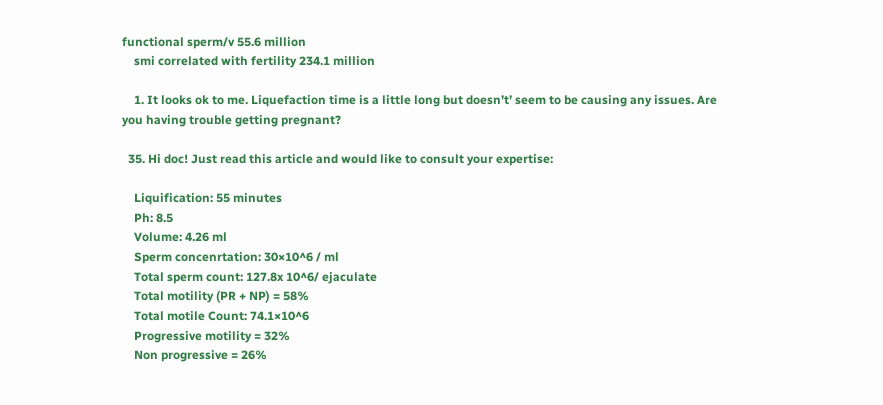functional sperm/v 55.6 million
    smi correlated with fertility 234.1 million

    1. It looks ok to me. Liquefaction time is a little long but doesn’t’ seem to be causing any issues. Are you having trouble getting pregnant?

  35. Hi doc! Just read this article and would like to consult your expertise:

    Liquification: 55 minutes
    Ph: 8.5
    Volume: 4.26 ml
    Sperm concenrtation: 30×10^6 / ml
    Total sperm count: 127.8x 10^6/ ejaculate
    Total motility (PR + NP) = 58%
    Total motile Count: 74.1×10^6
    Progressive motility = 32%
    Non progressive = 26%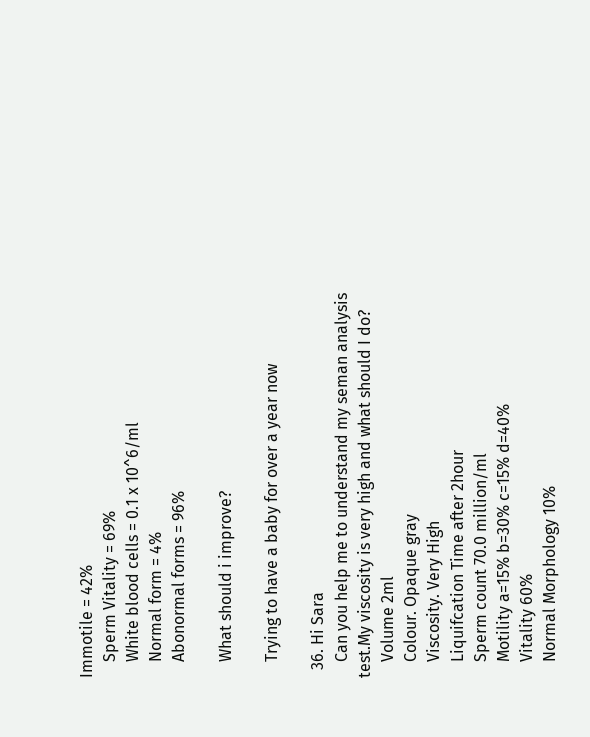Immotile = 42%
    Sperm Vitality = 69%
    White blood cells = 0.1 x 10^6/ml
    Normal form = 4%
    Abonormal forms = 96%

    What should i improve?

    Trying to have a baby for over a year now

  36. Hi Sara
    Can you help me to understand my seman analysis test.My viscosity is very high and what should I do?
    Volume 2ml
    Colour. Opaque gray
    Viscosity. Very High
    Liquifcation Time after 2hour
    Sperm count 70.0 million/ml
    Motility a=15% b=30% c=15% d=40%
    Vitality 60%
    Normal Morphology 10%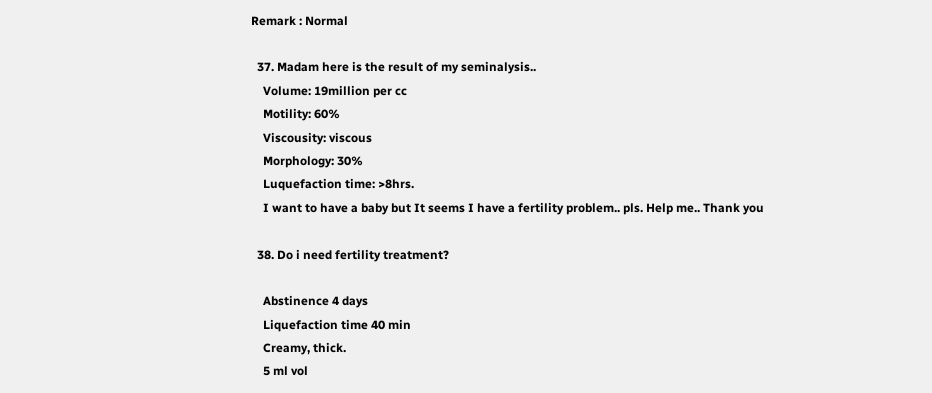Remark : Normal

  37. Madam here is the result of my seminalysis..
    Volume: 19million per cc
    Motility: 60%
    Viscousity: viscous
    Morphology: 30%
    Luquefaction time: >8hrs.
    I want to have a baby but It seems I have a fertility problem.. pls. Help me.. Thank you

  38. Do i need fertility treatment?

    Abstinence 4 days
    Liquefaction time 40 min
    Creamy, thick.
    5 ml vol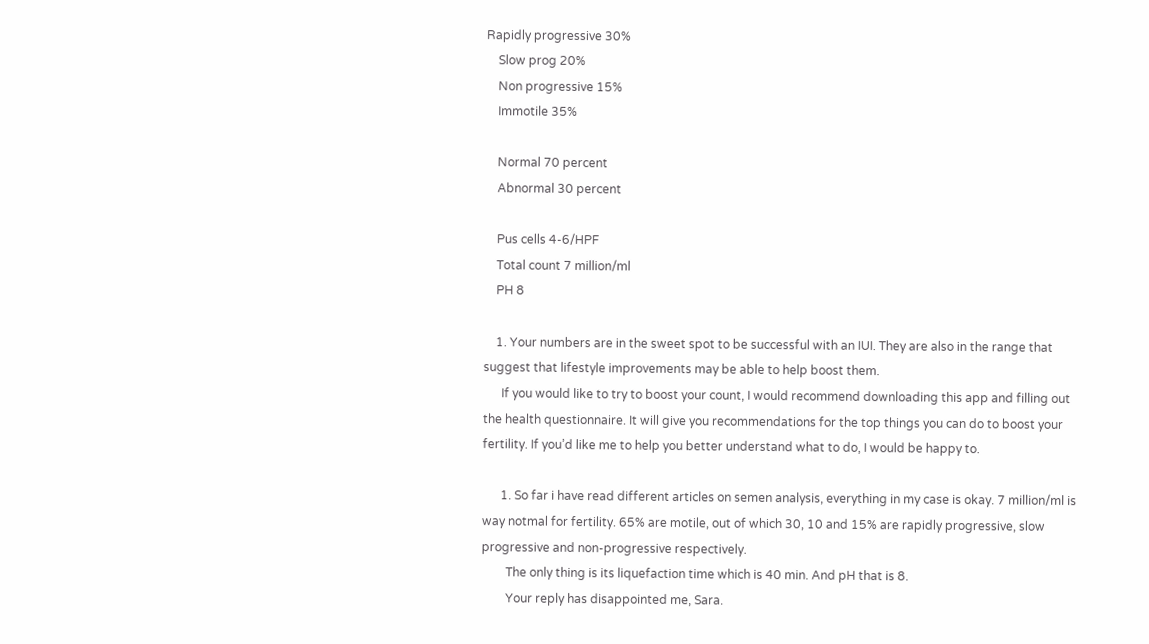Rapidly progressive 30%
    Slow prog 20%
    Non progressive 15%
    Immotile 35%

    Normal 70 percent
    Abnormal 30 percent

    Pus cells 4-6/HPF
    Total count 7 million/ml
    PH 8

    1. Your numbers are in the sweet spot to be successful with an IUI. They are also in the range that suggest that lifestyle improvements may be able to help boost them.
      If you would like to try to boost your count, I would recommend downloading this app and filling out the health questionnaire. It will give you recommendations for the top things you can do to boost your fertility. If you’d like me to help you better understand what to do, I would be happy to.

      1. So far i have read different articles on semen analysis, everything in my case is okay. 7 million/ml is way notmal for fertility. 65% are motile, out of which 30, 10 and 15% are rapidly progressive, slow progressive and non-progressive respectively.
        The only thing is its liquefaction time which is 40 min. And pH that is 8.
        Your reply has disappointed me, Sara.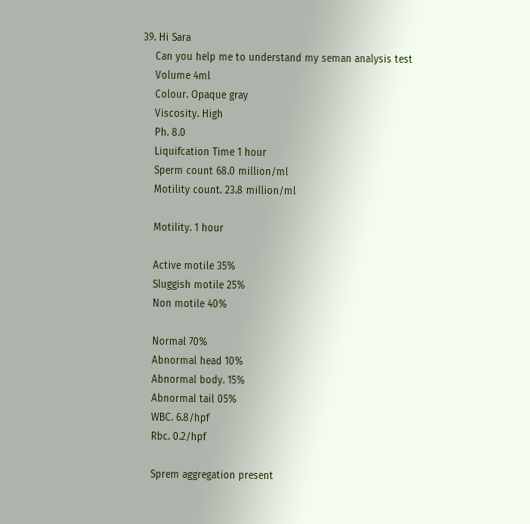39. Hi Sara
    Can you help me to understand my seman analysis test
    Volume 4ml
    Colour. Opaque gray
    Viscosity. High
    Ph. 8.0
    Liquifcation Time 1 hour
    Sperm count 68.0 million/ml
    Motility count. 23.8 million/ml

    Motility. 1 hour

    Active motile 35%
    Sluggish motile 25%
    Non motile 40%

    Normal 70%
    Abnormal head 10%
    Abnormal body. 15%
    Abnormal tail 05%
    WBC. 6.8/hpf
    Rbc. 0.2/hpf

    Sprem aggregation present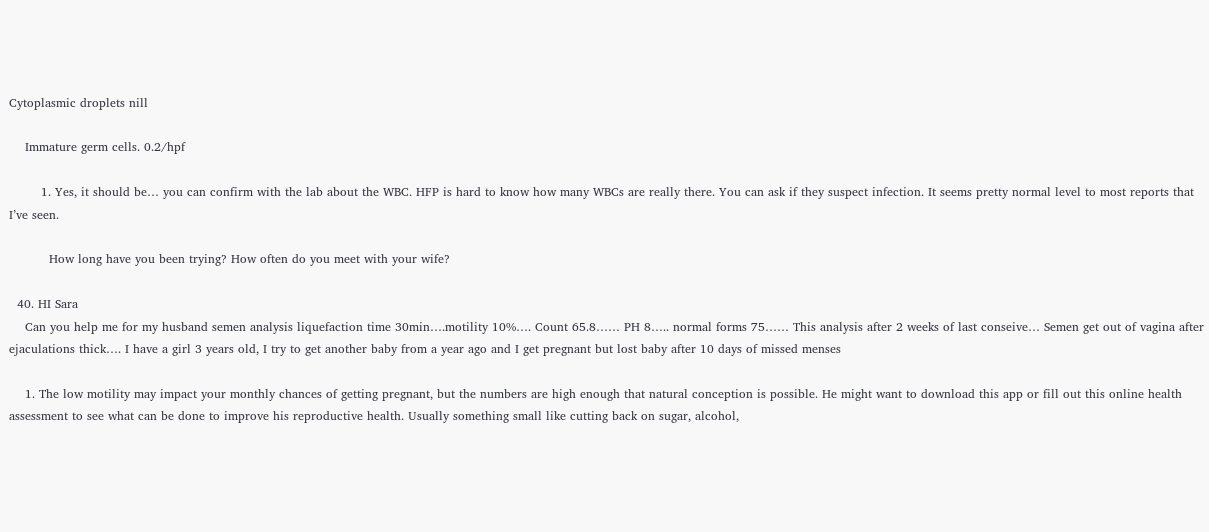Cytoplasmic droplets nill

    Immature germ cells. 0.2/hpf

        1. Yes, it should be… you can confirm with the lab about the WBC. HFP is hard to know how many WBCs are really there. You can ask if they suspect infection. It seems pretty normal level to most reports that I’ve seen.

          How long have you been trying? How often do you meet with your wife?

  40. HI Sara
    Can you help me for my husband semen analysis liquefaction time 30min….motility 10%…. Count 65.8…… PH 8….. normal forms 75…… This analysis after 2 weeks of last conseive… Semen get out of vagina after ejaculations thick…. I have a girl 3 years old, I try to get another baby from a year ago and I get pregnant but lost baby after 10 days of missed menses

    1. The low motility may impact your monthly chances of getting pregnant, but the numbers are high enough that natural conception is possible. He might want to download this app or fill out this online health assessment to see what can be done to improve his reproductive health. Usually something small like cutting back on sugar, alcohol,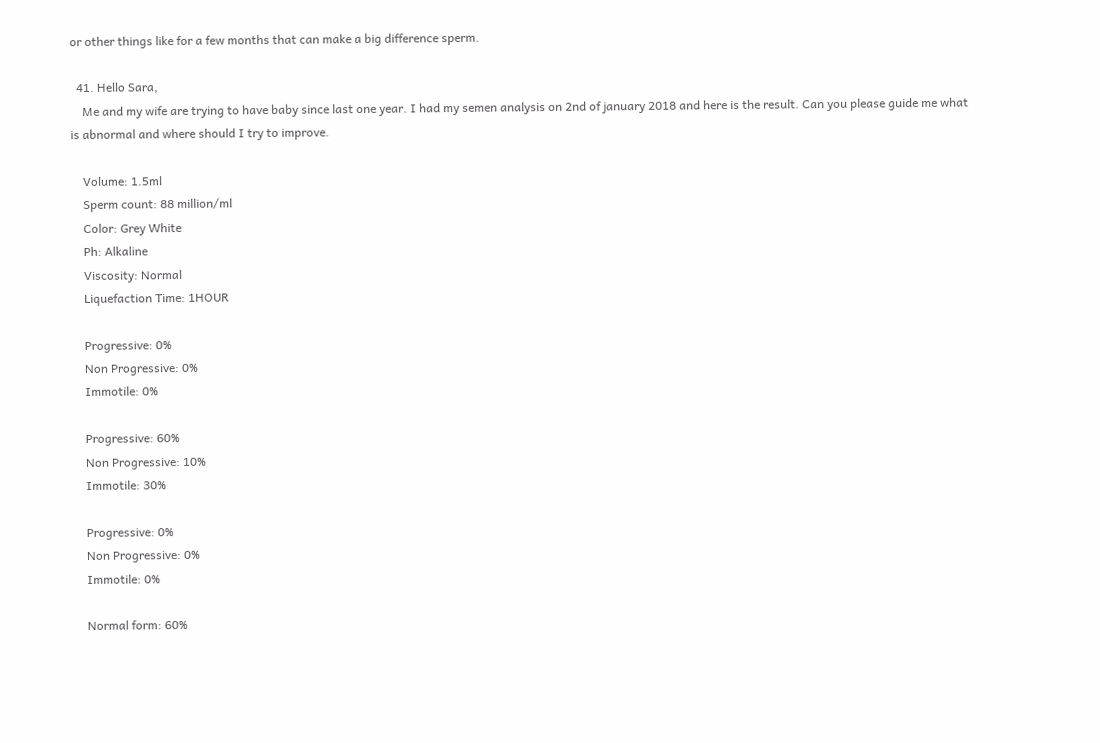or other things like for a few months that can make a big difference sperm.

  41. Hello Sara,
    Me and my wife are trying to have baby since last one year. I had my semen analysis on 2nd of january 2018 and here is the result. Can you please guide me what is abnormal and where should I try to improve.

    Volume: 1.5ml
    Sperm count: 88 million/ml
    Color: Grey White
    Ph: Alkaline
    Viscosity: Normal
    Liquefaction Time: 1HOUR

    Progressive: 0%
    Non Progressive: 0%
    Immotile: 0%

    Progressive: 60%
    Non Progressive: 10%
    Immotile: 30%

    Progressive: 0%
    Non Progressive: 0%
    Immotile: 0%

    Normal form: 60%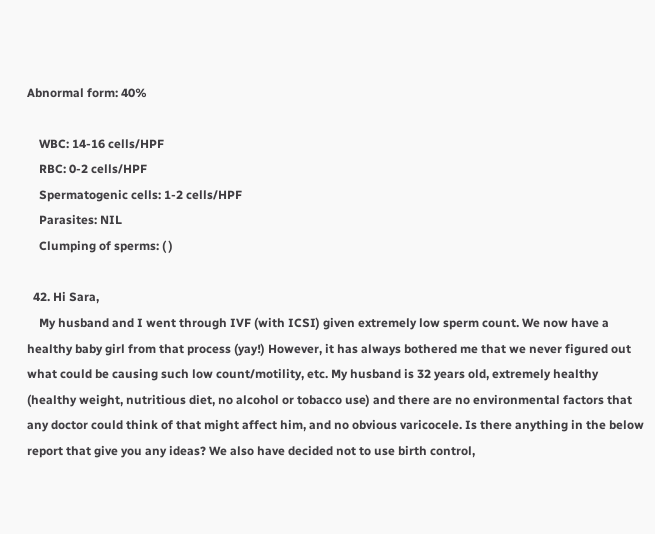Abnormal form: 40%

    WBC: 14-16 cells/HPF
    RBC: 0-2 cells/HPF
    Spermatogenic cells: 1-2 cells/HPF
    Parasites: NIL
    Clumping of sperms: ( )

  42. Hi Sara,
    My husband and I went through IVF (with ICSI) given extremely low sperm count. We now have a healthy baby girl from that process (yay!) However, it has always bothered me that we never figured out what could be causing such low count/motility, etc. My husband is 32 years old, extremely healthy (healthy weight, nutritious diet, no alcohol or tobacco use) and there are no environmental factors that any doctor could think of that might affect him, and no obvious varicocele. Is there anything in the below report that give you any ideas? We also have decided not to use birth control,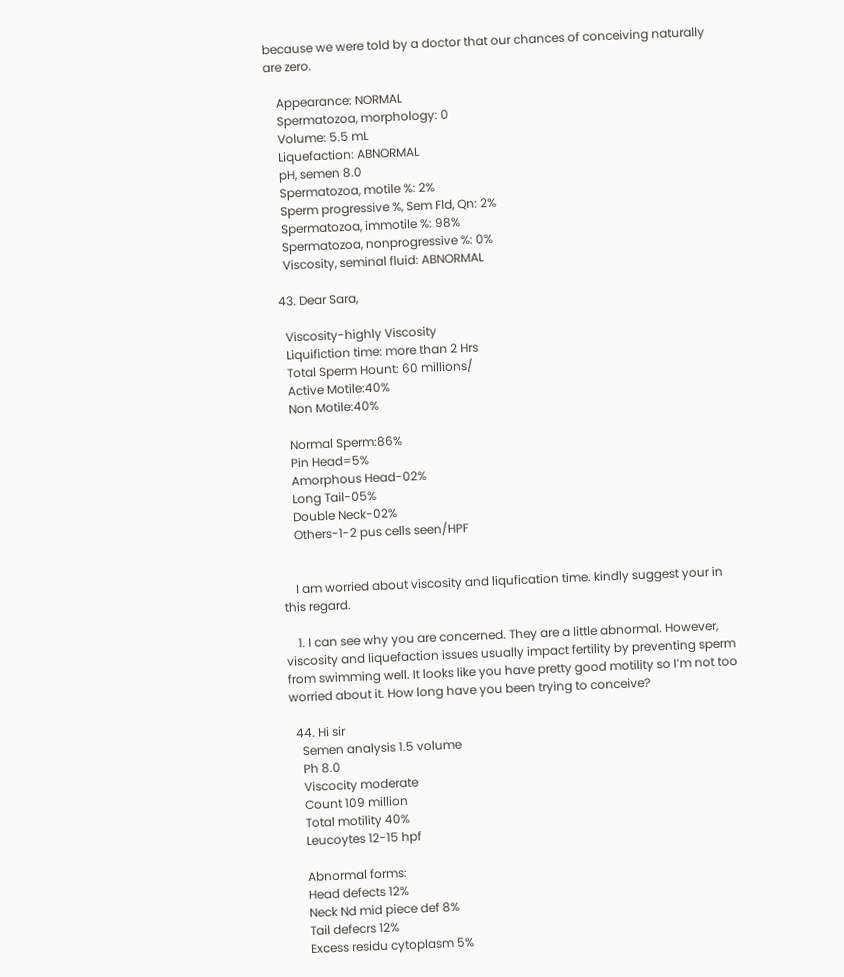because we were told by a doctor that our chances of conceiving naturally are zero.

    Appearance: NORMAL
    Spermatozoa, morphology: 0
    Volume: 5.5 mL
    Liquefaction: ABNORMAL
    pH, semen 8.0
    Spermatozoa, motile %: 2%
    Sperm progressive %, Sem Fld, Qn: 2%
    Spermatozoa, immotile %: 98%
    Spermatozoa, nonprogressive %: 0%
    Viscosity, seminal fluid: ABNORMAL

  43. Dear Sara,

    Viscosity-highly Viscosity
    Liquifiction time: more than 2 Hrs
    Total Sperm Hount: 60 millions/
    Active Motile:40%
    Non Motile:40%

    Normal Sperm:86%
    Pin Head=5%
    Amorphous Head-02%
    Long Tail-05%
    Double Neck-02%
    Others-1-2 pus cells seen/HPF


    I am worried about viscosity and liqufication time. kindly suggest your in this regard.

    1. I can see why you are concerned. They are a little abnormal. However, viscosity and liquefaction issues usually impact fertility by preventing sperm from swimming well. It looks like you have pretty good motility so I’m not too worried about it. How long have you been trying to conceive?

  44. Hi sir
    Semen analysis 1.5 volume
    Ph 8.0
    Viscocity moderate
    Count 109 million
    Total motility 40%
    Leucoytes 12-15 hpf

    Abnormal forms:
    Head defects 12%
    Neck Nd mid piece def 8%
    Tail defecrs 12%
    Excess residu cytoplasm 5%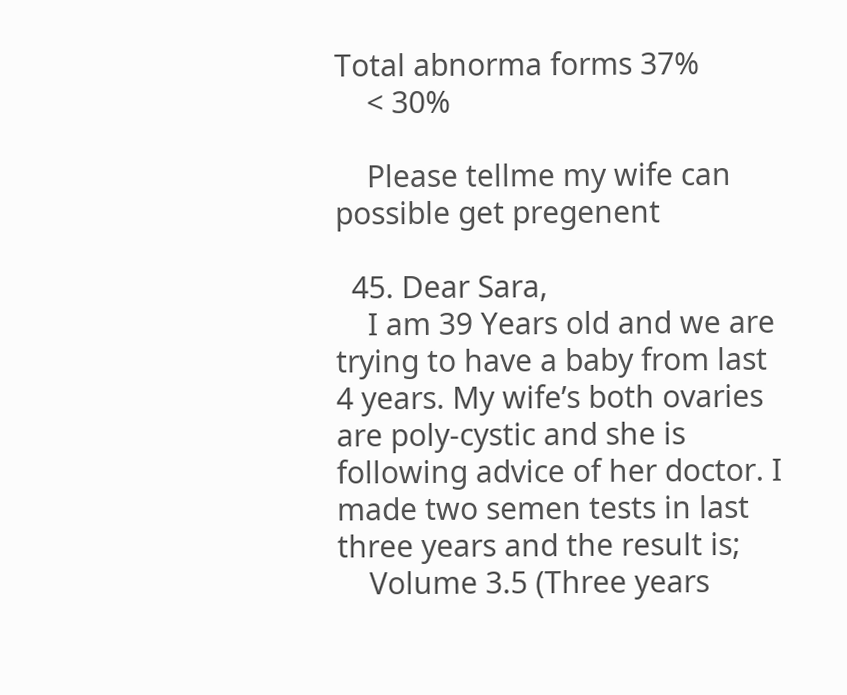Total abnorma forms 37%
    < 30%

    Please tellme my wife can possible get pregenent

  45. Dear Sara,
    I am 39 Years old and we are trying to have a baby from last 4 years. My wife’s both ovaries are poly-cystic and she is following advice of her doctor. I made two semen tests in last three years and the result is;
    Volume 3.5 (Three years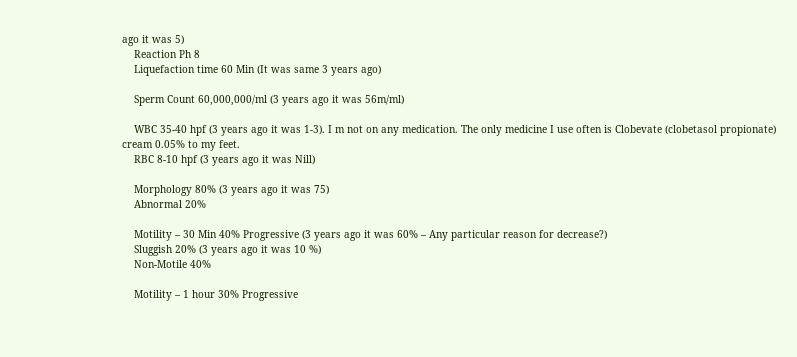ago it was 5)
    Reaction Ph 8
    Liquefaction time 60 Min (It was same 3 years ago)

    Sperm Count 60,000,000/ml (3 years ago it was 56m/ml)

    WBC 35-40 hpf (3 years ago it was 1-3). I m not on any medication. The only medicine I use often is Clobevate (clobetasol propionate) cream 0.05% to my feet.
    RBC 8-10 hpf (3 years ago it was Nill)

    Morphology 80% (3 years ago it was 75)
    Abnormal 20%

    Motility – 30 Min 40% Progressive (3 years ago it was 60% – Any particular reason for decrease?)
    Sluggish 20% (3 years ago it was 10 %)
    Non-Motile 40%

    Motility – 1 hour 30% Progressive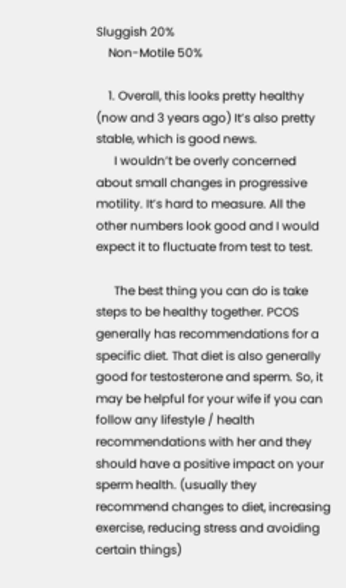Sluggish 20%
    Non-Motile 50%

    1. Overall, this looks pretty healthy (now and 3 years ago) It’s also pretty stable, which is good news.
      I wouldn’t be overly concerned about small changes in progressive motility. It’s hard to measure. All the other numbers look good and I would expect it to fluctuate from test to test.

      The best thing you can do is take steps to be healthy together. PCOS generally has recommendations for a specific diet. That diet is also generally good for testosterone and sperm. So, it may be helpful for your wife if you can follow any lifestyle / health recommendations with her and they should have a positive impact on your sperm health. (usually they recommend changes to diet, increasing exercise, reducing stress and avoiding certain things)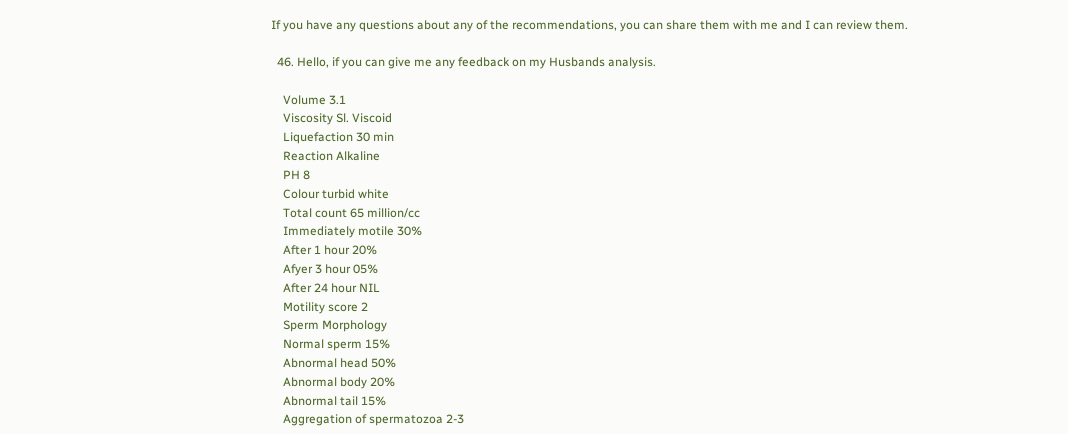If you have any questions about any of the recommendations, you can share them with me and I can review them.

  46. Hello, if you can give me any feedback on my Husbands analysis.

    Volume 3.1
    Viscosity Sl. Viscoid
    Liquefaction 30 min
    Reaction Alkaline
    PH 8
    Colour turbid white
    Total count 65 million/cc
    Immediately motile 30%
    After 1 hour 20%
    Afyer 3 hour 05%
    After 24 hour NIL
    Motility score 2
    Sperm Morphology
    Normal sperm 15%
    Abnormal head 50%
    Abnormal body 20%
    Abnormal tail 15%
    Aggregation of spermatozoa 2-3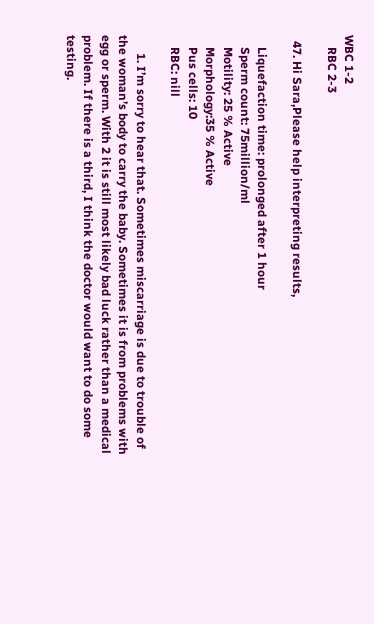WBC 1-2
    RBC 2-3

  47. Hi Sara,Please help interpreting results,

    Liquefaction time: prolonged after 1 hour
    Sperm count: 75million/ml
    Motility: 25 % Active
    Morphology:35 % Active
    Pus cells: 10
    RBC: nill

      1. I’m sorry to hear that. Sometimes miscarriage is due to trouble of the woman’s body to carry the baby. Sometimes it is from problems with egg or sperm. With 2 it is still most likely bad luck rather than a medical problem. If there is a third, I think the doctor would want to do some testing.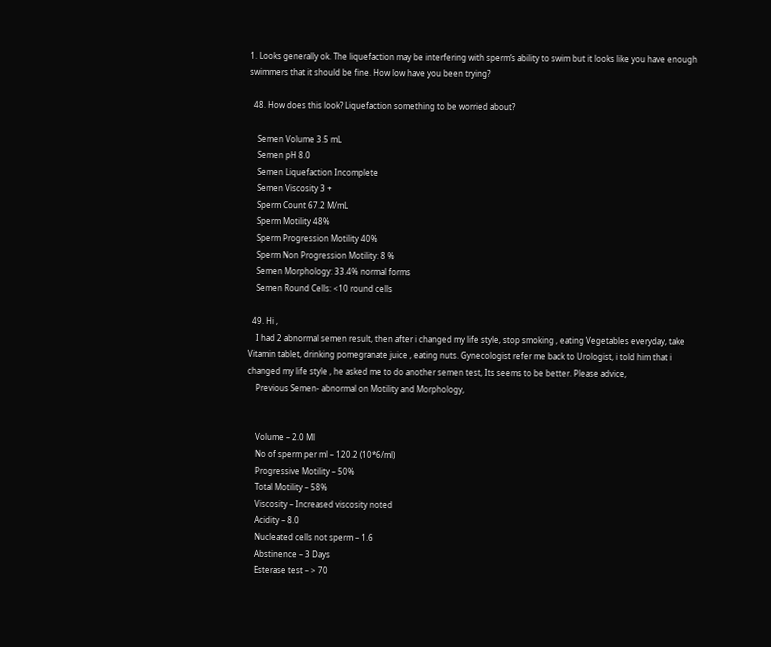1. Looks generally ok. The liquefaction may be interfering with sperm’s ability to swim but it looks like you have enough swimmers that it should be fine. How low have you been trying?

  48. How does this look? Liquefaction something to be worried about?

    Semen Volume 3.5 mL
    Semen pH 8.0
    Semen Liquefaction Incomplete
    Semen Viscosity 3 +
    Sperm Count 67.2 M/mL
    Sperm Motility 48%
    Sperm Progression Motility 40%
    Sperm Non Progression Motility: 8 %
    Semen Morphology: 33.4% normal forms
    Semen Round Cells: <10 round cells

  49. Hi ,
    I had 2 abnormal semen result, then after i changed my life style, stop smoking , eating Vegetables everyday, take Vitamin tablet, drinking pomegranate juice , eating nuts. Gynecologist refer me back to Urologist, i told him that i changed my life style , he asked me to do another semen test, Its seems to be better. Please advice,
    Previous Semen- abnormal on Motility and Morphology,


    Volume – 2.0 Ml
    No of sperm per ml – 120.2 (10*6/ml)
    Progressive Motility – 50%
    Total Motility – 58%
    Viscosity – Increased viscosity noted
    Acidity – 8.0
    Nucleated cells not sperm – 1.6
    Abstinence – 3 Days
    Esterase test – > 70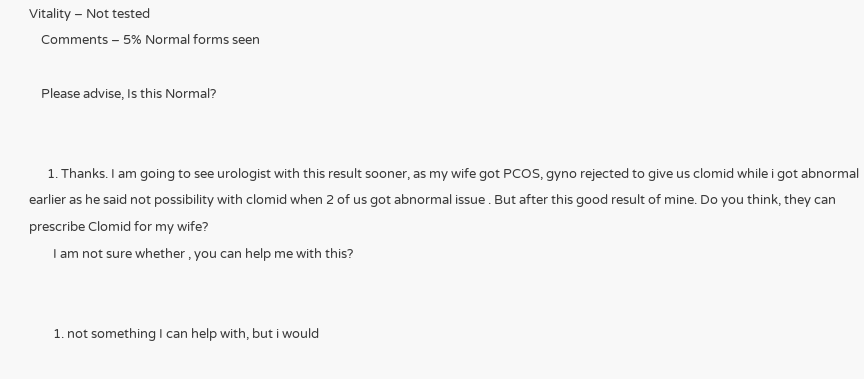Vitality – Not tested
    Comments – 5% Normal forms seen

    Please advise, Is this Normal?


      1. Thanks. I am going to see urologist with this result sooner, as my wife got PCOS, gyno rejected to give us clomid while i got abnormal earlier as he said not possibility with clomid when 2 of us got abnormal issue . But after this good result of mine. Do you think, they can prescribe Clomid for my wife?
        I am not sure whether , you can help me with this?


        1. not something I can help with, but i would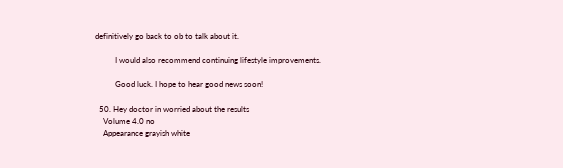definitively go back to ob to talk about it.

          I would also recommend continuing lifestyle improvements.

          Good luck. I hope to hear good news soon!

  50. Hey doctor in worried about the results
    Volume 4.0 no
    Appearance grayish white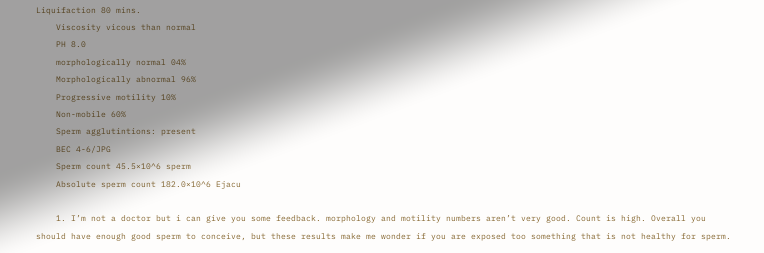Liquifaction 80 mins.
    Viscosity vicous than normal
    PH 8.0
    morphologically normal 04%
    Morphologically abnormal 96%
    Progressive motility 10%
    Non-mobile 60%
    Sperm agglutintions: present
    BEC 4-6/JPG
    Sperm count 45.5×10^6 sperm
    Absolute sperm count 182.0×10^6 Ejacu

    1. I’m not a doctor but i can give you some feedback. morphology and motility numbers aren’t very good. Count is high. Overall you should have enough good sperm to conceive, but these results make me wonder if you are exposed too something that is not healthy for sperm.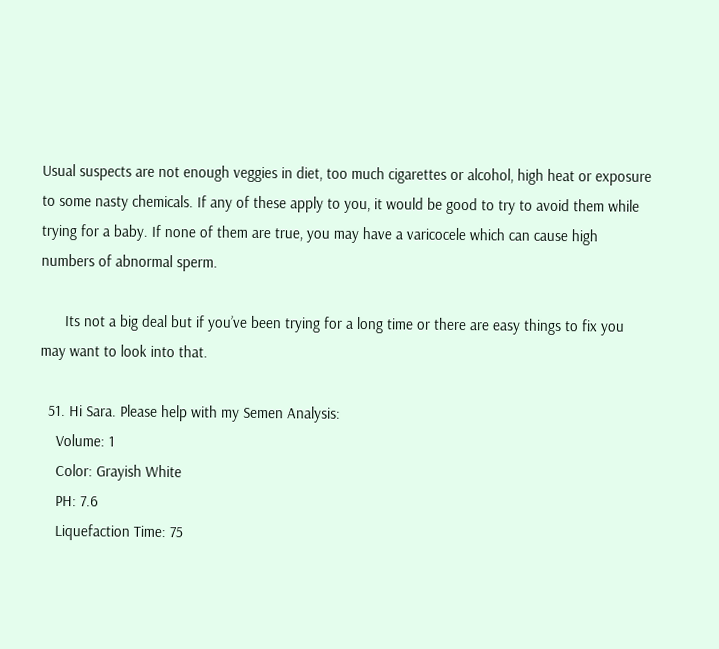Usual suspects are not enough veggies in diet, too much cigarettes or alcohol, high heat or exposure to some nasty chemicals. If any of these apply to you, it would be good to try to avoid them while trying for a baby. If none of them are true, you may have a varicocele which can cause high numbers of abnormal sperm.

      Its not a big deal but if you’ve been trying for a long time or there are easy things to fix you may want to look into that.

  51. Hi Sara. Please help with my Semen Analysis:
    Volume: 1
    Color: Grayish White
    PH: 7.6
    Liquefaction Time: 75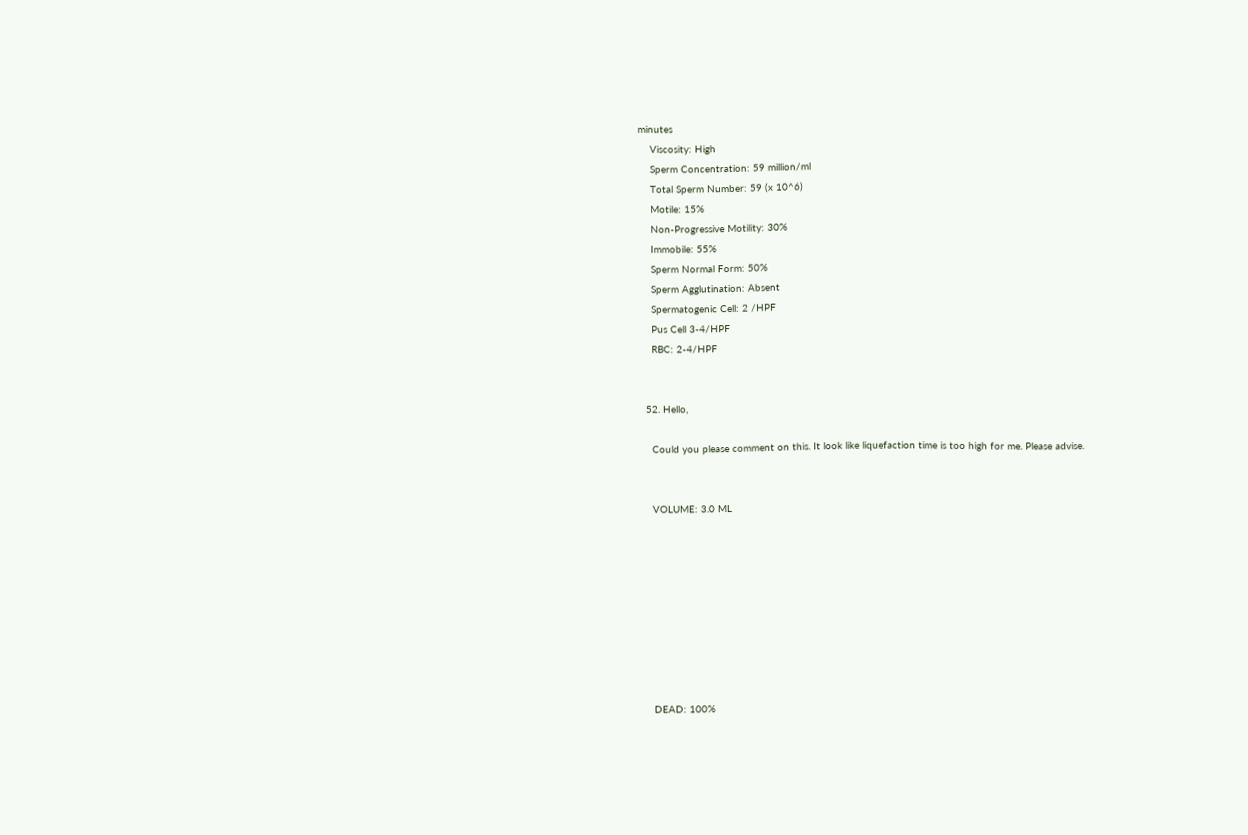minutes
    Viscosity: High
    Sperm Concentration: 59 million/ml
    Total Sperm Number: 59 (x 10^6)
    Motile: 15%
    Non-Progressive Motility: 30%
    Immobile: 55%
    Sperm Normal Form: 50%
    Sperm Agglutination: Absent
    Spermatogenic Cell: 2 /HPF
    Pus Cell 3-4/HPF
    RBC: 2-4/HPF


  52. Hello,

    Could you please comment on this. It look like liquefaction time is too high for me. Please advise.


    VOLUME: 3.0 ML









    DEAD: 100%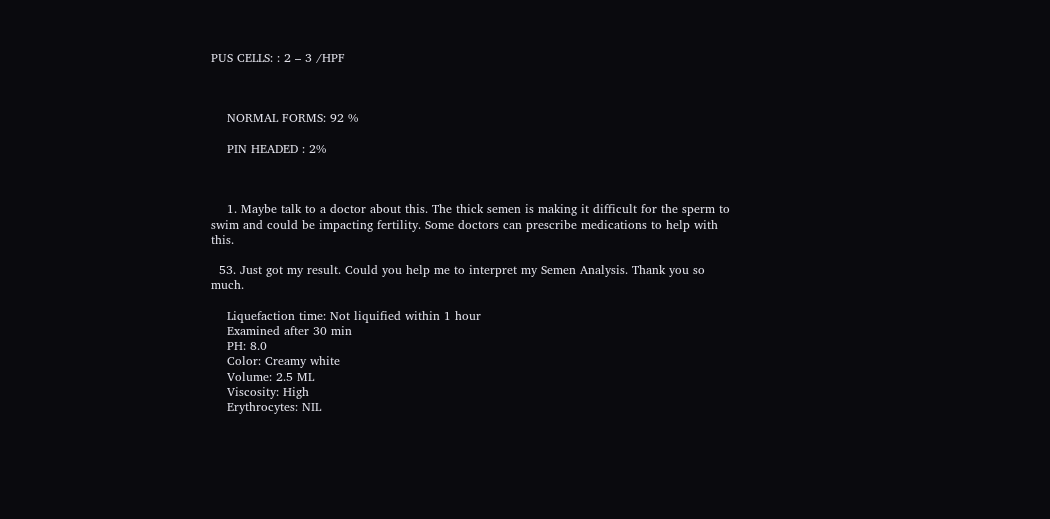PUS CELLS: : 2 – 3 /HPF



    NORMAL FORMS: 92 %

    PIN HEADED : 2%



    1. Maybe talk to a doctor about this. The thick semen is making it difficult for the sperm to swim and could be impacting fertility. Some doctors can prescribe medications to help with this.

  53. Just got my result. Could you help me to interpret my Semen Analysis. Thank you so much.

    Liquefaction time: Not liquified within 1 hour
    Examined after 30 min
    PH: 8.0
    Color: Creamy white
    Volume: 2.5 ML
    Viscosity: High
    Erythrocytes: NIL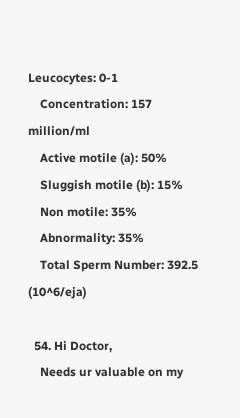Leucocytes: 0-1
    Concentration: 157 million/ml
    Active motile (a): 50%
    Sluggish motile (b): 15%
    Non motile: 35%
    Abnormality: 35%
    Total Sperm Number: 392.5 (10^6/eja)

  54. Hi Doctor,
    Needs ur valuable on my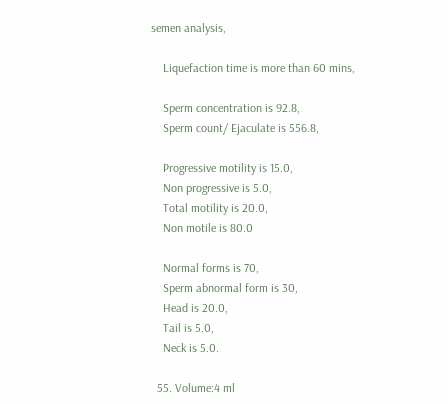semen analysis,

    Liquefaction time is more than 60 mins,

    Sperm concentration is 92.8,
    Sperm count/ Ejaculate is 556.8,

    Progressive motility is 15.0,
    Non progressive is 5.0,
    Total motility is 20.0,
    Non motile is 80.0

    Normal forms is 70,
    Sperm abnormal form is 30,
    Head is 20.0,
    Tail is 5.0,
    Neck is 5.0.

  55. Volume:4 ml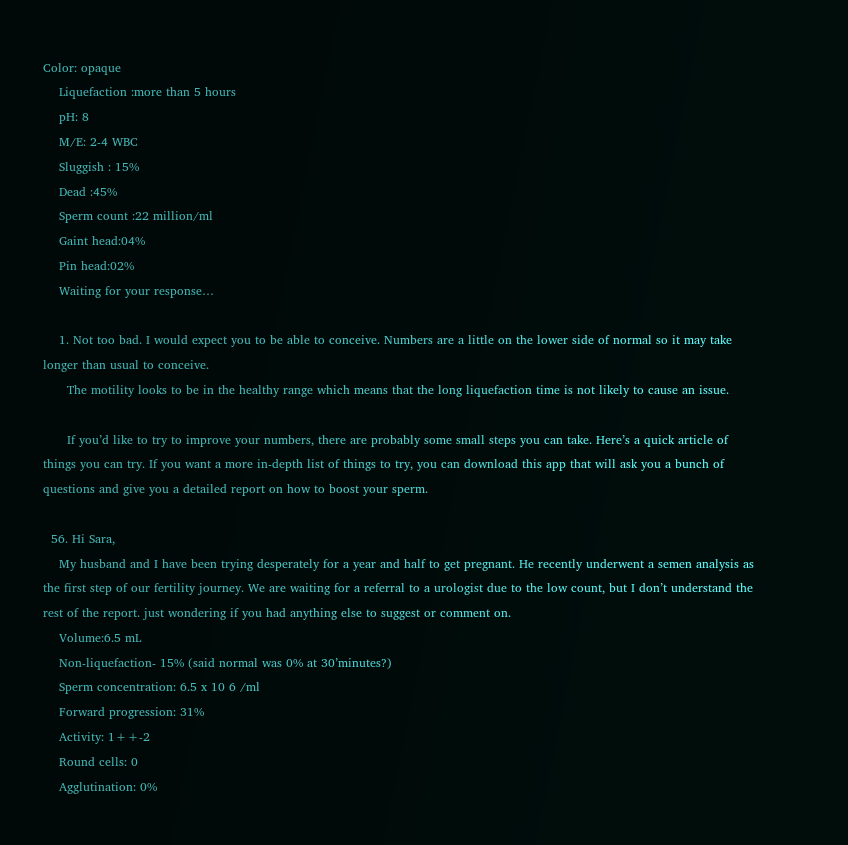Color: opaque
    Liquefaction :more than 5 hours
    pH: 8
    M/E: 2-4 WBC
    Sluggish : 15%
    Dead :45%
    Sperm count :22 million/ml
    Gaint head:04%
    Pin head:02%
    Waiting for your response…

    1. Not too bad. I would expect you to be able to conceive. Numbers are a little on the lower side of normal so it may take longer than usual to conceive.
      The motility looks to be in the healthy range which means that the long liquefaction time is not likely to cause an issue.

      If you’d like to try to improve your numbers, there are probably some small steps you can take. Here’s a quick article of things you can try. If you want a more in-depth list of things to try, you can download this app that will ask you a bunch of questions and give you a detailed report on how to boost your sperm.

  56. Hi Sara,
    My husband and I have been trying desperately for a year and half to get pregnant. He recently underwent a semen analysis as the first step of our fertility journey. We are waiting for a referral to a urologist due to the low count, but I don’t understand the rest of the report. just wondering if you had anything else to suggest or comment on.
    Volume:6.5 mL
    Non-liquefaction- 15% (said normal was 0% at 30’minutes?)
    Sperm concentration: 6.5 x 10 6 /ml
    Forward progression: 31%
    Activity: 1++-2
    Round cells: 0
    Agglutination: 0%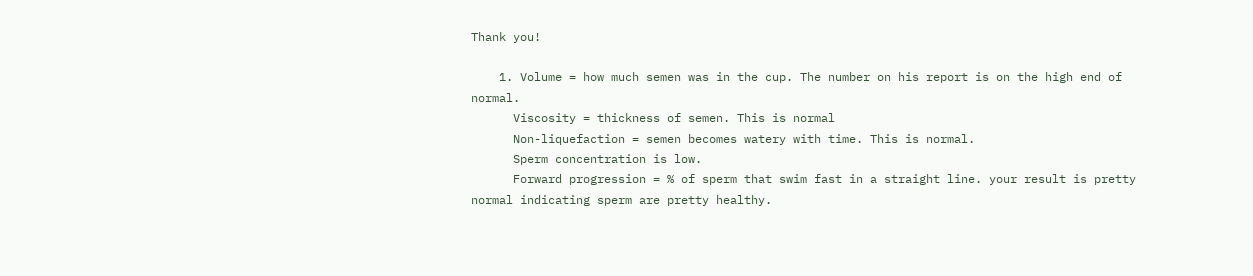Thank you!

    1. Volume = how much semen was in the cup. The number on his report is on the high end of normal.
      Viscosity = thickness of semen. This is normal
      Non-liquefaction = semen becomes watery with time. This is normal.
      Sperm concentration is low.
      Forward progression = % of sperm that swim fast in a straight line. your result is pretty normal indicating sperm are pretty healthy.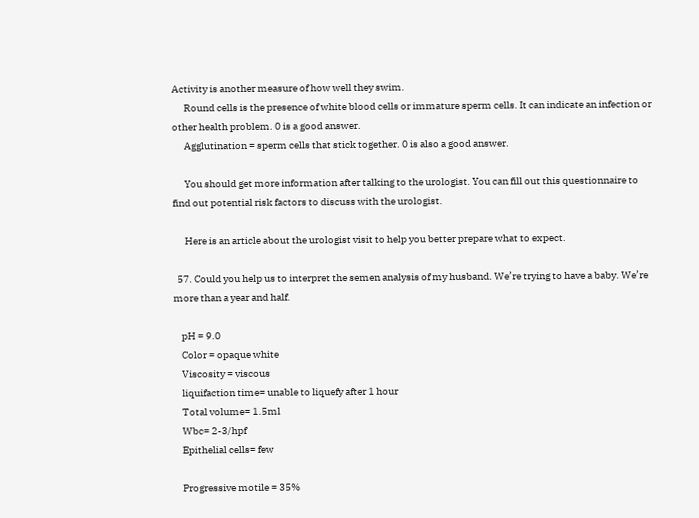Activity is another measure of how well they swim.
      Round cells is the presence of white blood cells or immature sperm cells. It can indicate an infection or other health problem. 0 is a good answer.
      Agglutination = sperm cells that stick together. 0 is also a good answer.

      You should get more information after talking to the urologist. You can fill out this questionnaire to find out potential risk factors to discuss with the urologist.

      Here is an article about the urologist visit to help you better prepare what to expect.

  57. Could you help us to interpret the semen analysis of my husband. We’re trying to have a baby. We’re more than a year and half.

    pH = 9.0
    Color = opaque white
    Viscosity = viscous
    liquifaction time= unable to liquefy after 1 hour
    Total volume= 1.5ml
    Wbc= 2-3/hpf
    Epithelial cells= few

    Progressive motile = 35%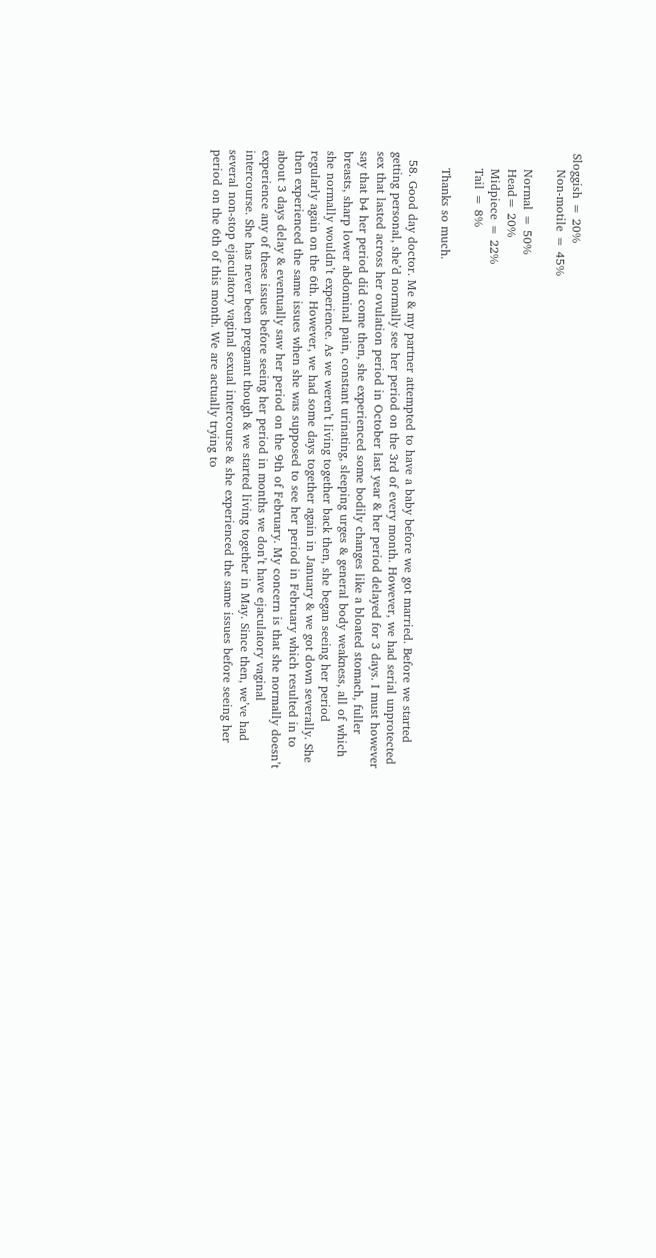Sloggish = 20%
    Non-motile = 45%

    Normal = 50%
    Head= 20%
    Midpiece = 22%
    Tail = 8%

    Thanks so much.

  58. Good day doctor. Me & my partner attempted to have a baby before we got married. Before we started getting personal, she’d normally see her period on the 3rd of every month. However, we had serial unprotected sex that lasted across her ovulation period in October last year & her period delayed for 3 days. I must however say that b4 her period did come then, she experienced some bodily changes like a bloated stomach, fuller breasts, sharp lower abdominal pain, constant urinating, sleeping urges & general body weakness, all of which she normally wouldn’t experience. As we weren’t living together back then, she began seeing her period regularly again on the 6th. However, we had some days together again in January & we got down severally. She then experienced the same issues when she was supposed to see her period in February which resulted in to about 3 days delay & eventually saw her period on the 9th of February. My concern is that she normally doesn’t experience any of these issues before seeing her period in months we don’t have ejaculatory vaginal intercourse. She has never been pregnant though & we started living together in May. Since then, we’ve had several non-stop ejaculatory vaginal sexual intercourse & she experienced the same issues before seeing her period on the 6th of this month. We are actually trying to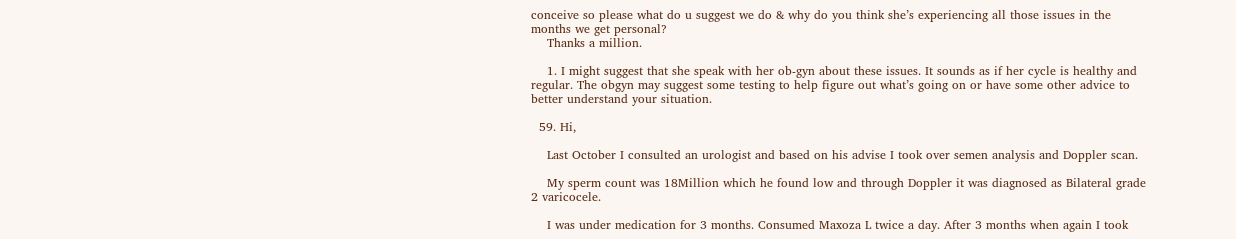conceive so please what do u suggest we do & why do you think she’s experiencing all those issues in the months we get personal?
    Thanks a million.

    1. I might suggest that she speak with her ob-gyn about these issues. It sounds as if her cycle is healthy and regular. The obgyn may suggest some testing to help figure out what’s going on or have some other advice to better understand your situation.

  59. Hi,

    Last October I consulted an urologist and based on his advise I took over semen analysis and Doppler scan.

    My sperm count was 18Million which he found low and through Doppler it was diagnosed as Bilateral grade 2 varicocele.

    I was under medication for 3 months. Consumed Maxoza L twice a day. After 3 months when again I took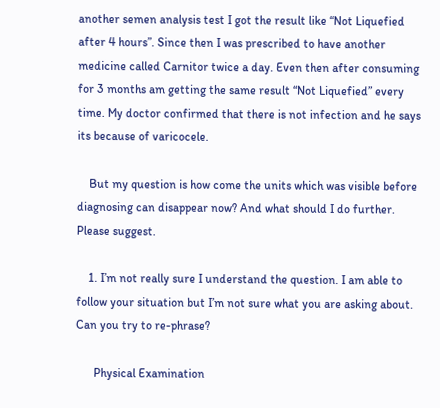another semen analysis test I got the result like “Not Liquefied after 4 hours”. Since then I was prescribed to have another medicine called Carnitor twice a day. Even then after consuming for 3 months am getting the same result “Not Liquefied” every time. My doctor confirmed that there is not infection and he says its because of varicocele.

    But my question is how come the units which was visible before diagnosing can disappear now? And what should I do further. Please suggest.

    1. I’m not really sure I understand the question. I am able to follow your situation but I’m not sure what you are asking about. Can you try to re-phrase?

      Physical Examination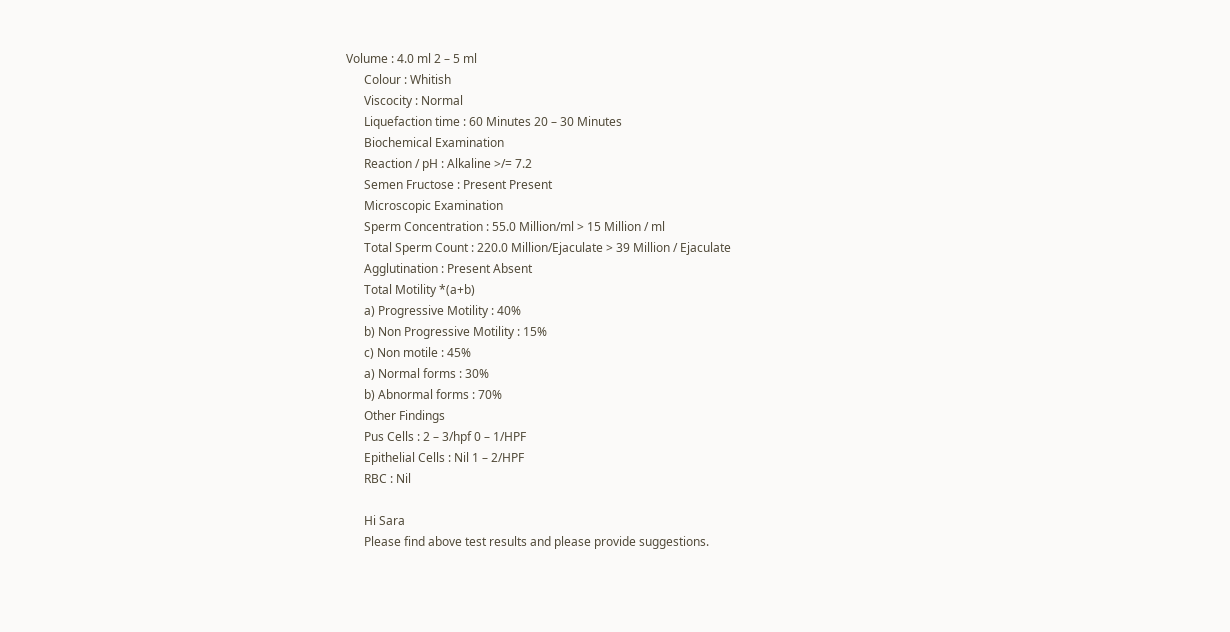Volume : 4.0 ml 2 – 5 ml
      Colour : Whitish
      Viscocity : Normal
      Liquefaction time : 60 Minutes 20 – 30 Minutes
      Biochemical Examination
      Reaction / pH : Alkaline >/= 7.2
      Semen Fructose : Present Present
      Microscopic Examination
      Sperm Concentration : 55.0 Million/ml > 15 Million / ml
      Total Sperm Count : 220.0 Million/Ejaculate > 39 Million / Ejaculate
      Agglutination : Present Absent
      Total Motility *(a+b)
      a) Progressive Motility : 40%
      b) Non Progressive Motility : 15%
      c) Non motile : 45%
      a) Normal forms : 30%
      b) Abnormal forms : 70%
      Other Findings
      Pus Cells : 2 – 3/hpf 0 – 1/HPF
      Epithelial Cells : Nil 1 – 2/HPF
      RBC : Nil

      Hi Sara
      Please find above test results and please provide suggestions.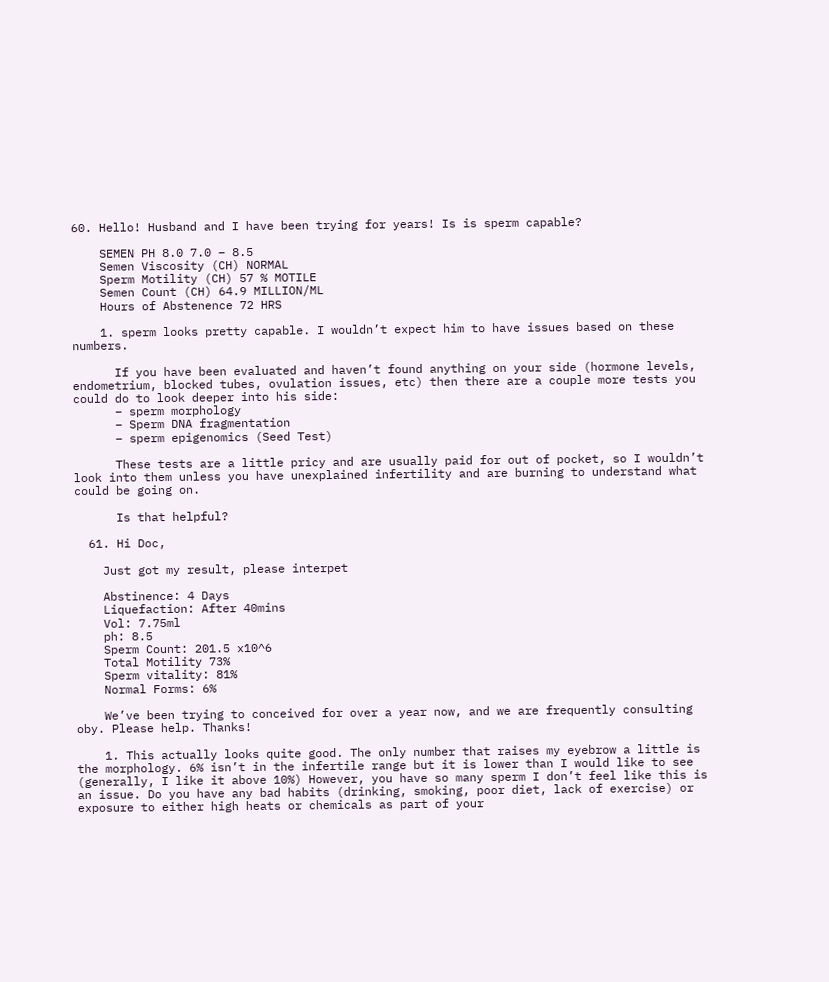60. Hello! Husband and I have been trying for years! Is is sperm capable?

    SEMEN PH 8.0 7.0 – 8.5
    Semen Viscosity (CH) NORMAL
    Sperm Motility (CH) 57 % MOTILE
    Semen Count (CH) 64.9 MILLION/ML
    Hours of Abstenence 72 HRS

    1. sperm looks pretty capable. I wouldn’t expect him to have issues based on these numbers.

      If you have been evaluated and haven’t found anything on your side (hormone levels, endometrium, blocked tubes, ovulation issues, etc) then there are a couple more tests you could do to look deeper into his side:
      – sperm morphology
      – Sperm DNA fragmentation
      – sperm epigenomics (Seed Test)

      These tests are a little pricy and are usually paid for out of pocket, so I wouldn’t look into them unless you have unexplained infertility and are burning to understand what could be going on.

      Is that helpful?

  61. Hi Doc,

    Just got my result, please interpet

    Abstinence: 4 Days
    Liquefaction: After 40mins
    Vol: 7.75ml
    ph: 8.5
    Sperm Count: 201.5 x10^6
    Total Motility 73%
    Sperm vitality: 81%
    Normal Forms: 6%

    We’ve been trying to conceived for over a year now, and we are frequently consulting oby. Please help. Thanks!

    1. This actually looks quite good. The only number that raises my eyebrow a little is the morphology. 6% isn’t in the infertile range but it is lower than I would like to see (generally, I like it above 10%) However, you have so many sperm I don’t feel like this is an issue. Do you have any bad habits (drinking, smoking, poor diet, lack of exercise) or exposure to either high heats or chemicals as part of your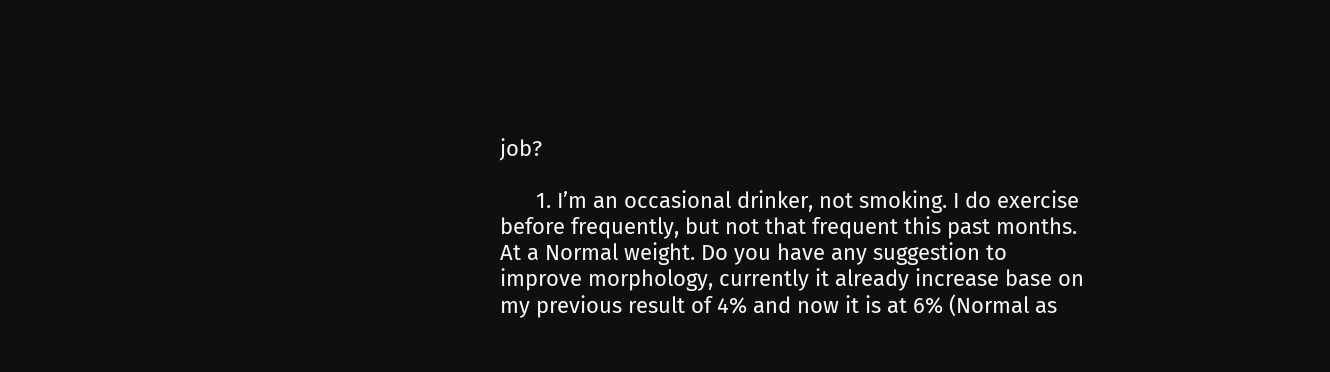job?

      1. I’m an occasional drinker, not smoking. I do exercise before frequently, but not that frequent this past months. At a Normal weight. Do you have any suggestion to improve morphology, currently it already increase base on my previous result of 4% and now it is at 6% (Normal as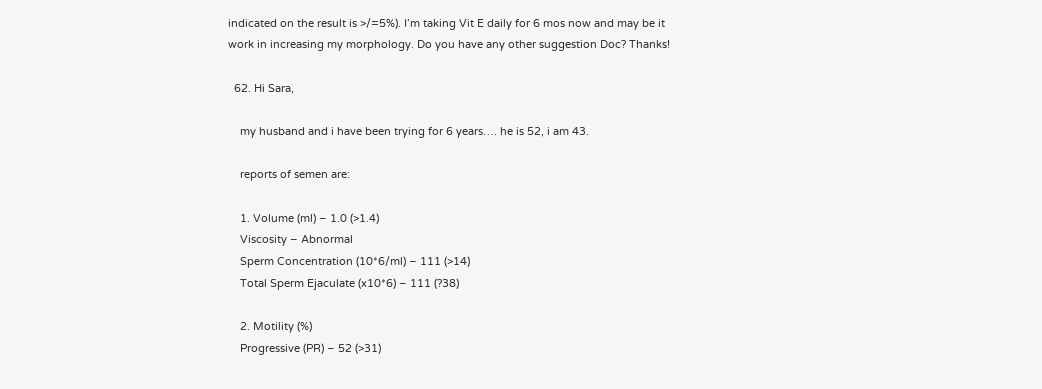indicated on the result is >/=5%). I’m taking Vit E daily for 6 mos now and may be it work in increasing my morphology. Do you have any other suggestion Doc? Thanks!

  62. Hi Sara,

    my husband and i have been trying for 6 years…. he is 52, i am 43.

    reports of semen are:

    1. Volume (ml) – 1.0 (>1.4)
    Viscosity – Abnormal
    Sperm Concentration (10*6/ml) – 111 (>14)
    Total Sperm Ejaculate (x10*6) – 111 (?38)

    2. Motility (%)
    Progressive (PR) – 52 (>31)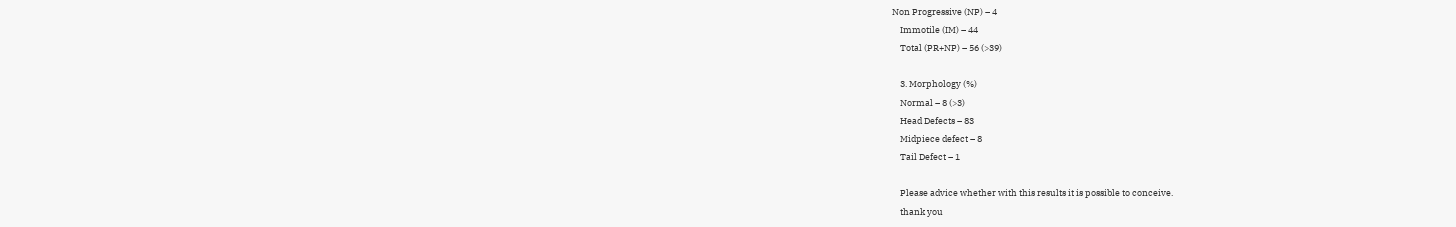Non Progressive (NP) – 4
    Immotile (IM) – 44
    Total (PR+NP) – 56 (>39)

    3. Morphology (%)
    Normal – 8 (>3)
    Head Defects – 83
    Midpiece defect – 8
    Tail Defect – 1

    Please advice whether with this results it is possible to conceive.
    thank you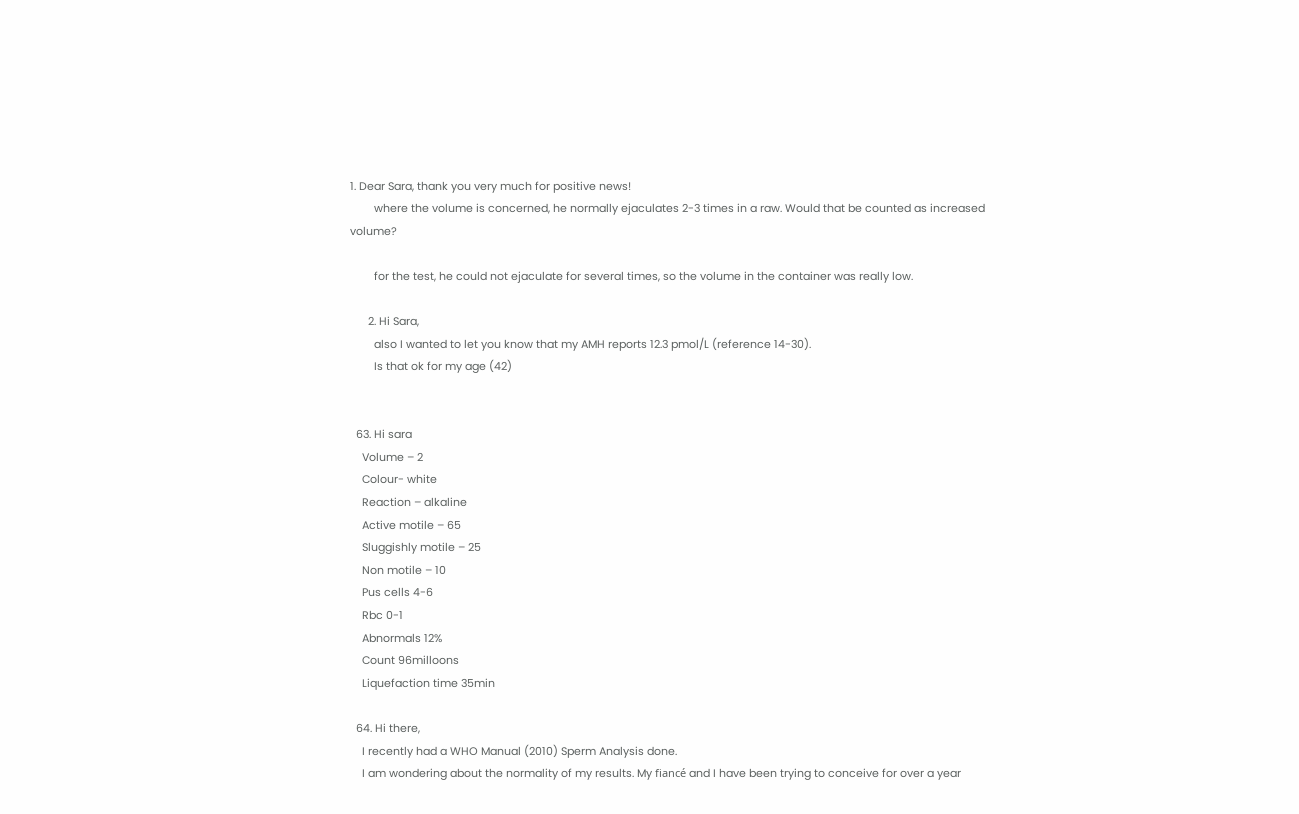1. Dear Sara, thank you very much for positive news!
        where the volume is concerned, he normally ejaculates 2-3 times in a raw. Would that be counted as increased volume?

        for the test, he could not ejaculate for several times, so the volume in the container was really low.

      2. Hi Sara,
        also I wanted to let you know that my AMH reports 12.3 pmol/L (reference 14-30).
        Is that ok for my age (42)


  63. Hi sara
    Volume – 2
    Colour- white
    Reaction – alkaline
    Active motile – 65
    Sluggishly motile – 25
    Non motile – 10
    Pus cells 4-6
    Rbc 0-1
    Abnormals 12%
    Count 96milloons
    Liquefaction time 35min

  64. Hi there,
    I recently had a WHO Manual (2010) Sperm Analysis done.
    I am wondering about the normality of my results. My fiancé and I have been trying to conceive for over a year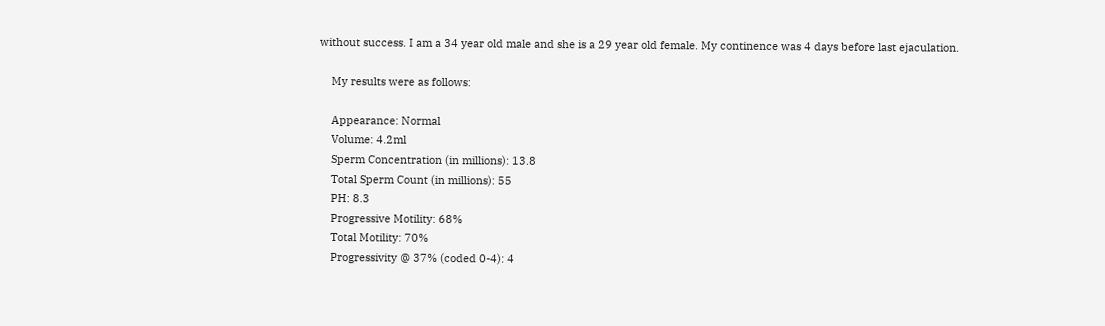without success. I am a 34 year old male and she is a 29 year old female. My continence was 4 days before last ejaculation.

    My results were as follows:

    Appearance: Normal
    Volume: 4.2ml
    Sperm Concentration (in millions): 13.8
    Total Sperm Count (in millions): 55
    PH: 8.3
    Progressive Motility: 68%
    Total Motility: 70%
    Progressivity @ 37% (coded 0-4): 4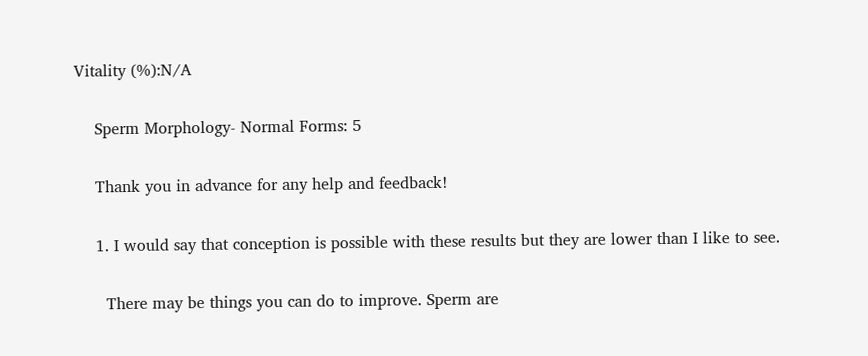Vitality (%):N/A

    Sperm Morphology- Normal Forms: 5

    Thank you in advance for any help and feedback!

    1. I would say that conception is possible with these results but they are lower than I like to see.

      There may be things you can do to improve. Sperm are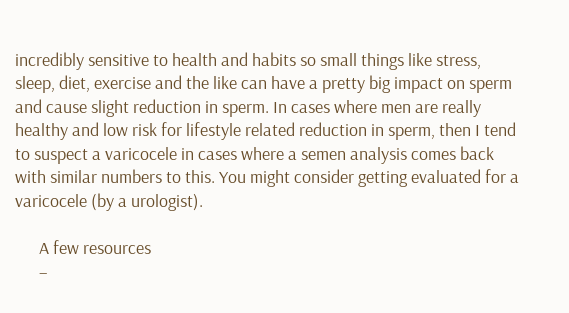incredibly sensitive to health and habits so small things like stress, sleep, diet, exercise and the like can have a pretty big impact on sperm and cause slight reduction in sperm. In cases where men are really healthy and low risk for lifestyle related reduction in sperm, then I tend to suspect a varicocele in cases where a semen analysis comes back with similar numbers to this. You might consider getting evaluated for a varicocele (by a urologist).

      A few resources
      –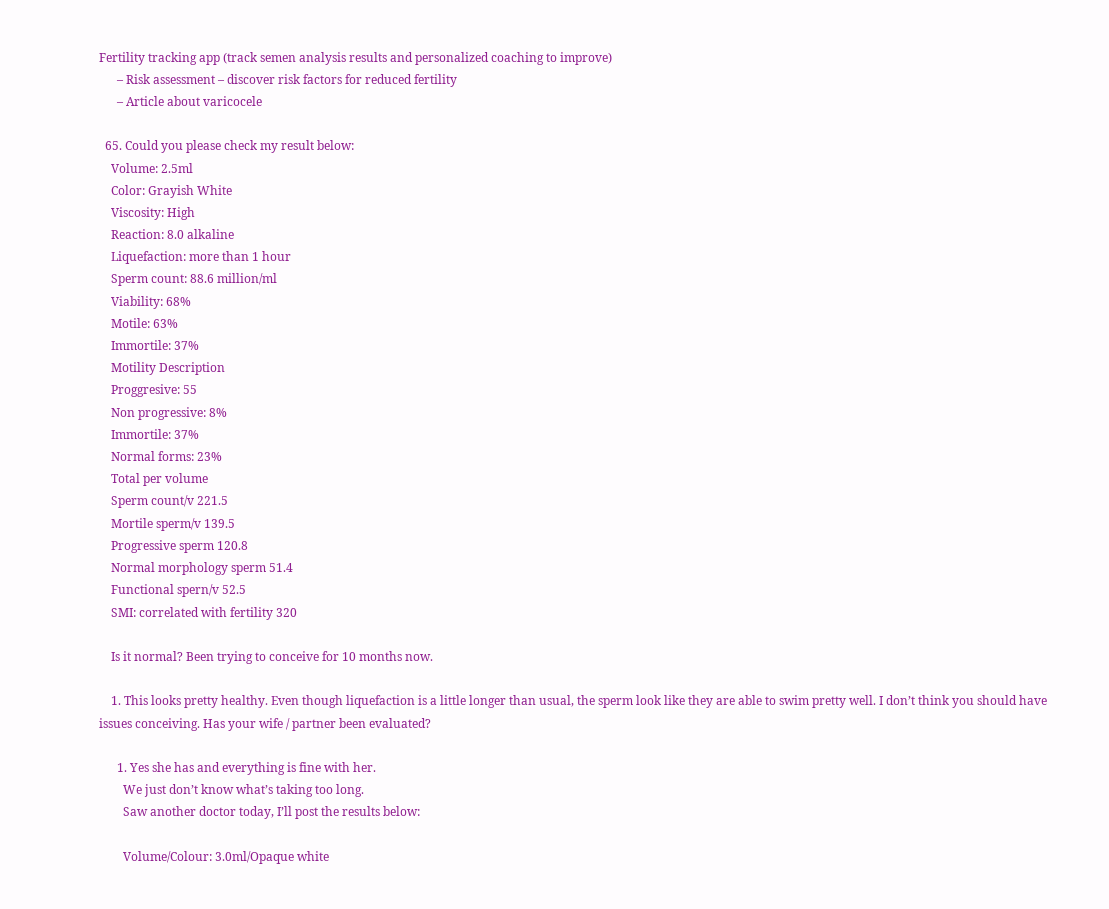Fertility tracking app (track semen analysis results and personalized coaching to improve)
      – Risk assessment – discover risk factors for reduced fertility
      – Article about varicocele

  65. Could you please check my result below:
    Volume: 2.5ml
    Color: Grayish White
    Viscosity: High
    Reaction: 8.0 alkaline
    Liquefaction: more than 1 hour
    Sperm count: 88.6 million/ml
    Viability: 68%
    Motile: 63%
    Immortile: 37%
    Motility Description
    Proggresive: 55
    Non progressive: 8%
    Immortile: 37%
    Normal forms: 23%
    Total per volume
    Sperm count/v 221.5
    Mortile sperm/v 139.5
    Progressive sperm 120.8
    Normal morphology sperm 51.4
    Functional spern/v 52.5
    SMI: correlated with fertility 320

    Is it normal? Been trying to conceive for 10 months now.

    1. This looks pretty healthy. Even though liquefaction is a little longer than usual, the sperm look like they are able to swim pretty well. I don’t think you should have issues conceiving. Has your wife / partner been evaluated?

      1. Yes she has and everything is fine with her.
        We just don’t know what’s taking too long.
        Saw another doctor today, I’ll post the results below:

        Volume/Colour: 3.0ml/Opaque white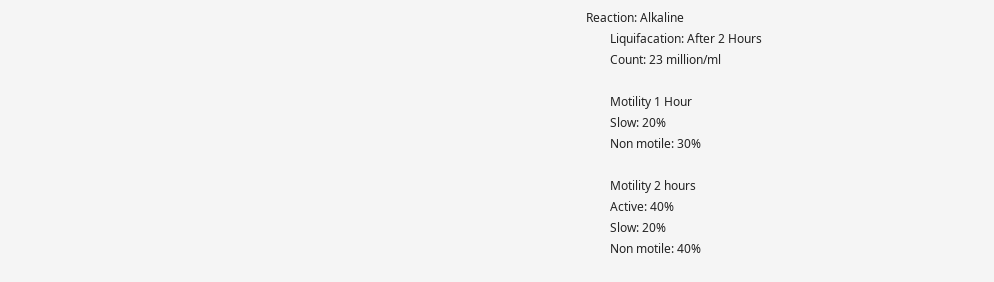Reaction: Alkaline
        Liquifacation: After 2 Hours
        Count: 23 million/ml

        Motility 1 Hour
        Slow: 20%
        Non motile: 30%

        Motility 2 hours
        Active: 40%
        Slow: 20%
        Non motile: 40%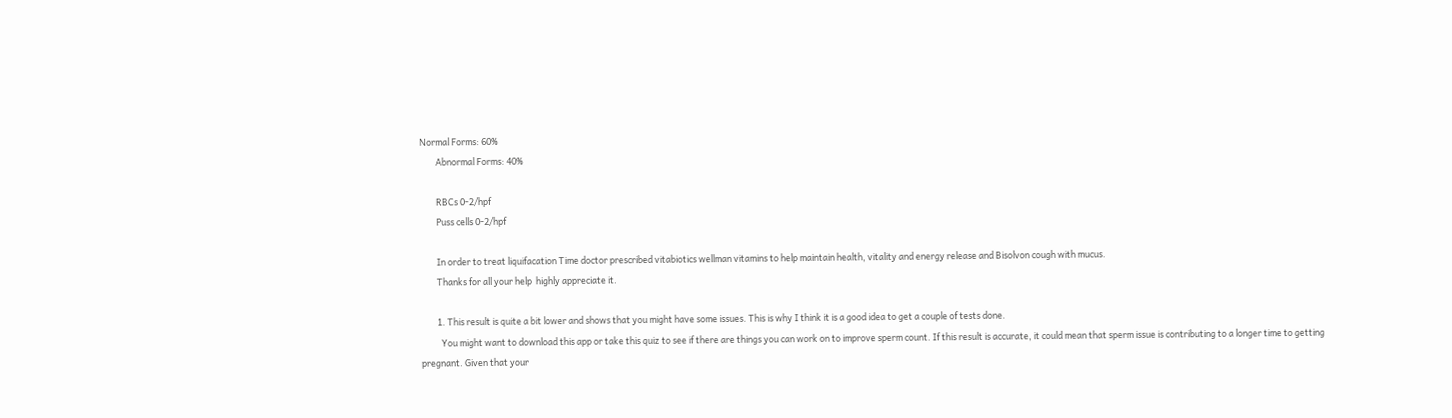Normal Forms: 60%
        Abnormal Forms: 40%

        RBCs 0-2/hpf
        Puss cells 0-2/hpf

        In order to treat liquifacation Time doctor prescribed vitabiotics wellman vitamins to help maintain health, vitality and energy release and Bisolvon cough with mucus.
        Thanks for all your help  highly appreciate it.

        1. This result is quite a bit lower and shows that you might have some issues. This is why I think it is a good idea to get a couple of tests done.
          You might want to download this app or take this quiz to see if there are things you can work on to improve sperm count. If this result is accurate, it could mean that sperm issue is contributing to a longer time to getting pregnant. Given that your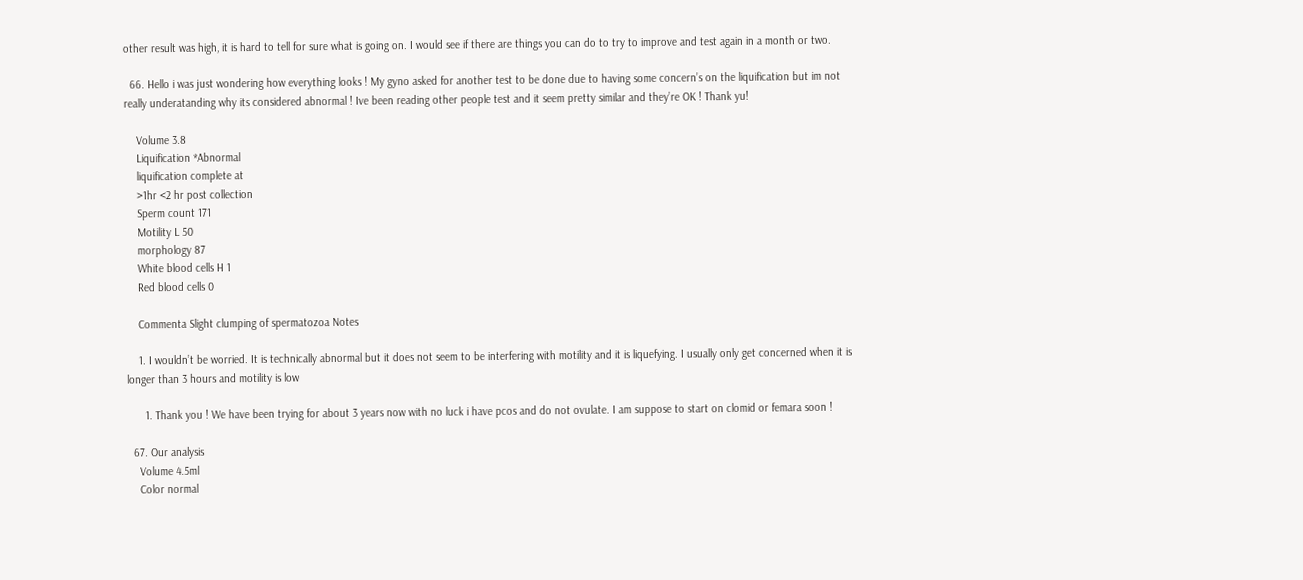other result was high, it is hard to tell for sure what is going on. I would see if there are things you can do to try to improve and test again in a month or two.

  66. Hello i was just wondering how everything looks ! My gyno asked for another test to be done due to having some concern’s on the liquification but im not really underatanding why its considered abnormal ! Ive been reading other people test and it seem pretty similar and they’re OK ! Thank yu!

    Volume 3.8
    Liquification *Abnormal
    liquification complete at
    >1hr <2 hr post collection
    Sperm count 171
    Motility L 50
    morphology 87
    White blood cells H 1
    Red blood cells 0

    Commenta Slight clumping of spermatozoa Notes

    1. I wouldn’t be worried. It is technically abnormal but it does not seem to be interfering with motility and it is liquefying. I usually only get concerned when it is longer than 3 hours and motility is low

      1. Thank you ! We have been trying for about 3 years now with no luck i have pcos and do not ovulate. I am suppose to start on clomid or femara soon !

  67. Our analysis
    Volume 4.5ml
    Color normal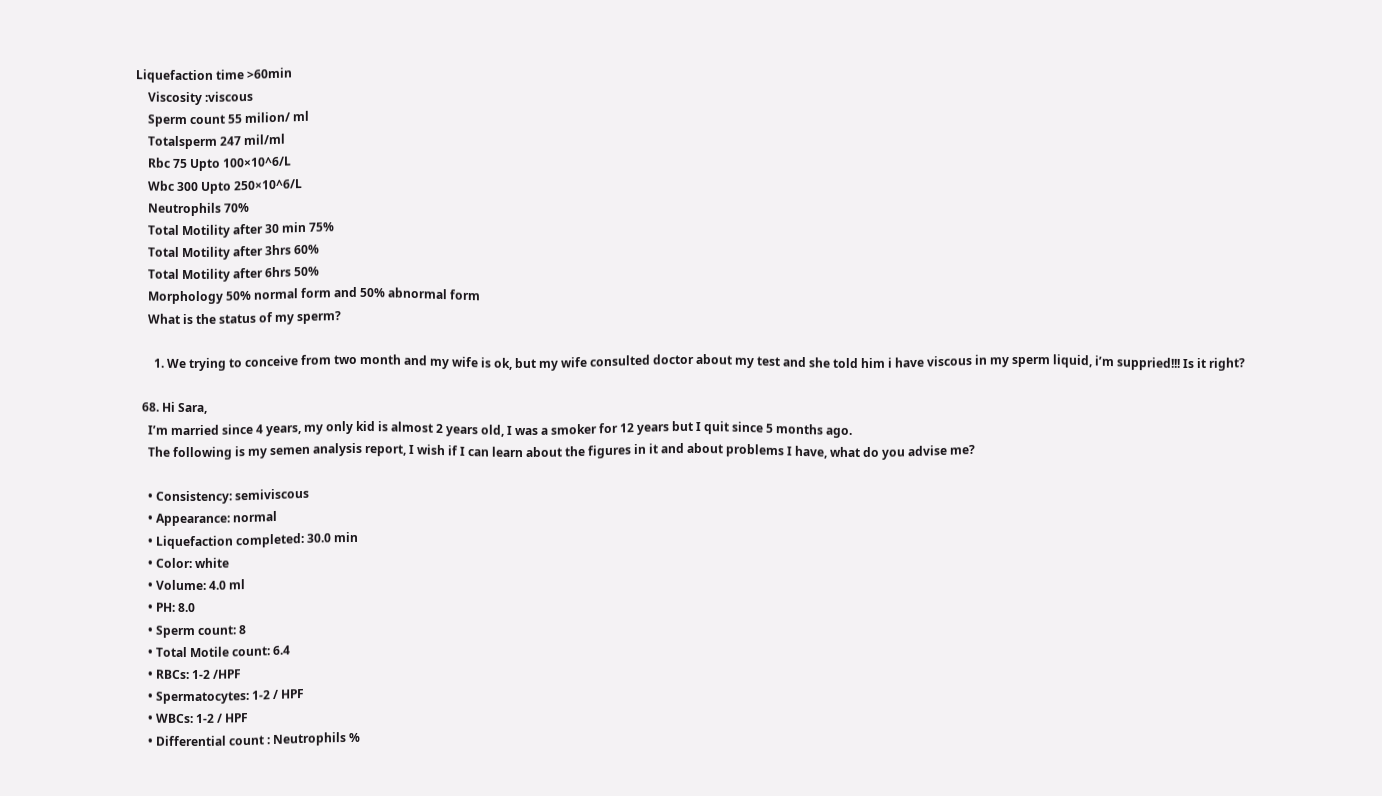Liquefaction time >60min
    Viscosity :viscous
    Sperm count 55 milion/ ml
    Totalsperm 247 mil/ml
    Rbc 75 Upto 100×10^6/L
    Wbc 300 Upto 250×10^6/L
    Neutrophils 70%
    Total Motility after 30 min 75%
    Total Motility after 3hrs 60%
    Total Motility after 6hrs 50%
    Morphology 50% normal form and 50% abnormal form
    What is the status of my sperm?

      1. We trying to conceive from two month and my wife is ok, but my wife consulted doctor about my test and she told him i have viscous in my sperm liquid, i’m suppried!!! Is it right?

  68. Hi Sara,
    I’m married since 4 years, my only kid is almost 2 years old, I was a smoker for 12 years but I quit since 5 months ago.
    The following is my semen analysis report, I wish if I can learn about the figures in it and about problems I have, what do you advise me?

    • Consistency: semiviscous
    • Appearance: normal
    • Liquefaction completed: 30.0 min
    • Color: white
    • Volume: 4.0 ml
    • PH: 8.0
    • Sperm count: 8
    • Total Motile count: 6.4
    • RBCs: 1-2 /HPF
    • Spermatocytes: 1-2 / HPF
    • WBCs: 1-2 / HPF
    • Differential count : Neutrophils %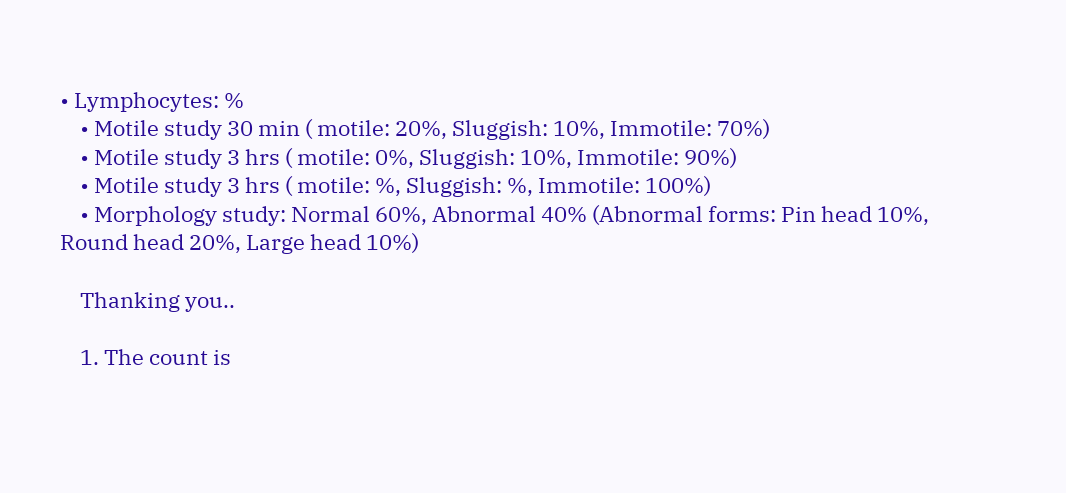• Lymphocytes: %
    • Motile study 30 min ( motile: 20%, Sluggish: 10%, Immotile: 70%)
    • Motile study 3 hrs ( motile: 0%, Sluggish: 10%, Immotile: 90%)
    • Motile study 3 hrs ( motile: %, Sluggish: %, Immotile: 100%)
    • Morphology study: Normal 60%, Abnormal 40% (Abnormal forms: Pin head 10%, Round head 20%, Large head 10%)

    Thanking you..

    1. The count is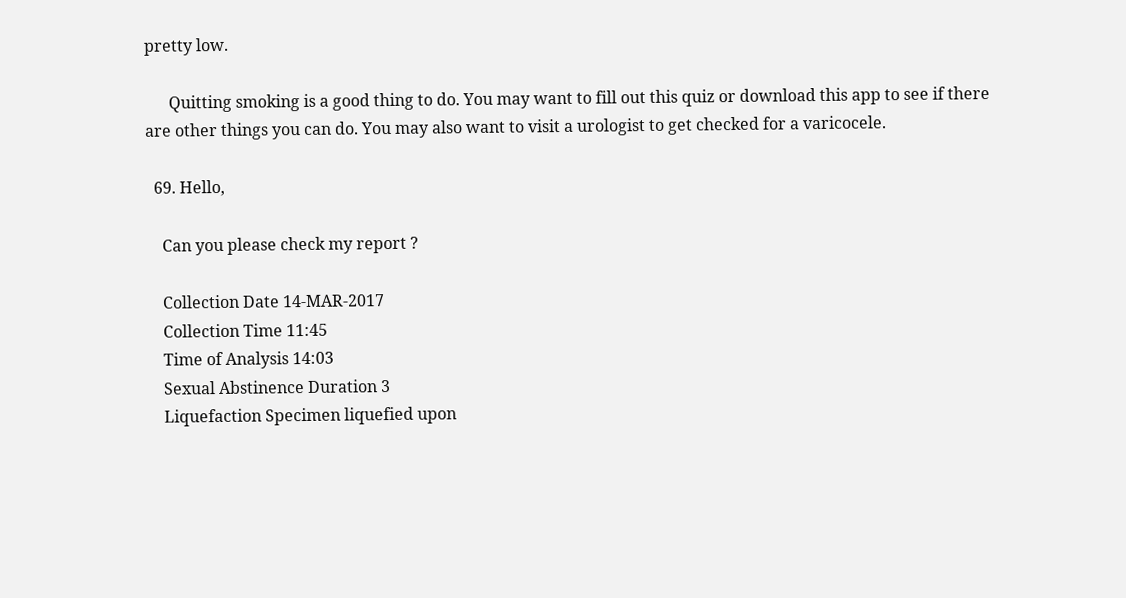pretty low.

      Quitting smoking is a good thing to do. You may want to fill out this quiz or download this app to see if there are other things you can do. You may also want to visit a urologist to get checked for a varicocele.

  69. Hello,

    Can you please check my report ?

    Collection Date 14-MAR-2017
    Collection Time 11:45
    Time of Analysis 14:03
    Sexual Abstinence Duration 3
    Liquefaction Specimen liquefied upon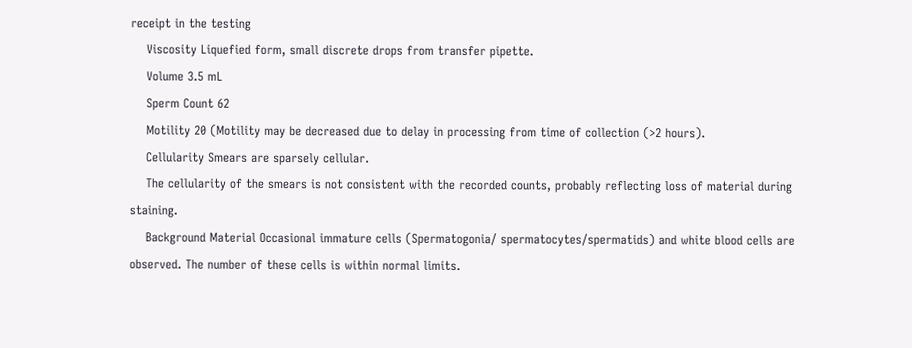receipt in the testing
    Viscosity Liquefied form, small discrete drops from transfer pipette.
    Volume 3.5 mL
    Sperm Count 62
    Motility 20 (Motility may be decreased due to delay in processing from time of collection (>2 hours).
    Cellularity Smears are sparsely cellular.
    The cellularity of the smears is not consistent with the recorded counts, probably reflecting loss of material during staining.
    Background Material Occasional immature cells (Spermatogonia/ spermatocytes/spermatids) and white blood cells are observed. The number of these cells is within normal limits.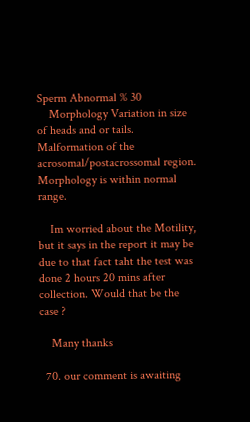Sperm Abnormal % 30
    Morphology Variation in size of heads and or tails. Malformation of the acrosomal/postacrossomal region. Morphology is within normal range.

    Im worried about the Motility, but it says in the report it may be due to that fact taht the test was done 2 hours 20 mins after collection. Would that be the case ?

    Many thanks

  70. our comment is awaiting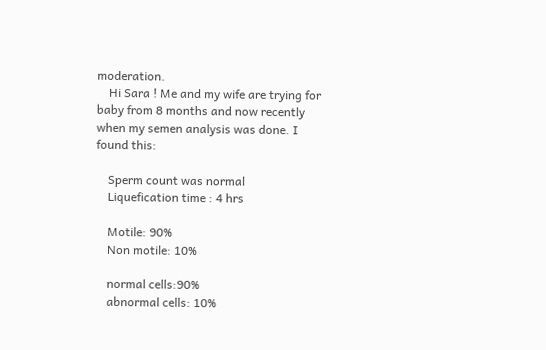moderation.
    Hi Sara ! Me and my wife are trying for baby from 8 months and now recently when my semen analysis was done. I found this:

    Sperm count was normal
    Liquefication time : 4 hrs

    Motile: 90%
    Non motile: 10%

    normal cells:90%
    abnormal cells: 10%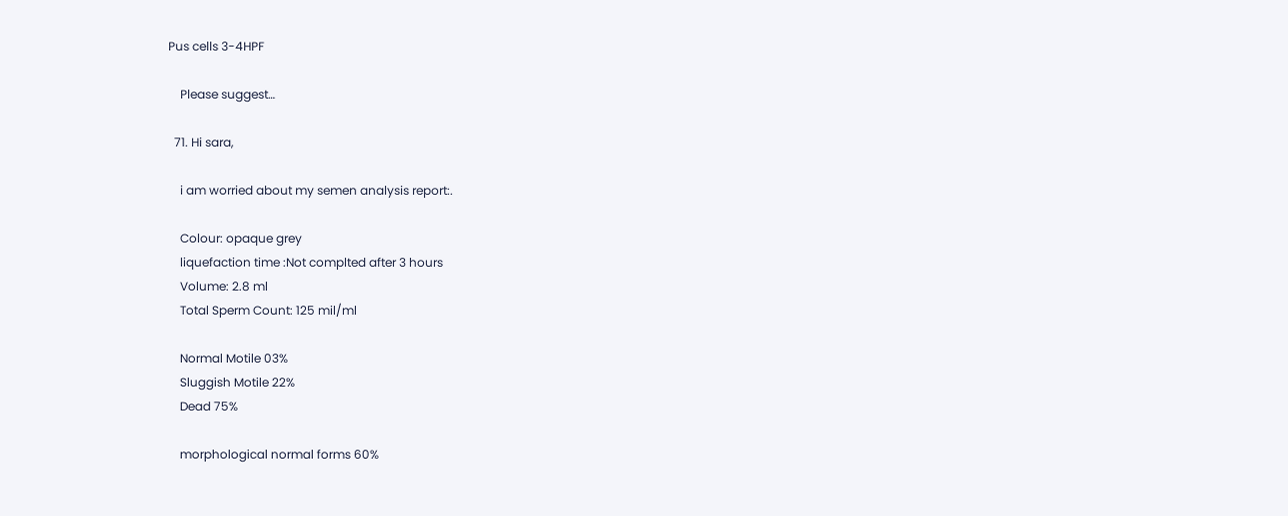Pus cells 3-4HPF

    Please suggest…

  71. Hi sara,

    i am worried about my semen analysis report:.

    Colour: opaque grey
    liquefaction time :Not complted after 3 hours
    Volume: 2.8 ml
    Total Sperm Count: 125 mil/ml

    Normal Motile 03%
    Sluggish Motile 22%
    Dead 75%

    morphological normal forms 60%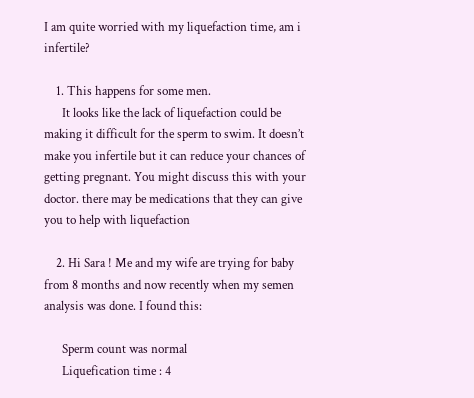I am quite worried with my liquefaction time, am i infertile?

    1. This happens for some men.
      It looks like the lack of liquefaction could be making it difficult for the sperm to swim. It doesn’t make you infertile but it can reduce your chances of getting pregnant. You might discuss this with your doctor. there may be medications that they can give you to help with liquefaction

    2. Hi Sara ! Me and my wife are trying for baby from 8 months and now recently when my semen analysis was done. I found this:

      Sperm count was normal
      Liquefication time : 4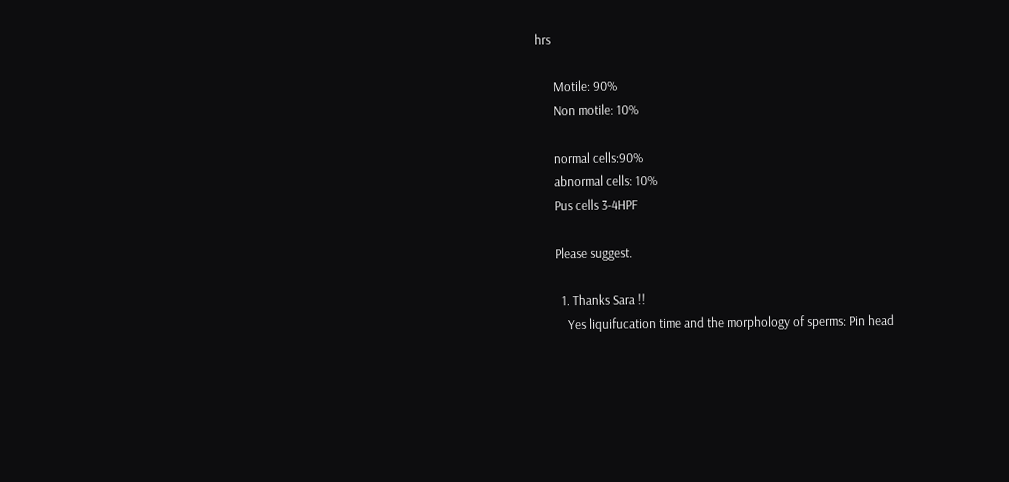hrs

      Motile: 90%
      Non motile: 10%

      normal cells:90%
      abnormal cells: 10%
      Pus cells 3-4HPF

      Please suggest.

        1. Thanks Sara !!
          Yes liquifucation time and the morphology of sperms: Pin head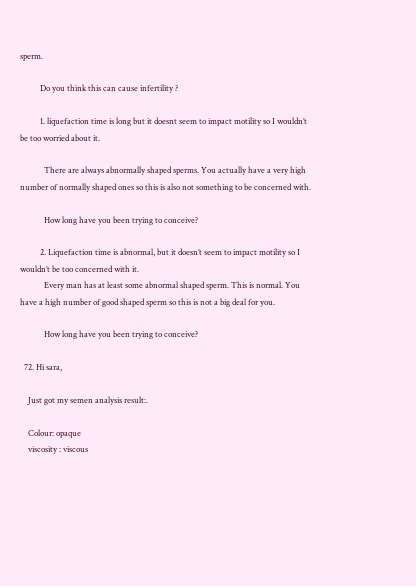sperm.

          Do you think this can cause infertility ?

          1. liquefaction time is long but it doesnt seem to impact motility so I wouldn’t be too worried about it.

            There are always abnormally shaped sperms. You actually have a very high number of normally shaped ones so this is also not something to be concerned with.

            How long have you been trying to conceive?

          2. Liquefaction time is abnormal, but it doesn’t seem to impact motility so I wouldn’t be too concerned with it.
            Every man has at least some abnormal shaped sperm. This is normal. You have a high number of good shaped sperm so this is not a big deal for you.

            How long have you been trying to conceive?

  72. Hi sara,

    Just got my semen analysis result:.

    Colour: opaque
    viscosity : viscous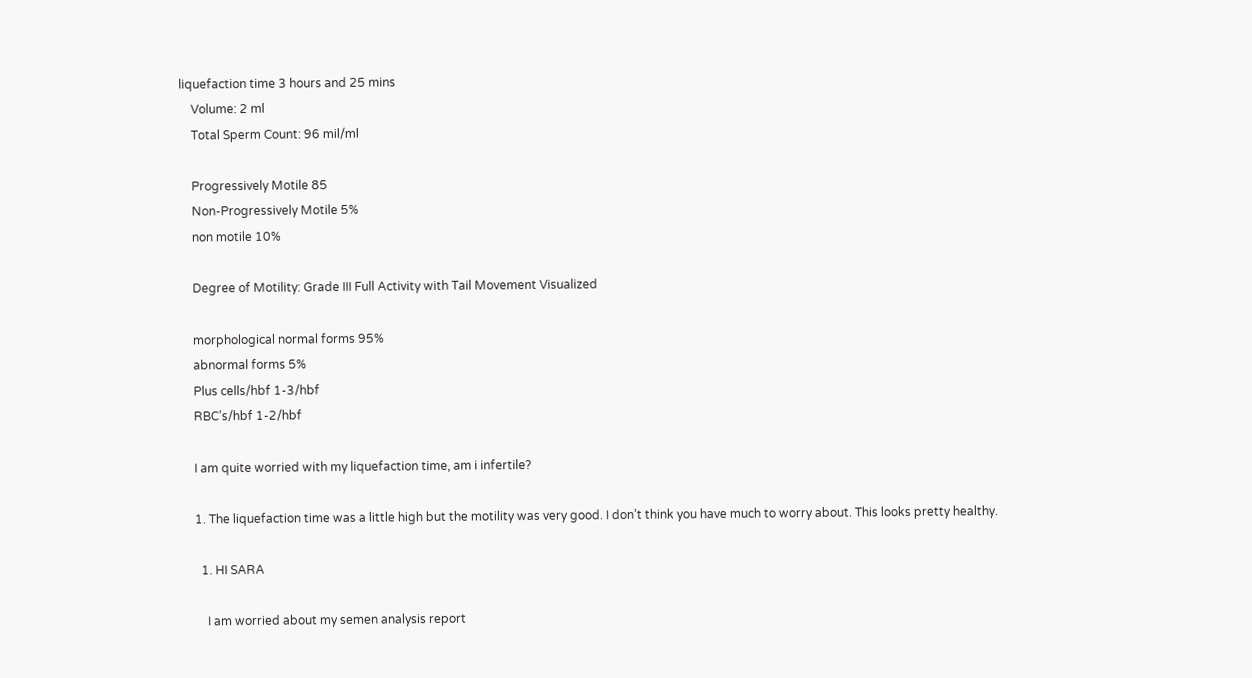liquefaction time 3 hours and 25 mins
    Volume: 2 ml
    Total Sperm Count: 96 mil/ml

    Progressively Motile 85
    Non-Progressively Motile 5%
    non motile 10%

    Degree of Motility: Grade III Full Activity with Tail Movement Visualized

    morphological normal forms 95%
    abnormal forms 5%
    Plus cells/hbf 1-3/hbf
    RBC’s/hbf 1-2/hbf

    I am quite worried with my liquefaction time, am i infertile?

    1. The liquefaction time was a little high but the motility was very good. I don’t think you have much to worry about. This looks pretty healthy.

      1. HI SARA

        I am worried about my semen analysis report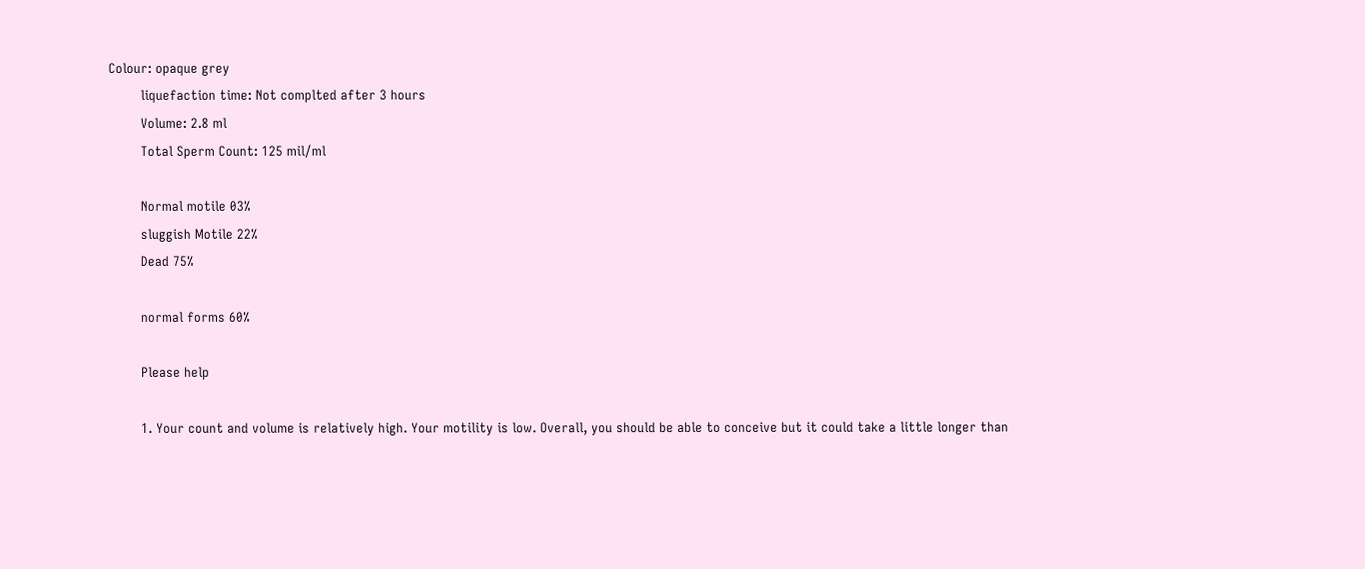Colour: opaque grey
        liquefaction time: Not complted after 3 hours
        Volume: 2.8 ml
        Total Sperm Count: 125 mil/ml

        Normal motile 03%
        sluggish Motile 22%
        Dead 75%

        normal forms 60%

        Please help

        1. Your count and volume is relatively high. Your motility is low. Overall, you should be able to conceive but it could take a little longer than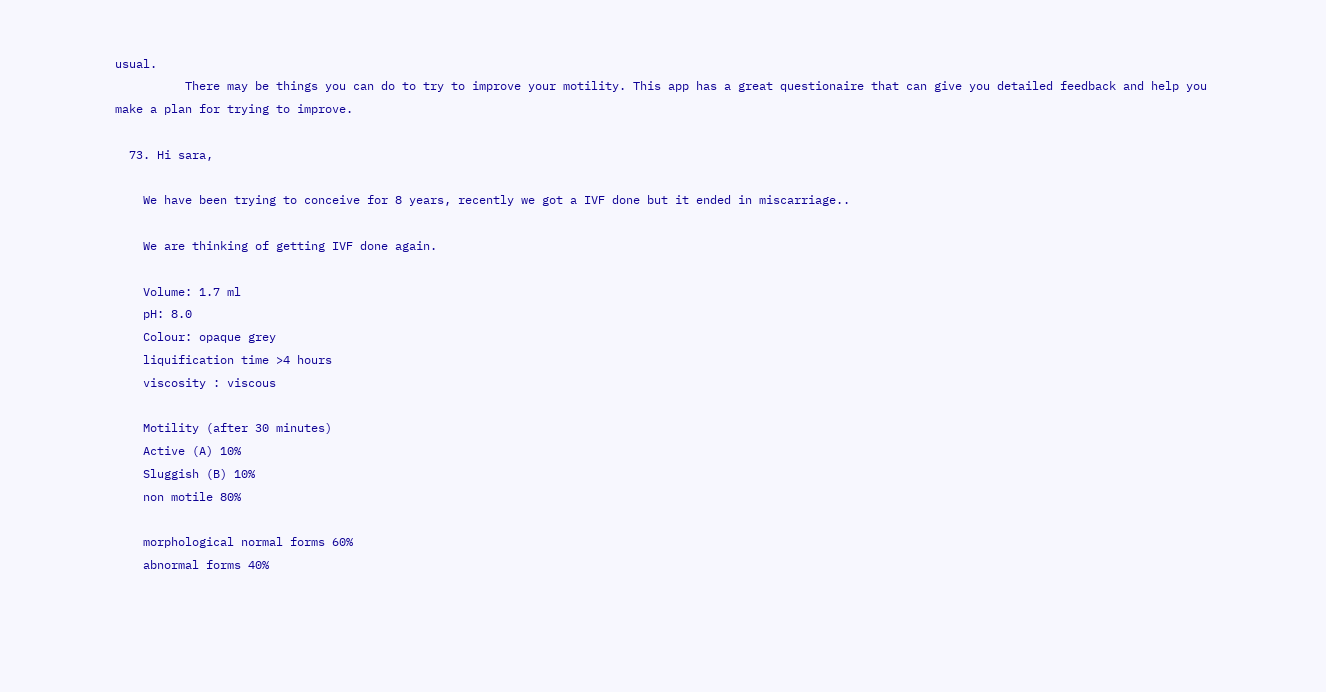usual.
          There may be things you can do to try to improve your motility. This app has a great questionaire that can give you detailed feedback and help you make a plan for trying to improve.

  73. Hi sara,

    We have been trying to conceive for 8 years, recently we got a IVF done but it ended in miscarriage..

    We are thinking of getting IVF done again.

    Volume: 1.7 ml
    pH: 8.0
    Colour: opaque grey
    liquification time >4 hours
    viscosity : viscous

    Motility (after 30 minutes)
    Active (A) 10%
    Sluggish (B) 10%
    non motile 80%

    morphological normal forms 60%
    abnormal forms 40%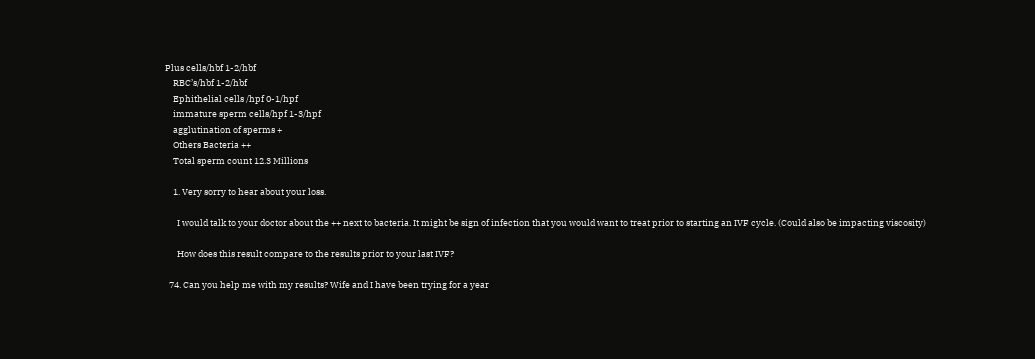Plus cells/hbf 1-2/hbf
    RBC’s/hbf 1-2/hbf
    Ephithelial cells /hpf 0-1/hpf
    immature sperm cells/hpf 1-3/hpf
    agglutination of sperms +
    Others Bacteria ++
    Total sperm count 12.3 Millions

    1. Very sorry to hear about your loss.

      I would talk to your doctor about the ++ next to bacteria. It might be sign of infection that you would want to treat prior to starting an IVF cycle. (Could also be impacting viscosity)

      How does this result compare to the results prior to your last IVF?

  74. Can you help me with my results? Wife and I have been trying for a year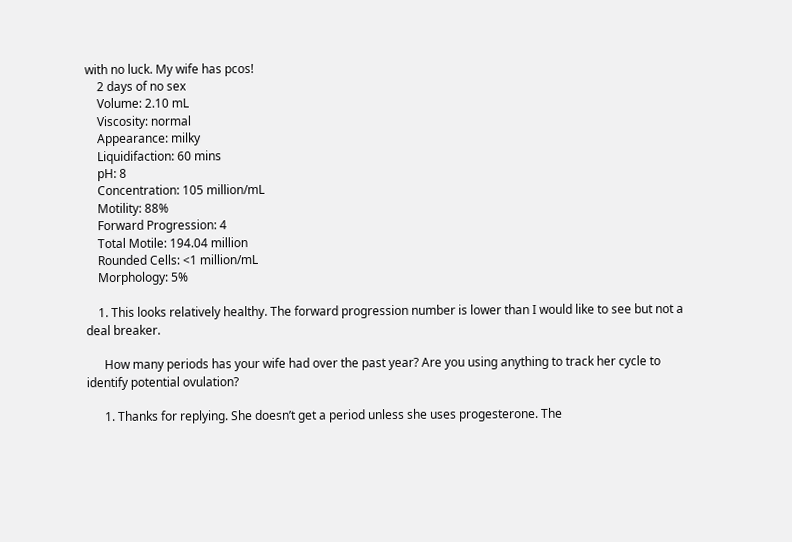with no luck. My wife has pcos!
    2 days of no sex
    Volume: 2.10 mL
    Viscosity: normal
    Appearance: milky
    Liquidifaction: 60 mins
    pH: 8
    Concentration: 105 million/mL
    Motility: 88%
    Forward Progression: 4
    Total Motile: 194.04 million
    Rounded Cells: <1 million/mL
    Morphology: 5%

    1. This looks relatively healthy. The forward progression number is lower than I would like to see but not a deal breaker.

      How many periods has your wife had over the past year? Are you using anything to track her cycle to identify potential ovulation?

      1. Thanks for replying. She doesn’t get a period unless she uses progesterone. The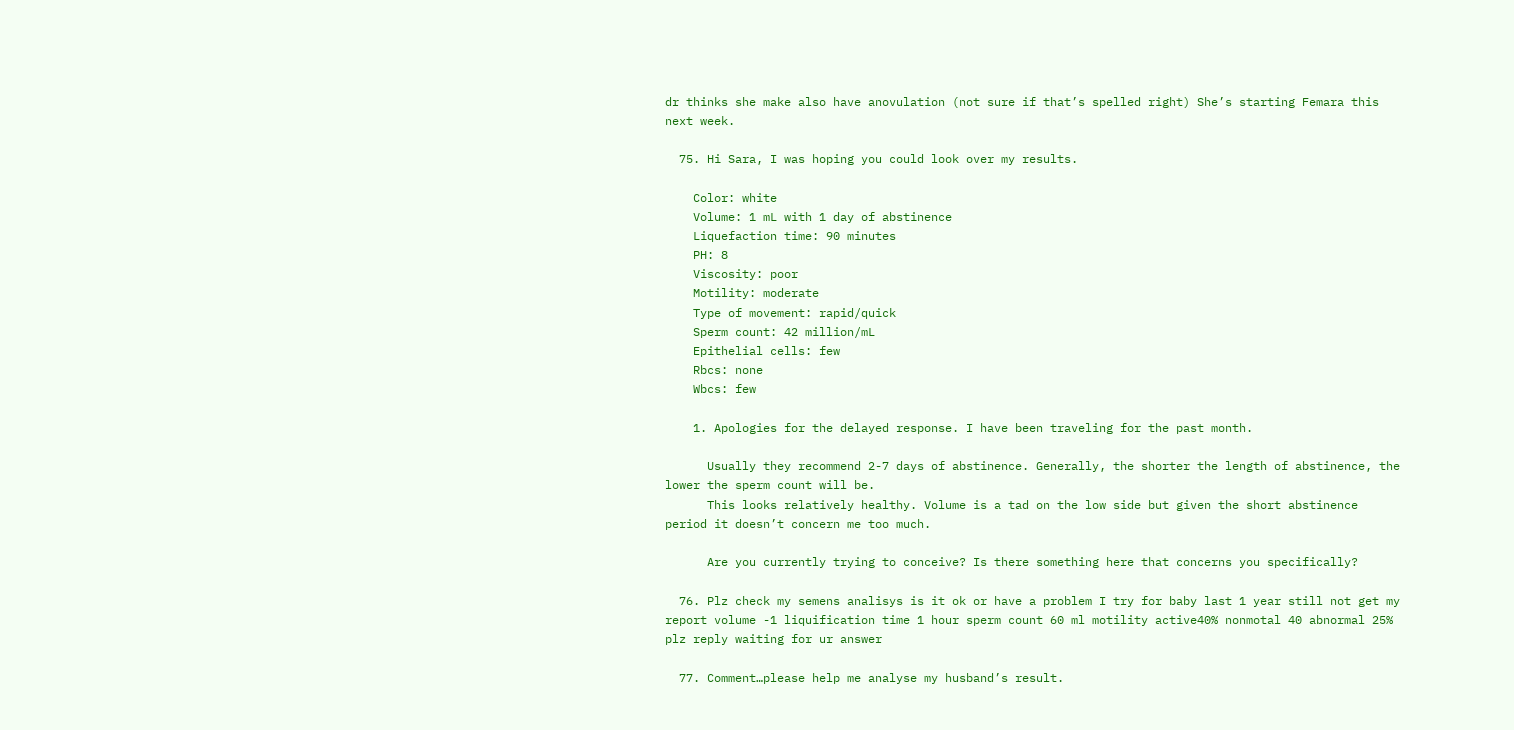dr thinks she make also have anovulation (not sure if that’s spelled right) She’s starting Femara this next week.

  75. Hi Sara, I was hoping you could look over my results.

    Color: white
    Volume: 1 mL with 1 day of abstinence
    Liquefaction time: 90 minutes
    PH: 8
    Viscosity: poor
    Motility: moderate
    Type of movement: rapid/quick
    Sperm count: 42 million/mL
    Epithelial cells: few
    Rbcs: none
    Wbcs: few

    1. Apologies for the delayed response. I have been traveling for the past month.

      Usually they recommend 2-7 days of abstinence. Generally, the shorter the length of abstinence, the lower the sperm count will be.
      This looks relatively healthy. Volume is a tad on the low side but given the short abstinence period it doesn’t concern me too much.

      Are you currently trying to conceive? Is there something here that concerns you specifically?

  76. Plz check my semens analisys is it ok or have a problem I try for baby last 1 year still not get my report volume -1 liquification time 1 hour sperm count 60 ml motility active40% nonmotal 40 abnormal 25% plz reply waiting for ur answer

  77. Comment…please help me analyse my husband’s result.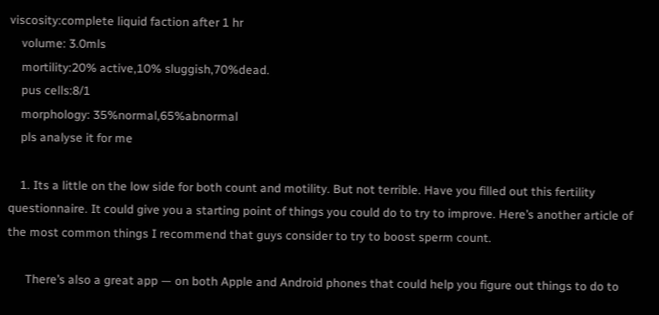viscosity:complete liquid faction after 1 hr
    volume: 3.0mls
    mortility:20% active,10% sluggish,70%dead.
    pus cells:8/1
    morphology: 35%normal,65%abnormal
    pls analyse it for me

    1. Its a little on the low side for both count and motility. But not terrible. Have you filled out this fertility questionnaire. It could give you a starting point of things you could do to try to improve. Here’s another article of the most common things I recommend that guys consider to try to boost sperm count.

      There’s also a great app — on both Apple and Android phones that could help you figure out things to do to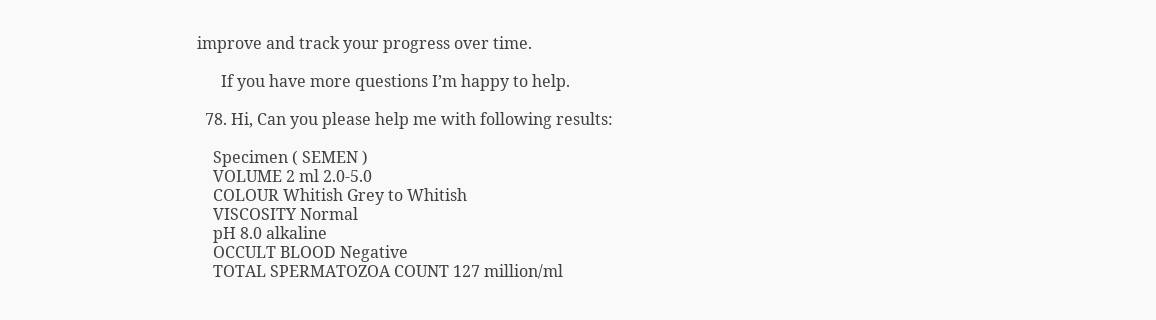improve and track your progress over time.

      If you have more questions I’m happy to help.

  78. Hi, Can you please help me with following results:

    Specimen ( SEMEN )
    VOLUME 2 ml 2.0-5.0
    COLOUR Whitish Grey to Whitish
    VISCOSITY Normal
    pH 8.0 alkaline
    OCCULT BLOOD Negative
    TOTAL SPERMATOZOA COUNT 127 million/ml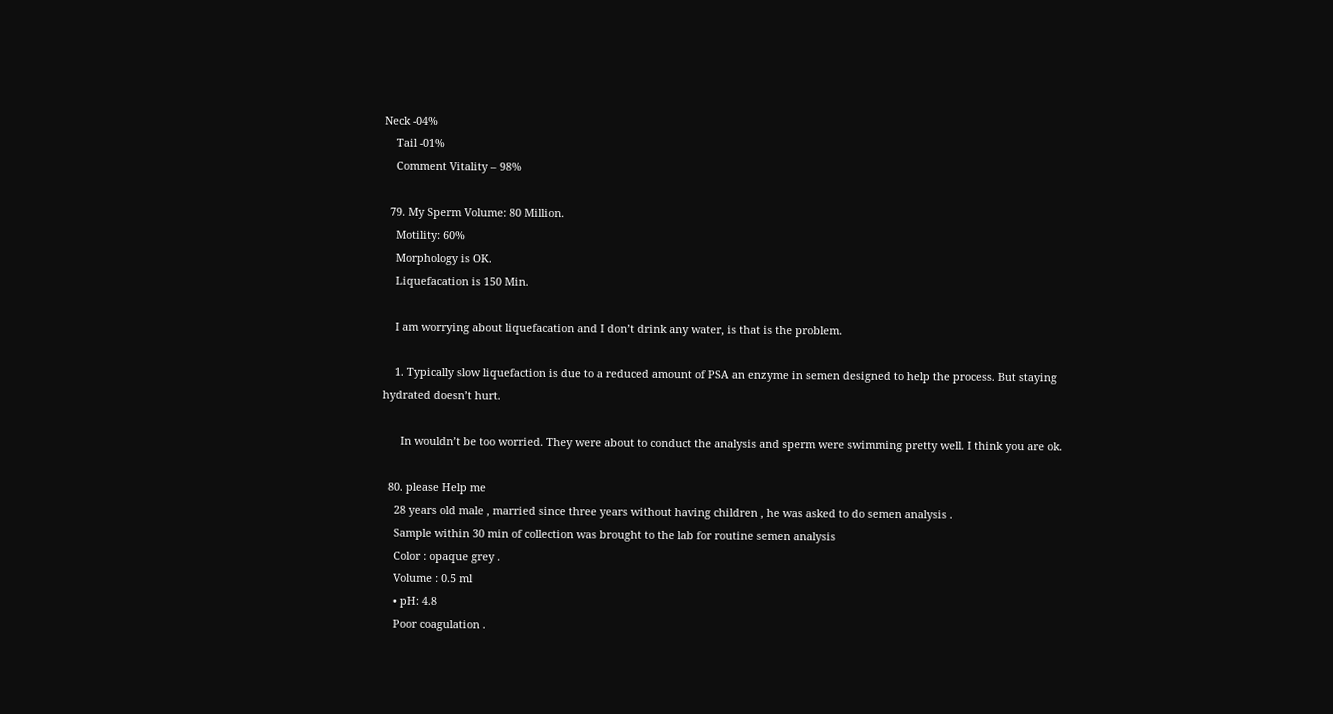Neck -04%
    Tail -01%
    Comment Vitality – 98%

  79. My Sperm Volume: 80 Million.
    Motility: 60%
    Morphology is OK.
    Liquefacation is 150 Min.

    I am worrying about liquefacation and I don’t drink any water, is that is the problem.

    1. Typically slow liquefaction is due to a reduced amount of PSA an enzyme in semen designed to help the process. But staying hydrated doesn’t hurt.

      In wouldn’t be too worried. They were about to conduct the analysis and sperm were swimming pretty well. I think you are ok.

  80. please Help me
    28 years old male , married since three years without having children , he was asked to do semen analysis .
    Sample within 30 min of collection was brought to the lab for routine semen analysis
    Color : opaque grey .
    Volume : 0.5 ml
    • pH: 4.8
    Poor coagulation .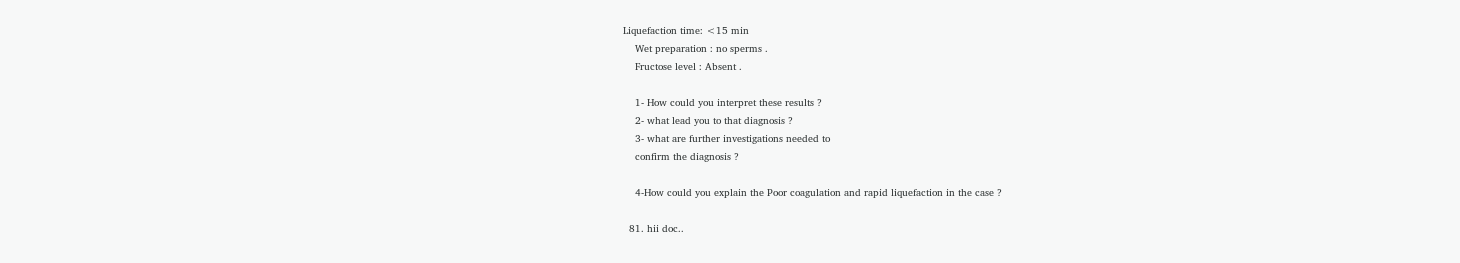Liquefaction time: <15 min
    Wet preparation : no sperms .
    Fructose level : Absent .

    1- How could you interpret these results ?
    2- what lead you to that diagnosis ?
    3- what are further investigations needed to
    confirm the diagnosis ?

    4-How could you explain the Poor coagulation and rapid liquefaction in the case ?

  81. hii doc..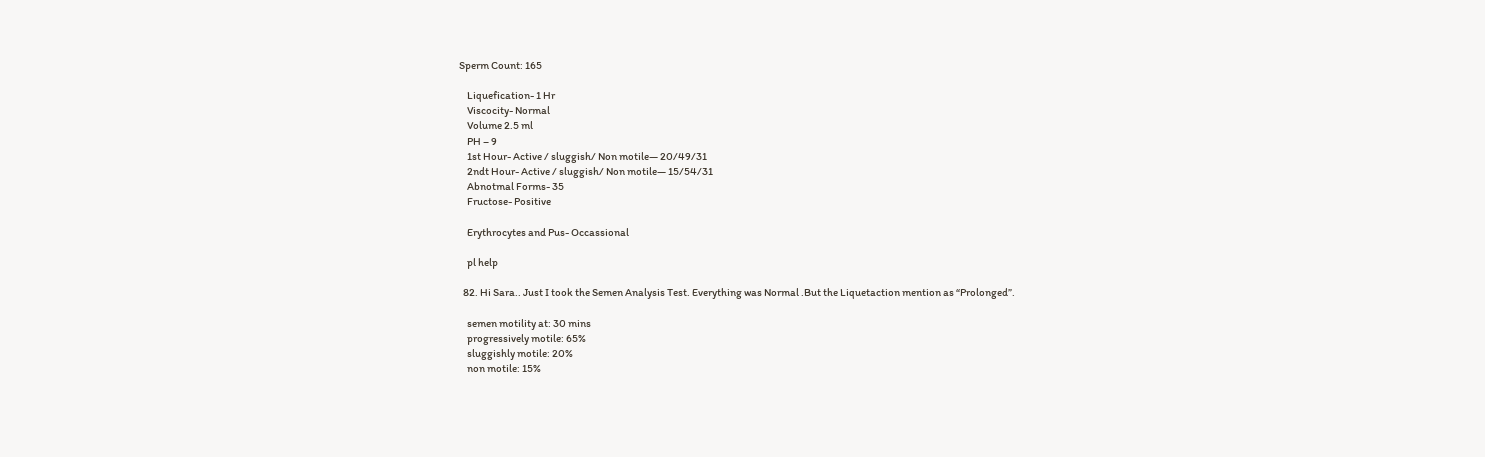Sperm Count: 165

    Liquefication- 1 Hr
    Viscocity- Normal
    Volume 2.5 ml
    PH – 9
    1st Hour- Active / sluggish/ Non motile— 20/49/31
    2ndt Hour- Active / sluggish/ Non motile— 15/54/31
    Abnotmal Forms- 35
    Fructose- Positive

    Erythrocytes and Pus- Occassional

    pl help

  82. Hi Sara.. Just I took the Semen Analysis Test. Everything was Normal .But the Liquetaction mention as “Prolonged”.

    semen motility at: 30 mins
    progressively motile: 65%
    sluggishly motile: 20%
    non motile: 15%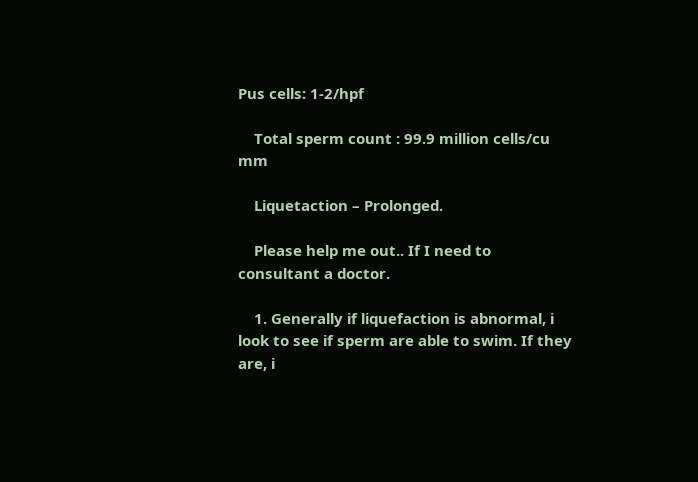Pus cells: 1-2/hpf

    Total sperm count : 99.9 million cells/cu mm

    Liquetaction – Prolonged.

    Please help me out.. If I need to consultant a doctor.

    1. Generally if liquefaction is abnormal, i look to see if sperm are able to swim. If they are, i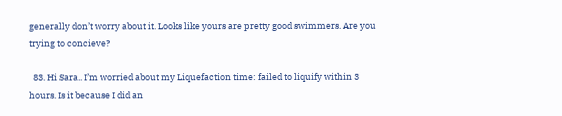generally don’t worry about it. Looks like yours are pretty good swimmers. Are you trying to concieve?

  83. Hi Sara.. I’m worried about my Liquefaction time: failed to liquify within 3 hours. Is it because I did an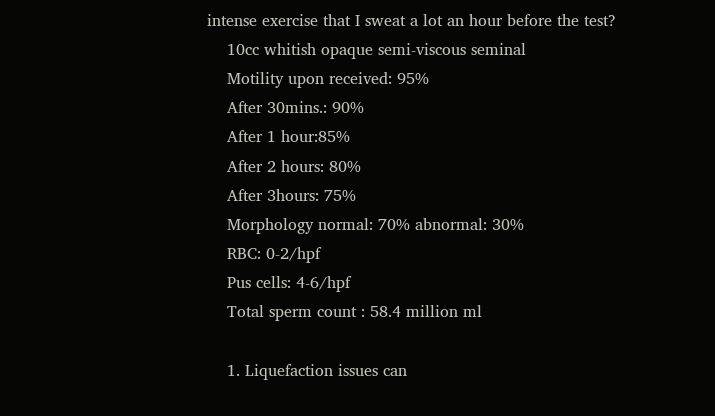intense exercise that I sweat a lot an hour before the test?
    10cc whitish opaque semi-viscous seminal
    Motility upon received: 95%
    After 30mins.: 90%
    After 1 hour:85%
    After 2 hours: 80%
    After 3hours: 75%
    Morphology normal: 70% abnormal: 30%
    RBC: 0-2/hpf
    Pus cells: 4-6/hpf
    Total sperm count : 58.4 million ml

    1. Liquefaction issues can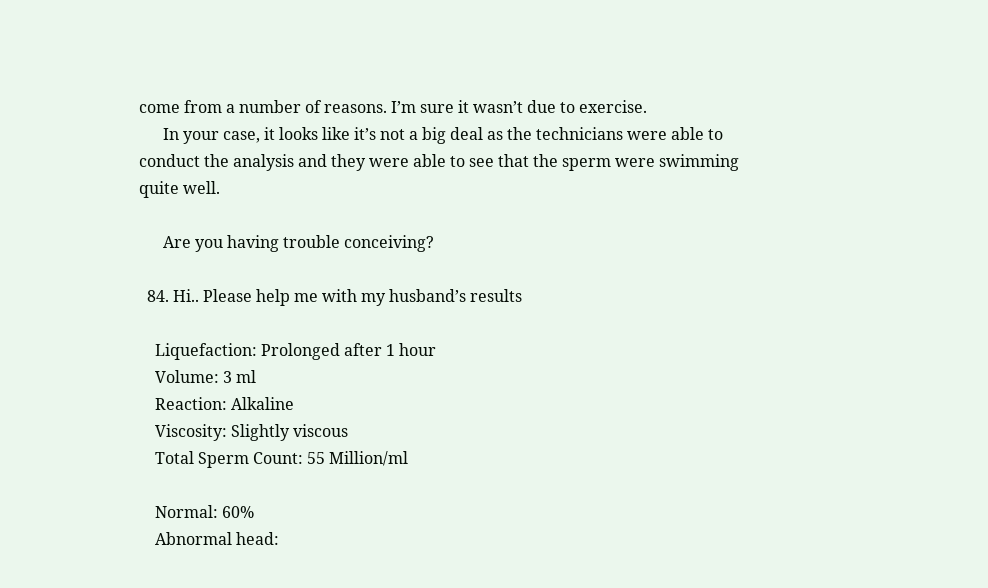come from a number of reasons. I’m sure it wasn’t due to exercise.
      In your case, it looks like it’s not a big deal as the technicians were able to conduct the analysis and they were able to see that the sperm were swimming quite well.

      Are you having trouble conceiving?

  84. Hi.. Please help me with my husband’s results

    Liquefaction: Prolonged after 1 hour
    Volume: 3 ml
    Reaction: Alkaline
    Viscosity: Slightly viscous
    Total Sperm Count: 55 Million/ml

    Normal: 60%
    Abnormal head: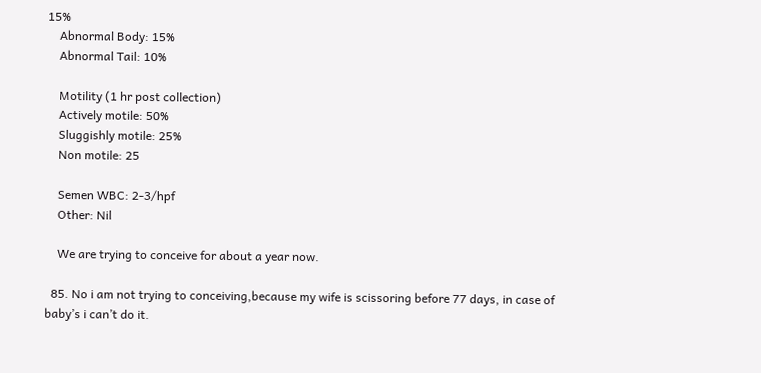15%
    Abnormal Body: 15%
    Abnormal Tail: 10%

    Motility (1 hr post collection)
    Actively motile: 50%
    Sluggishly motile: 25%
    Non motile: 25

    Semen WBC: 2-3/hpf
    Other: Nil

    We are trying to conceive for about a year now.

  85. No i am not trying to conceiving,because my wife is scissoring before 77 days, in case of baby’s i can’t do it.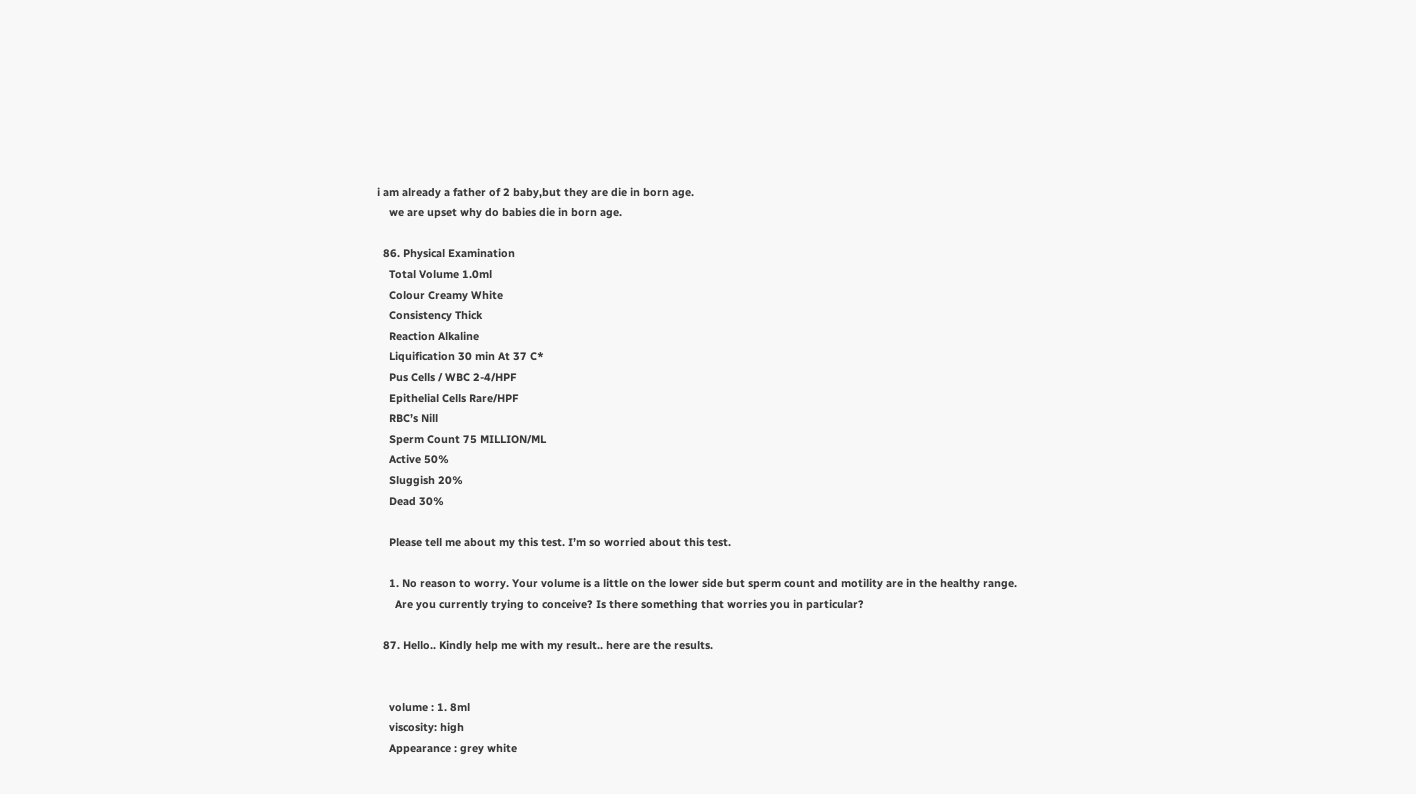i am already a father of 2 baby,but they are die in born age.
    we are upset why do babies die in born age.

  86. Physical Examination
    Total Volume 1.0ml
    Colour Creamy White
    Consistency Thick
    Reaction Alkaline
    Liquification 30 min At 37 C*
    Pus Cells / WBC 2-4/HPF
    Epithelial Cells Rare/HPF
    RBC’s Nill
    Sperm Count 75 MILLION/ML
    Active 50%
    Sluggish 20%
    Dead 30%

    Please tell me about my this test. I’m so worried about this test.

    1. No reason to worry. Your volume is a little on the lower side but sperm count and motility are in the healthy range.
      Are you currently trying to conceive? Is there something that worries you in particular?

  87. Hello.. Kindly help me with my result.. here are the results.


    volume : 1. 8ml
    viscosity: high
    Appearance : grey white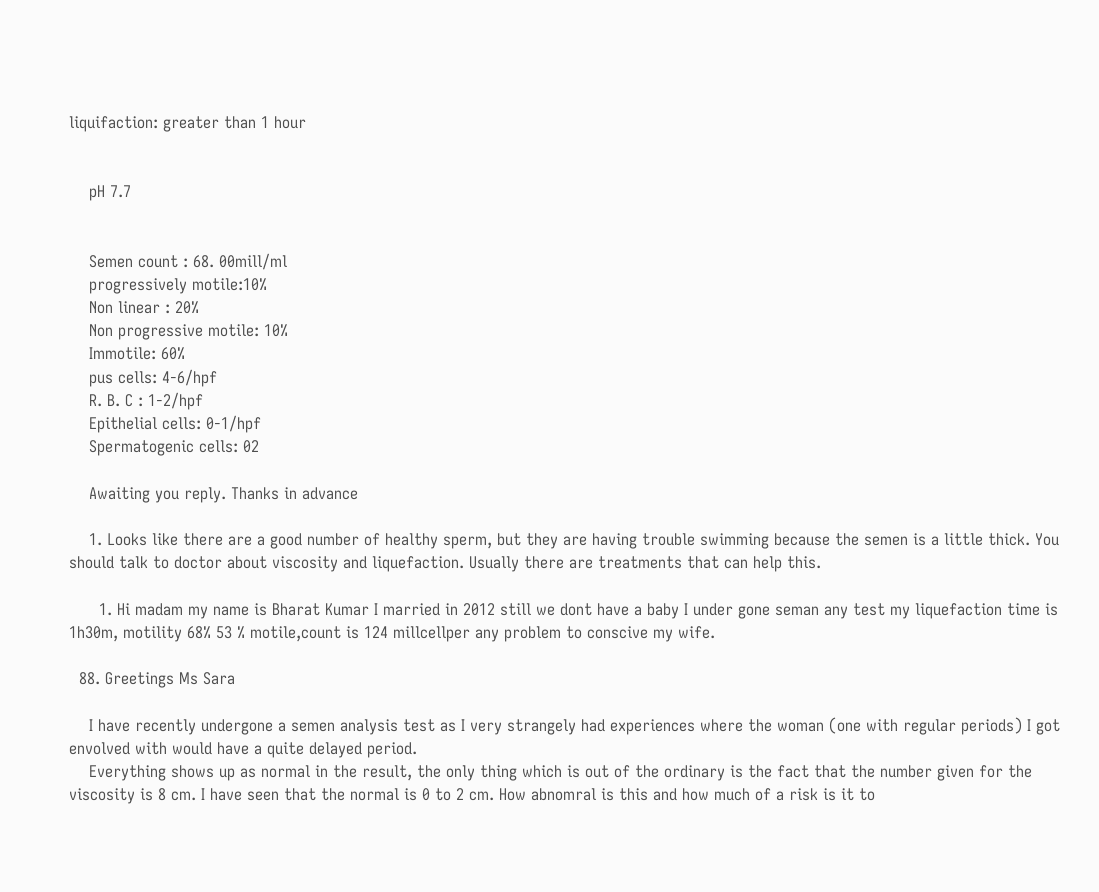liquifaction: greater than 1 hour


    pH 7.7


    Semen count : 68. 00mill/ml
    progressively motile:10%
    Non linear : 20%
    Non progressive motile: 10%
    Immotile: 60%
    pus cells: 4-6/hpf
    R. B. C : 1-2/hpf
    Epithelial cells: 0-1/hpf
    Spermatogenic cells: 02

    Awaiting you reply. Thanks in advance

    1. Looks like there are a good number of healthy sperm, but they are having trouble swimming because the semen is a little thick. You should talk to doctor about viscosity and liquefaction. Usually there are treatments that can help this.

      1. Hi madam my name is Bharat Kumar I married in 2012 still we dont have a baby I under gone seman any test my liquefaction time is 1h30m, motility 68% 53 % motile,count is 124 millcellper any problem to conscive my wife.

  88. Greetings Ms Sara

    I have recently undergone a semen analysis test as I very strangely had experiences where the woman (one with regular periods) I got envolved with would have a quite delayed period.
    Everything shows up as normal in the result, the only thing which is out of the ordinary is the fact that the number given for the viscosity is 8 cm. I have seen that the normal is 0 to 2 cm. How abnomral is this and how much of a risk is it to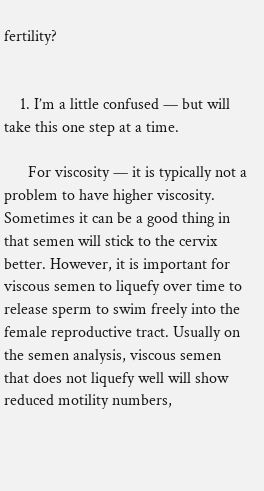fertility?


    1. I’m a little confused — but will take this one step at a time.

      For viscosity — it is typically not a problem to have higher viscosity. Sometimes it can be a good thing in that semen will stick to the cervix better. However, it is important for viscous semen to liquefy over time to release sperm to swim freely into the female reproductive tract. Usually on the semen analysis, viscous semen that does not liquefy well will show reduced motility numbers,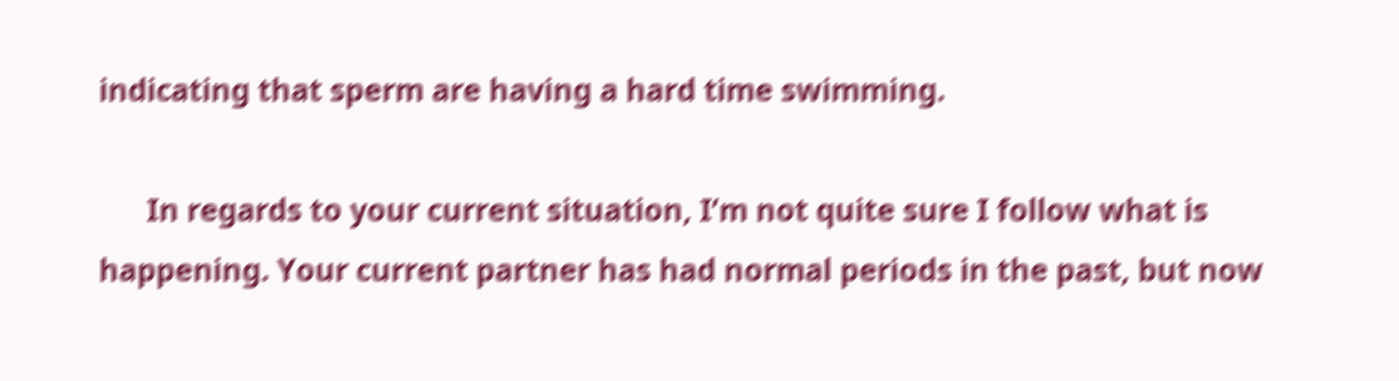indicating that sperm are having a hard time swimming.

      In regards to your current situation, I’m not quite sure I follow what is happening. Your current partner has had normal periods in the past, but now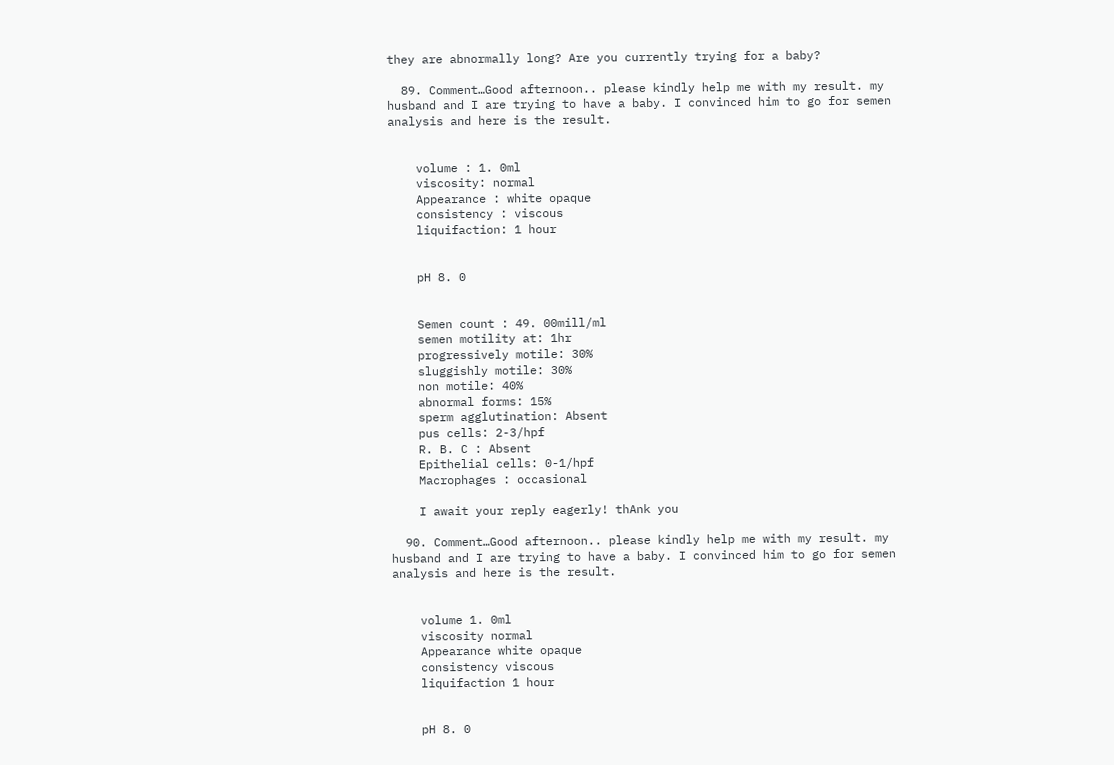they are abnormally long? Are you currently trying for a baby?

  89. Comment…Good afternoon.. please kindly help me with my result. my husband and I are trying to have a baby. I convinced him to go for semen analysis and here is the result.


    volume : 1. 0ml
    viscosity: normal
    Appearance : white opaque
    consistency : viscous
    liquifaction: 1 hour


    pH 8. 0


    Semen count : 49. 00mill/ml
    semen motility at: 1hr
    progressively motile: 30%
    sluggishly motile: 30%
    non motile: 40%
    abnormal forms: 15%
    sperm agglutination: Absent
    pus cells: 2-3/hpf
    R. B. C : Absent
    Epithelial cells: 0-1/hpf
    Macrophages : occasional

    I await your reply eagerly! thAnk you

  90. Comment…Good afternoon.. please kindly help me with my result. my husband and I are trying to have a baby. I convinced him to go for semen analysis and here is the result.


    volume 1. 0ml
    viscosity normal
    Appearance white opaque
    consistency viscous
    liquifaction 1 hour


    pH 8. 0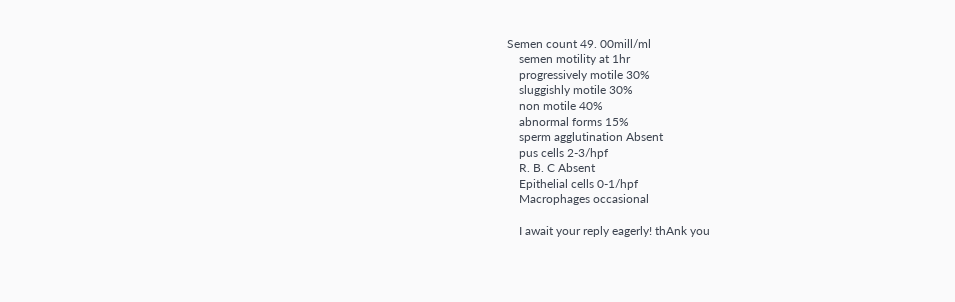Semen count 49. 00mill/ml
    semen motility at 1hr
    progressively motile 30%
    sluggishly motile 30%
    non motile 40%
    abnormal forms 15%
    sperm agglutination Absent
    pus cells 2-3/hpf
    R. B. C Absent
    Epithelial cells 0-1/hpf
    Macrophages occasional

    I await your reply eagerly! thAnk you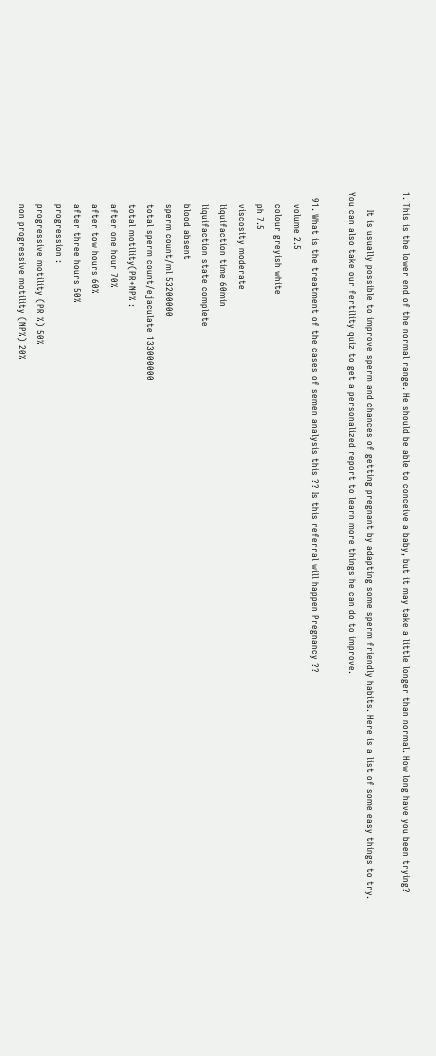1. This is the lower end of the normal range. He should be able to conceive a baby, but it may take a little longer than normal. How long have you been trying?

      It is usually possible to improve sperm and chances of getting pregnant by adapting some sperm friendly habits. Here is a list of some easy things to try. You can also take our fertility quiz to get a personalized report to learn more things he can do to improve.

  91. What is the treatment of the cases of semen analysis this ?? Is this referral will happen Pregnancy ??
    volume 2.5
    colour greyish white
    ph 7.5
    viscosity moderate
    liquifaction time 60min
    liquifaction state complete
    blood absent
    sperm count/ml 53200000
    total sperm count/ejaculate 133000000
    total motility(PR+NP% :
    after one hour 70%
    after tow hours 60%
    after three hours 50%
    progression :
    progressive motility (PR %) 50%
    non progressive motility (NP%) 20%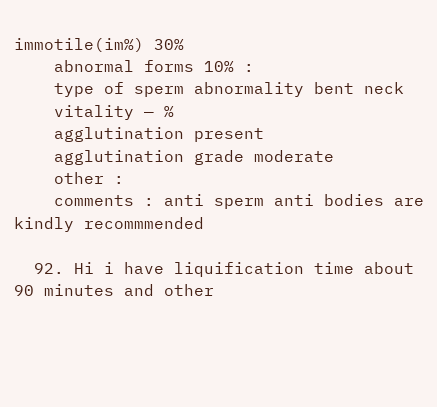immotile(im%) 30%
    abnormal forms 10% :
    type of sperm abnormality bent neck
    vitality — %
    agglutination present
    agglutination grade moderate
    other :
    comments : anti sperm anti bodies are kindly recommmended

  92. Hi i have liquification time about 90 minutes and other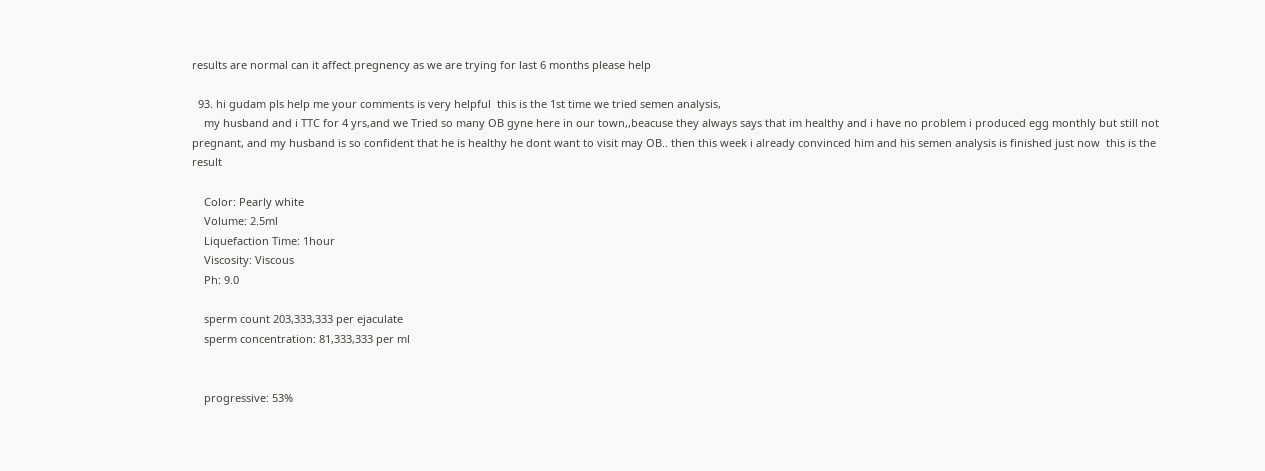results are normal can it affect pregnency as we are trying for last 6 months please help

  93. hi gudam pls help me your comments is very helpful  this is the 1st time we tried semen analysis,
    my husband and i TTC for 4 yrs,and we Tried so many OB gyne here in our town,,beacuse they always says that im healthy and i have no problem i produced egg monthly but still not pregnant, and my husband is so confident that he is healthy he dont want to visit may OB.. then this week i already convinced him and his semen analysis is finished just now  this is the result

    Color: Pearly white
    Volume: 2.5ml
    Liquefaction Time: 1hour
    Viscosity: Viscous
    Ph: 9.0

    sperm count 203,333,333 per ejaculate
    sperm concentration: 81,333,333 per ml


    progressive: 53%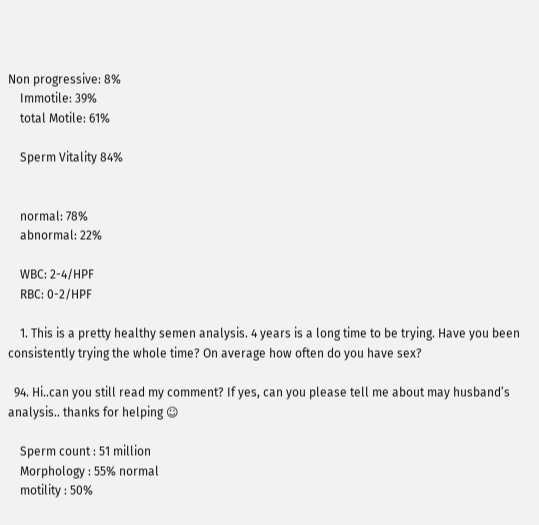Non progressive: 8%
    Immotile: 39%
    total Motile: 61%

    Sperm Vitality 84%


    normal: 78%
    abnormal: 22%

    WBC: 2-4/HPF
    RBC: 0-2/HPF

    1. This is a pretty healthy semen analysis. 4 years is a long time to be trying. Have you been consistently trying the whole time? On average how often do you have sex?

  94. Hi..can you still read my comment? If yes, can you please tell me about may husband’s analysis.. thanks for helping ☺

    Sperm count : 51 million
    Morphology : 55% normal
    motility : 50%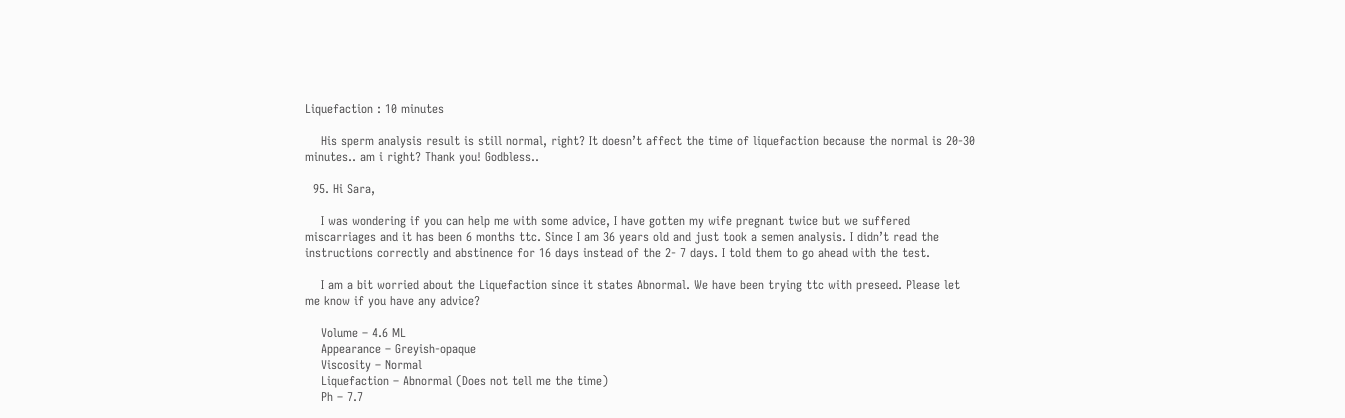Liquefaction : 10 minutes

    His sperm analysis result is still normal, right? It doesn’t affect the time of liquefaction because the normal is 20-30 minutes.. am i right? Thank you! Godbless..

  95. Hi Sara,

    I was wondering if you can help me with some advice, I have gotten my wife pregnant twice but we suffered miscarriages and it has been 6 months ttc. Since I am 36 years old and just took a semen analysis. I didn’t read the instructions correctly and abstinence for 16 days instead of the 2- 7 days. I told them to go ahead with the test.

    I am a bit worried about the Liquefaction since it states Abnormal. We have been trying ttc with preseed. Please let me know if you have any advice?

    Volume – 4.6 ML
    Appearance – Greyish-opaque
    Viscosity – Normal
    Liquefaction – Abnormal (Does not tell me the time)
    Ph – 7.7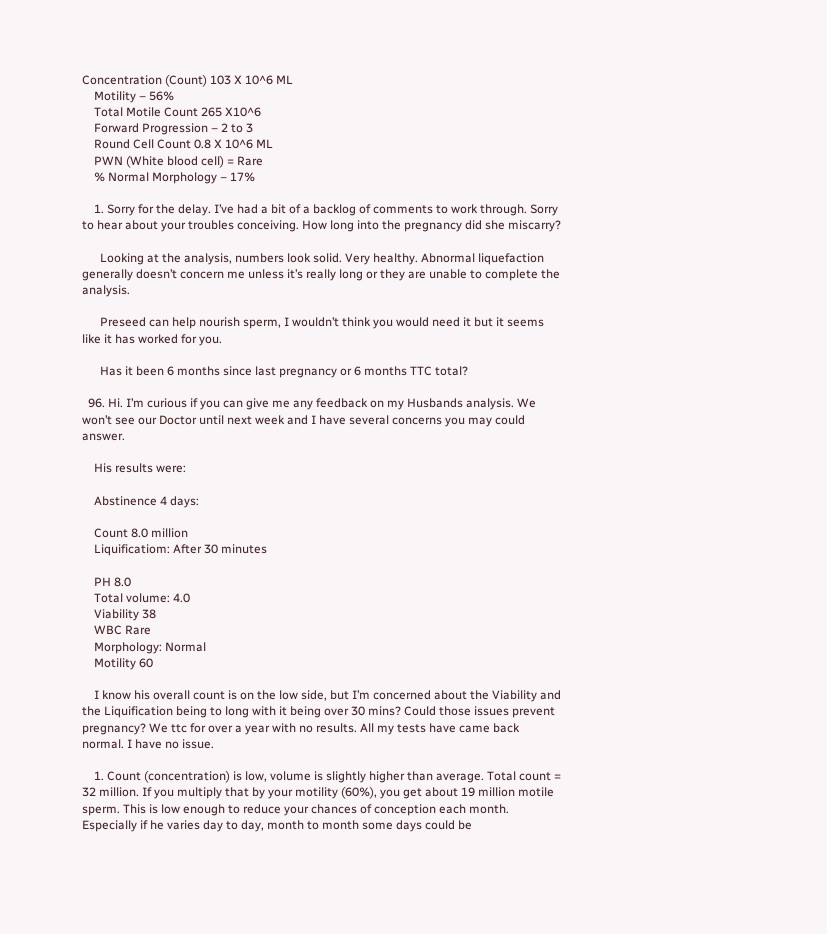Concentration (Count) 103 X 10^6 ML
    Motility – 56%
    Total Motile Count 265 X10^6
    Forward Progression – 2 to 3
    Round Cell Count 0.8 X 10^6 ML
    PWN (White blood cell) = Rare
    % Normal Morphology – 17%

    1. Sorry for the delay. I’ve had a bit of a backlog of comments to work through. Sorry to hear about your troubles conceiving. How long into the pregnancy did she miscarry?

      Looking at the analysis, numbers look solid. Very healthy. Abnormal liquefaction generally doesn’t concern me unless it’s really long or they are unable to complete the analysis.

      Preseed can help nourish sperm, I wouldn’t think you would need it but it seems like it has worked for you.

      Has it been 6 months since last pregnancy or 6 months TTC total?

  96. Hi. I’m curious if you can give me any feedback on my Husbands analysis. We won’t see our Doctor until next week and I have several concerns you may could answer.

    His results were:

    Abstinence 4 days:

    Count 8.0 million
    Liquificatiom: After 30 minutes

    PH 8.0
    Total volume: 4.0
    Viability 38
    WBC Rare
    Morphology: Normal
    Motility 60

    I know his overall count is on the low side, but I’m concerned about the Viability and the Liquification being to long with it being over 30 mins? Could those issues prevent pregnancy? We ttc for over a year with no results. All my tests have came back normal. I have no issue.

    1. Count (concentration) is low, volume is slightly higher than average. Total count = 32 million. If you multiply that by your motility (60%), you get about 19 million motile sperm. This is low enough to reduce your chances of conception each month. Especially if he varies day to day, month to month some days could be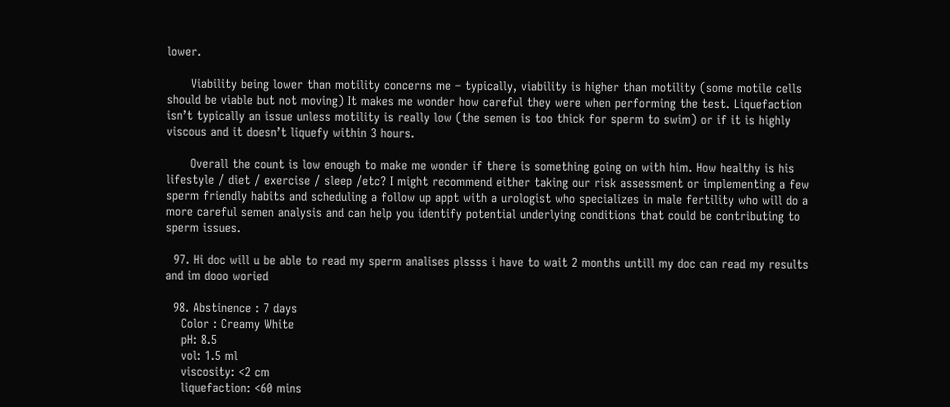lower.

      Viability being lower than motility concerns me – typically, viability is higher than motility (some motile cells should be viable but not moving) It makes me wonder how careful they were when performing the test. Liquefaction isn’t typically an issue unless motility is really low (the semen is too thick for sperm to swim) or if it is highly viscous and it doesn’t liquefy within 3 hours.

      Overall the count is low enough to make me wonder if there is something going on with him. How healthy is his lifestyle / diet / exercise / sleep /etc? I might recommend either taking our risk assessment or implementing a few sperm friendly habits and scheduling a follow up appt with a urologist who specializes in male fertility who will do a more careful semen analysis and can help you identify potential underlying conditions that could be contributing to sperm issues.

  97. Hi doc will u be able to read my sperm analises plssss i have to wait 2 months untill my doc can read my results and im dooo woried

  98. Abstinence : 7 days
    Color : Creamy White
    pH: 8.5
    vol: 1.5 ml
    viscosity: <2 cm
    liquefaction: <60 mins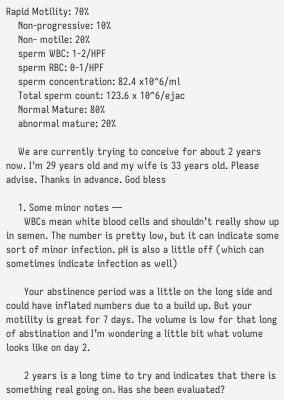Rapid Motility: 70%
    Non-progressive: 10%
    Non- motile: 20%
    sperm WBC: 1-2/HPF
    sperm RBC: 0-1/HPF
    sperm concentration: 82.4 x10^6/ml
    Total sperm count: 123.6 x 10^6/ejac
    Normal Mature: 80%
    abnormal mature: 20%

    We are currently trying to conceive for about 2 years now. I'm 29 years old and my wife is 33 years old. Please advise. Thanks in advance. God bless

    1. Some minor notes —
      WBCs mean white blood cells and shouldn’t really show up in semen. The number is pretty low, but it can indicate some sort of minor infection. pH is also a little off (which can sometimes indicate infection as well)

      Your abstinence period was a little on the long side and could have inflated numbers due to a build up. But your motility is great for 7 days. The volume is low for that long of abstination and I’m wondering a little bit what volume looks like on day 2.

      2 years is a long time to try and indicates that there is something real going on. Has she been evaluated?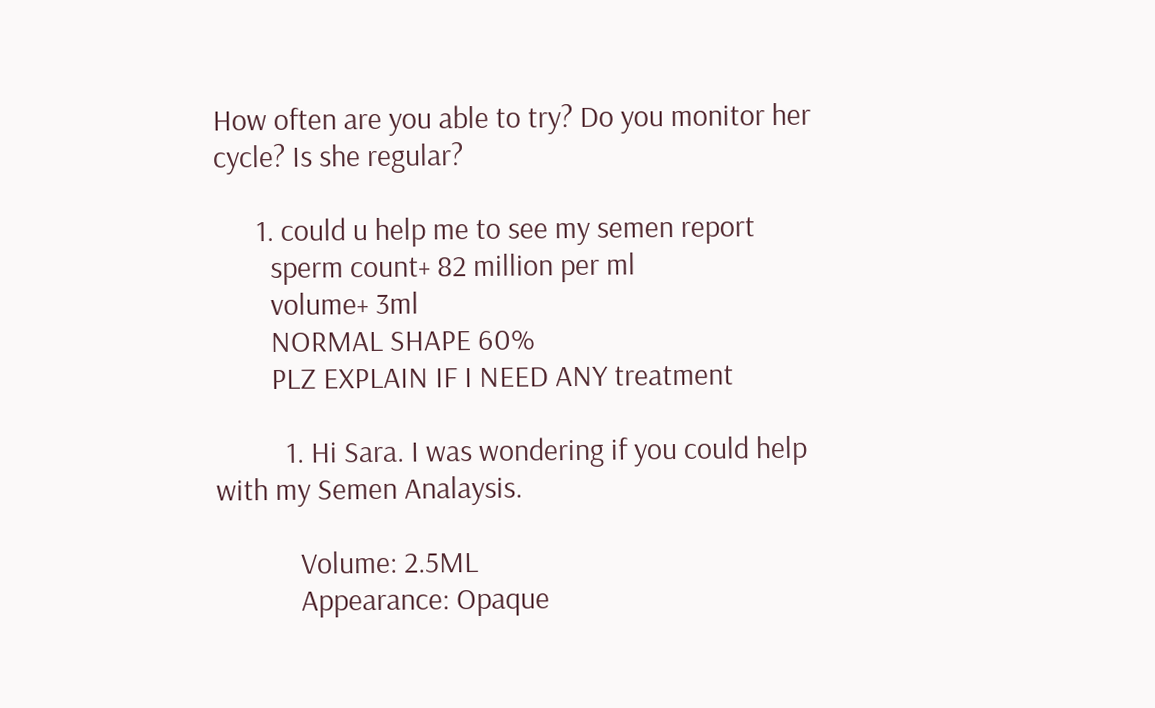How often are you able to try? Do you monitor her cycle? Is she regular?

      1. could u help me to see my semen report
        sperm count+ 82 million per ml
        volume+ 3ml
        NORMAL SHAPE 60%
        PLZ EXPLAIN IF I NEED ANY treatment

          1. Hi Sara. I was wondering if you could help with my Semen Analaysis.

            Volume: 2.5ML
            Appearance: Opaque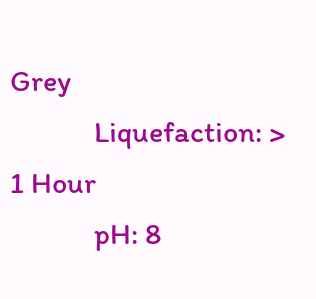Grey
            Liquefaction: > 1 Hour
            pH: 8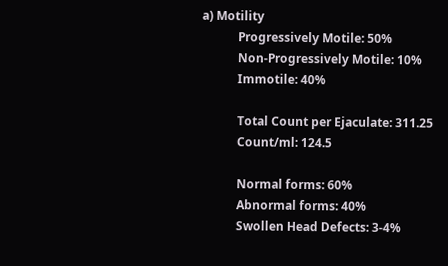a) Motility
            Progressively Motile: 50%
            Non-Progressively Motile: 10%
            Immotile: 40%

            Total Count per Ejaculate: 311.25
            Count/ml: 124.5

            Normal forms: 60%
            Abnormal forms: 40%
            Swollen Head Defects: 3-4%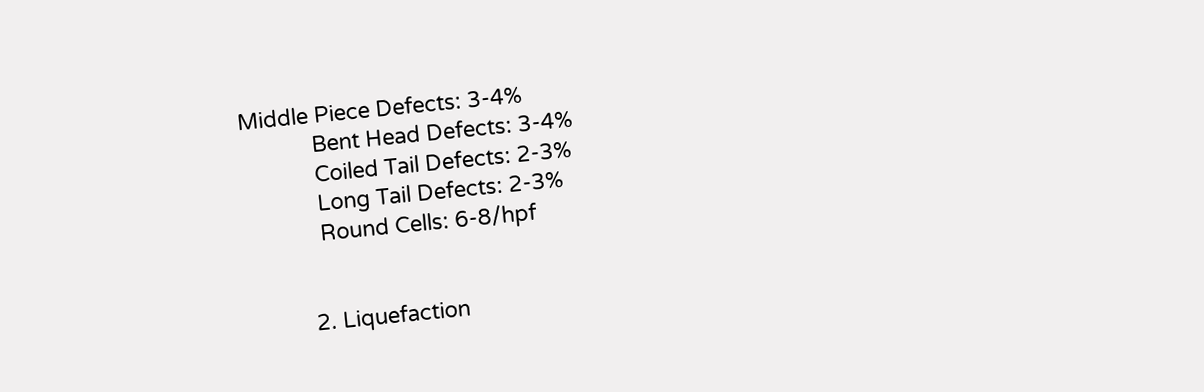Middle Piece Defects: 3-4%
            Bent Head Defects: 3-4%
            Coiled Tail Defects: 2-3%
            Long Tail Defects: 2-3%
            Round Cells: 6-8/hpf


          2. Liquefaction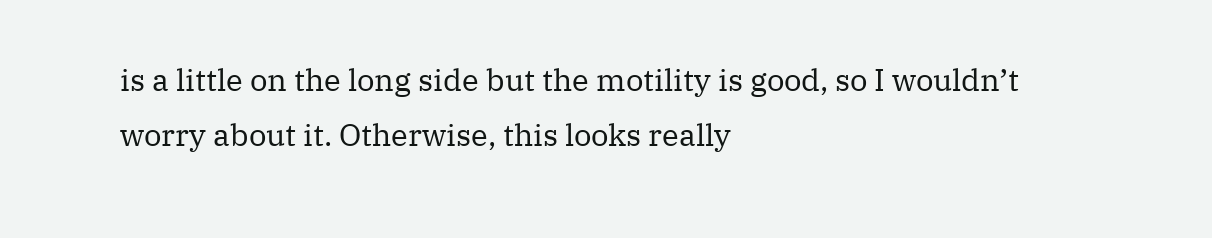is a little on the long side but the motility is good, so I wouldn’t worry about it. Otherwise, this looks really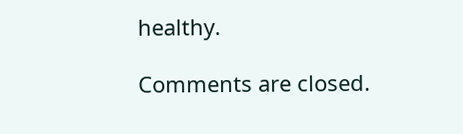healthy.

Comments are closed.